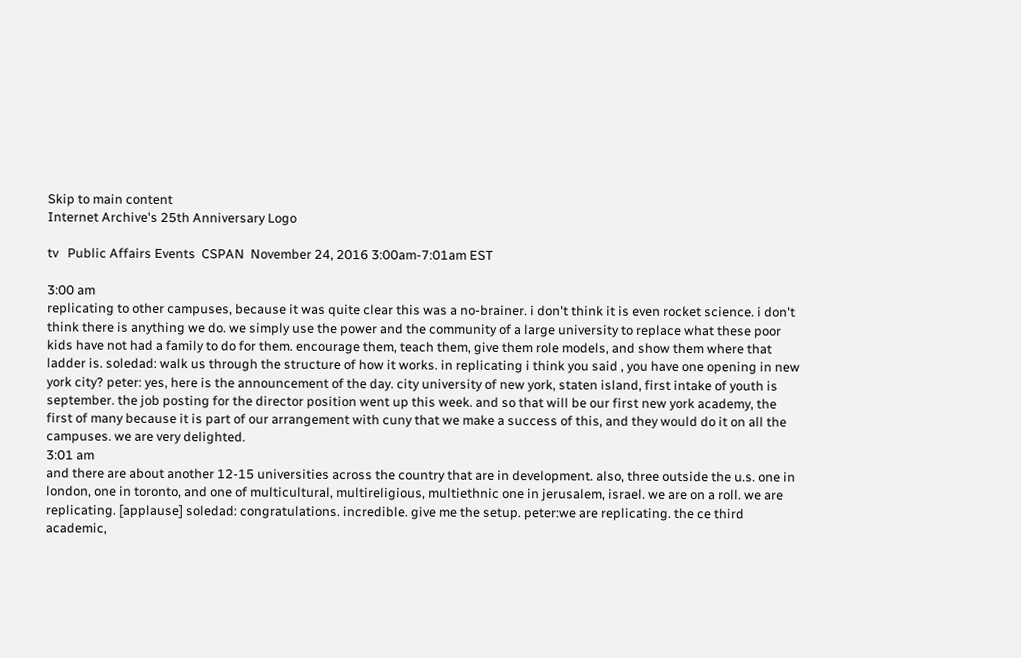Skip to main content
Internet Archive's 25th Anniversary Logo

tv   Public Affairs Events  CSPAN  November 24, 2016 3:00am-7:01am EST

3:00 am
replicating to other campuses, because it was quite clear this was a no-brainer. i don't think it is even rocket science. i don't think there is anything we do. we simply use the power and the community of a large university to replace what these poor kids have not had a family to do for them. encourage them, teach them, give them role models, and show them where that ladder is. soledad: walk us through the structure of how it works. in replicating i think you said , you have one opening in new york city? peter: yes, here is the announcement of the day. city university of new york, staten island, first intake of youth is september. the job posting for the director position went up this week. and so that will be our first new york academy, the first of many because it is part of our arrangement with cuny that we make a success of this, and they would do it on all the campuses. we are very delighted.
3:01 am
and there are about another 12-15 universities across the country that are in development. also, three outside the u.s. one in london, one in toronto, and one of multicultural, multireligious, multiethnic one in jerusalem, israel. we are on a roll. we are replicating. [applause] soledad: congratulations. incredible. give me the setup. peter:we are replicating. the ce third academic,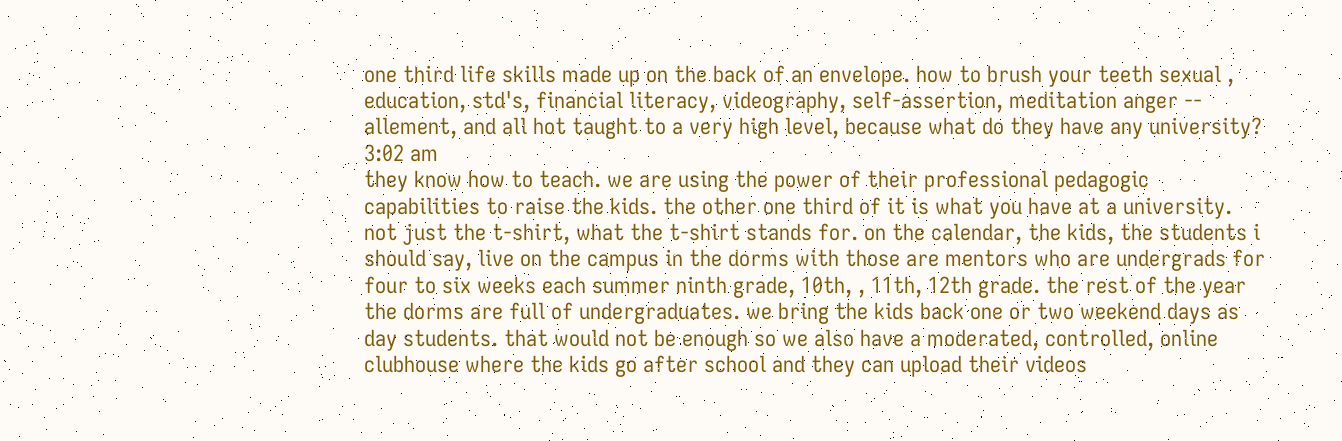one third life skills made up on the back of an envelope. how to brush your teeth sexual , education, std's, financial literacy, videography, self-assertion, meditation anger -- allement, and all hot taught to a very high level, because what do they have any university?
3:02 am
they know how to teach. we are using the power of their professional pedagogic capabilities to raise the kids. the other one third of it is what you have at a university. not just the t-shirt, what the t-shirt stands for. on the calendar, the kids, the students i should say, live on the campus in the dorms with those are mentors who are undergrads for four to six weeks each summer ninth grade, 10th, , 11th, 12th grade. the rest of the year the dorms are full of undergraduates. we bring the kids back one or two weekend days as day students. that would not be enough so we also have a moderated, controlled, online clubhouse where the kids go after school and they can upload their videos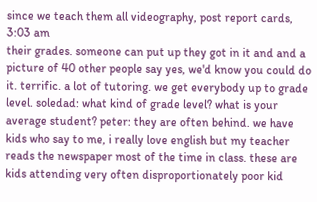since we teach them all videography, post report cards,
3:03 am
their grades. someone can put up they got in it and and a picture of 40 other people say yes, we'd know you could do it. terrific. a lot of tutoring. we get everybody up to grade level. soledad: what kind of grade level? what is your average student? peter: they are often behind. we have kids who say to me, i really love english but my teacher reads the newspaper most of the time in class. these are kids attending very often disproportionately poor kid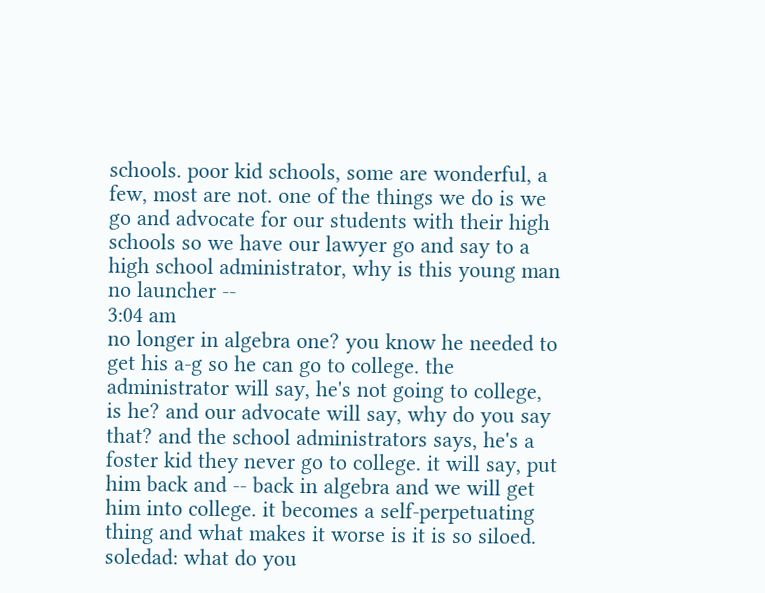schools. poor kid schools, some are wonderful, a few, most are not. one of the things we do is we go and advocate for our students with their high schools so we have our lawyer go and say to a high school administrator, why is this young man no launcher --
3:04 am
no longer in algebra one? you know he needed to get his a-g so he can go to college. the administrator will say, he's not going to college, is he? and our advocate will say, why do you say that? and the school administrators says, he's a foster kid they never go to college. it will say, put him back and -- back in algebra and we will get him into college. it becomes a self-perpetuating thing and what makes it worse is it is so siloed. soledad: what do you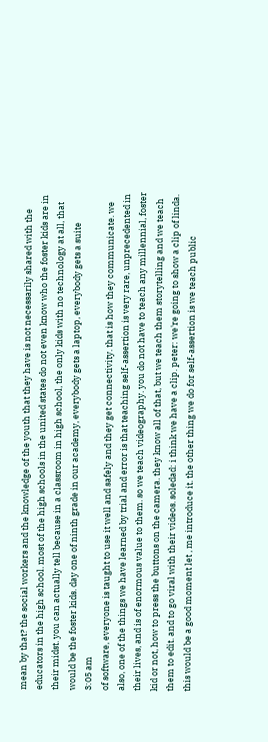mean by that? the social workers and the knowledge of the youth that they have is not necessarily shared with the educators in the high school. most of the high schools in the united states do not even know who the foster kids are in their midst. you can actually tell because in a classroom in high school, the only kids with no technology at all, that would be the foster kids. day one of ninth grade in our academy, everybody gets a laptop, everybody gets a suite
3:05 am
of software, everyone is taught to use it well and safely and they get connectivity. that is how they communicate. we also, one of the things we have learned by trial and error is that teaching self-assertion is very rare, unprecedented in their lives, and is of enormous value to them. so we teach videography. you do not have to teach any millennial, foster kid or not, how to press the buttons on the camera. they know all of that, but we teach them storytelling and we teach them to edit. and to go viral with their videos. soledad: i think we have a clip. peter: we're going to show a clip of linda. this would be a good moment let , me introduce it. the other thing we do for self-assertion is we teach public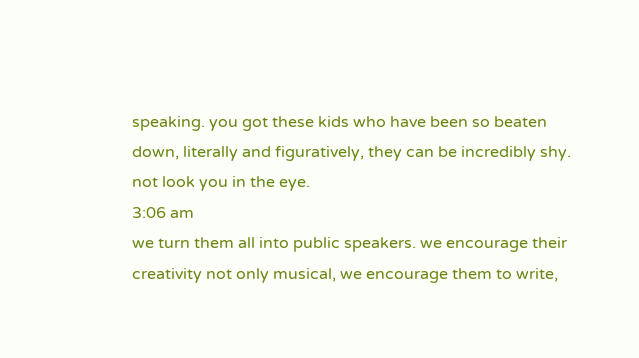speaking. you got these kids who have been so beaten down, literally and figuratively, they can be incredibly shy. not look you in the eye.
3:06 am
we turn them all into public speakers. we encourage their creativity not only musical, we encourage them to write,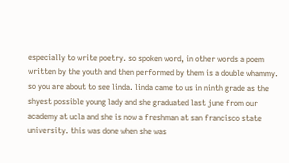especially to write poetry. so spoken word, in other words a poem written by the youth and then performed by them is a double whammy. so you are about to see linda. linda came to us in ninth grade as the shyest possible young lady and she graduated last june from our academy at ucla and she is now a freshman at san francisco state university. this was done when she was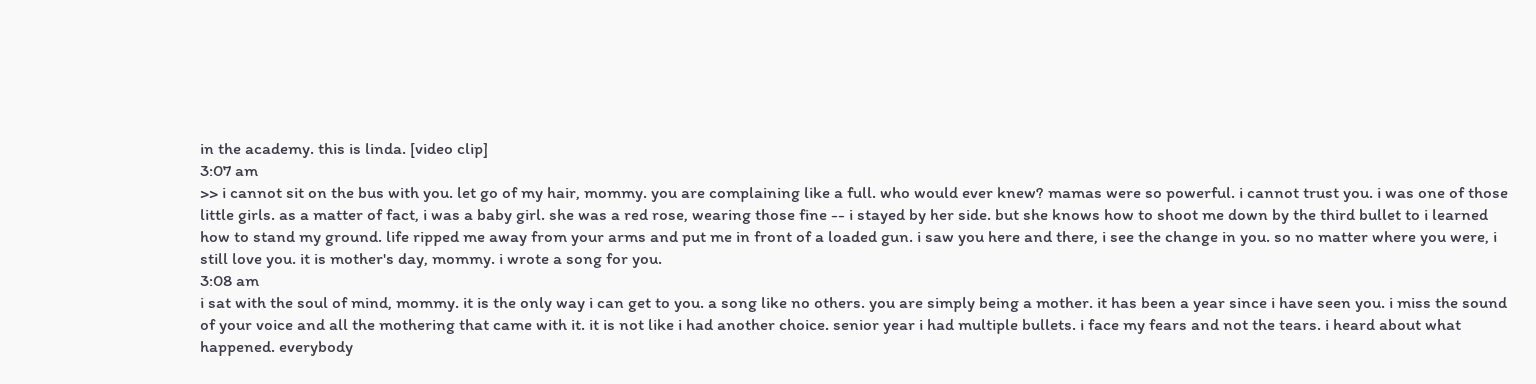in the academy. this is linda. [video clip]
3:07 am
>> i cannot sit on the bus with you. let go of my hair, mommy. you are complaining like a full. who would ever knew? mamas were so powerful. i cannot trust you. i was one of those little girls. as a matter of fact, i was a baby girl. she was a red rose, wearing those fine -- i stayed by her side. but she knows how to shoot me down by the third bullet to i learned how to stand my ground. life ripped me away from your arms and put me in front of a loaded gun. i saw you here and there, i see the change in you. so no matter where you were, i still love you. it is mother's day, mommy. i wrote a song for you.
3:08 am
i sat with the soul of mind, mommy. it is the only way i can get to you. a song like no others. you are simply being a mother. it has been a year since i have seen you. i miss the sound of your voice and all the mothering that came with it. it is not like i had another choice. senior year i had multiple bullets. i face my fears and not the tears. i heard about what happened. everybody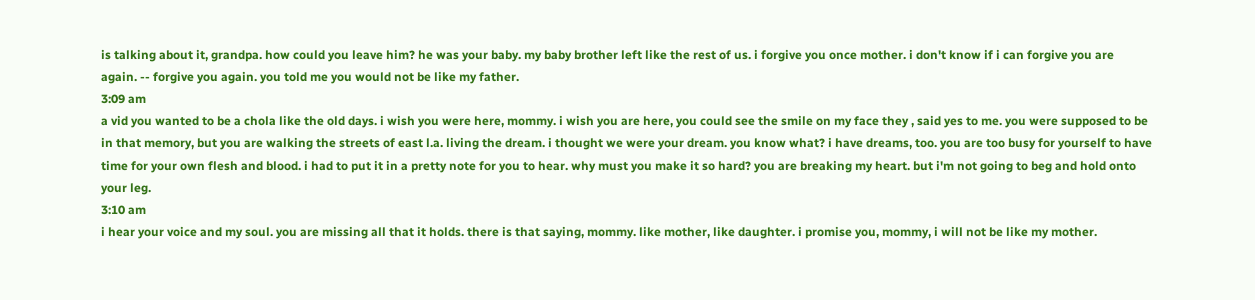is talking about it, grandpa. how could you leave him? he was your baby. my baby brother left like the rest of us. i forgive you once mother. i don't know if i can forgive you are again. -- forgive you again. you told me you would not be like my father.
3:09 am
a vid you wanted to be a chola like the old days. i wish you were here, mommy. i wish you are here, you could see the smile on my face they , said yes to me. you were supposed to be in that memory, but you are walking the streets of east l.a. living the dream. i thought we were your dream. you know what? i have dreams, too. you are too busy for yourself to have time for your own flesh and blood. i had to put it in a pretty note for you to hear. why must you make it so hard? you are breaking my heart. but i'm not going to beg and hold onto your leg.
3:10 am
i hear your voice and my soul. you are missing all that it holds. there is that saying, mommy. like mother, like daughter. i promise you, mommy, i will not be like my mother.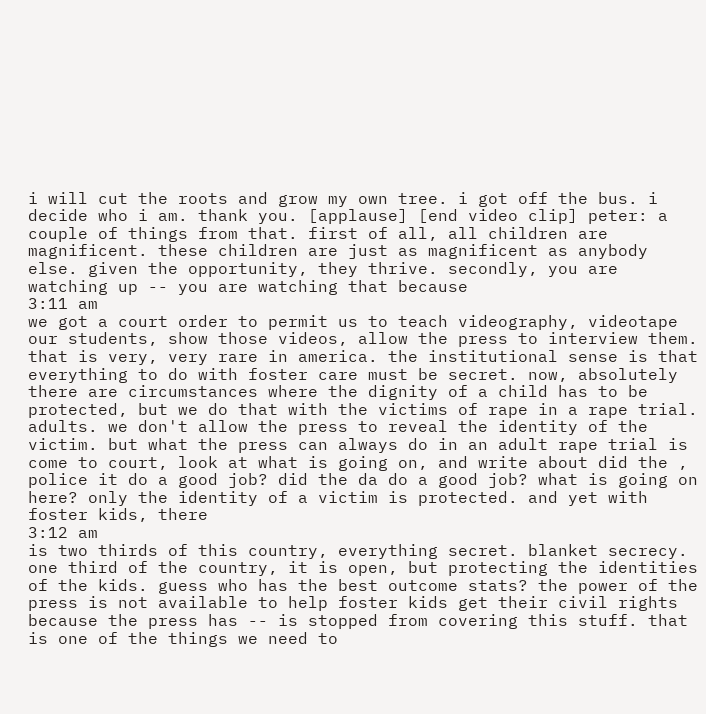i will cut the roots and grow my own tree. i got off the bus. i decide who i am. thank you. [applause] [end video clip] peter: a couple of things from that. first of all, all children are magnificent. these children are just as magnificent as anybody else. given the opportunity, they thrive. secondly, you are watching up -- you are watching that because
3:11 am
we got a court order to permit us to teach videography, videotape our students, show those videos, allow the press to interview them. that is very, very rare in america. the institutional sense is that everything to do with foster care must be secret. now, absolutely there are circumstances where the dignity of a child has to be protected, but we do that with the victims of rape in a rape trial. adults. we don't allow the press to reveal the identity of the victim. but what the press can always do in an adult rape trial is come to court, look at what is going on, and write about did the , police it do a good job? did the da do a good job? what is going on here? only the identity of a victim is protected. and yet with foster kids, there
3:12 am
is two thirds of this country, everything secret. blanket secrecy. one third of the country, it is open, but protecting the identities of the kids. guess who has the best outcome stats? the power of the press is not available to help foster kids get their civil rights because the press has -- is stopped from covering this stuff. that is one of the things we need to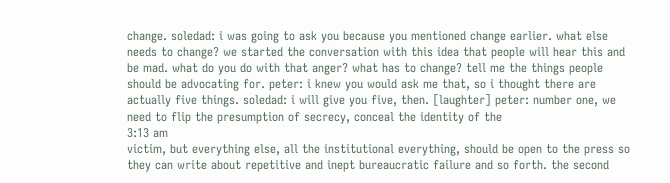change. soledad: i was going to ask you because you mentioned change earlier. what else needs to change? we started the conversation with this idea that people will hear this and be mad. what do you do with that anger? what has to change? tell me the things people should be advocating for. peter: i knew you would ask me that, so i thought there are actually five things. soledad: i will give you five, then. [laughter] peter: number one, we need to flip the presumption of secrecy, conceal the identity of the
3:13 am
victim, but everything else, all the institutional everything, should be open to the press so they can write about repetitive and inept bureaucratic failure and so forth. the second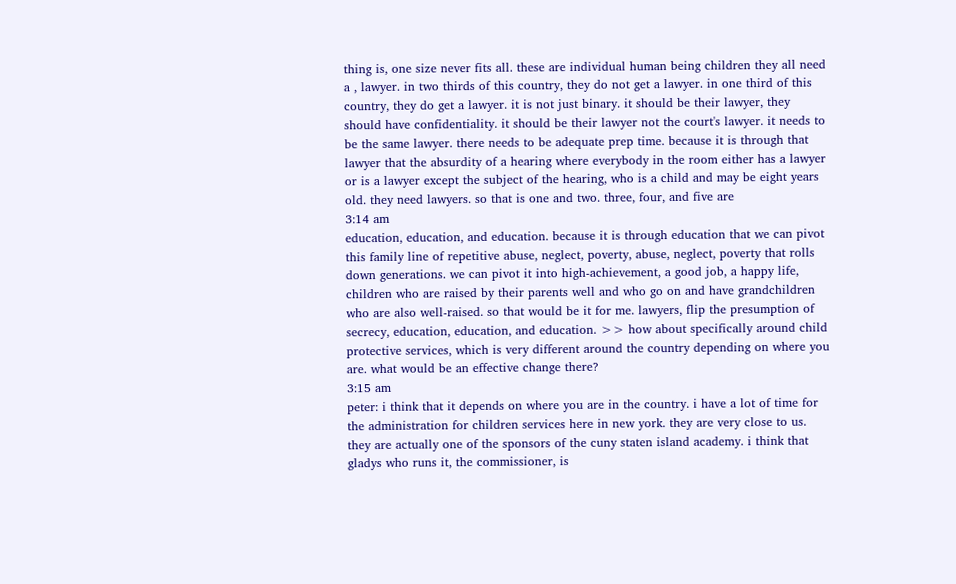thing is, one size never fits all. these are individual human being children they all need a , lawyer. in two thirds of this country, they do not get a lawyer. in one third of this country, they do get a lawyer. it is not just binary. it should be their lawyer, they should have confidentiality. it should be their lawyer not the court's lawyer. it needs to be the same lawyer. there needs to be adequate prep time. because it is through that lawyer that the absurdity of a hearing where everybody in the room either has a lawyer or is a lawyer except the subject of the hearing, who is a child and may be eight years old. they need lawyers. so that is one and two. three, four, and five are
3:14 am
education, education, and education. because it is through education that we can pivot this family line of repetitive abuse, neglect, poverty, abuse, neglect, poverty that rolls down generations. we can pivot it into high-achievement, a good job, a happy life, children who are raised by their parents well and who go on and have grandchildren who are also well-raised. so that would be it for me. lawyers, flip the presumption of secrecy, education, education, and education. >> how about specifically around child protective services, which is very different around the country depending on where you are. what would be an effective change there?
3:15 am
peter: i think that it depends on where you are in the country. i have a lot of time for the administration for children services here in new york. they are very close to us. they are actually one of the sponsors of the cuny staten island academy. i think that gladys who runs it, the commissioner, is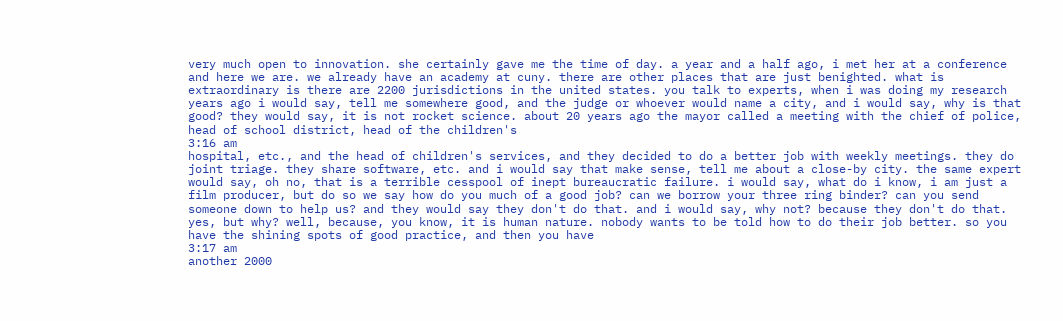very much open to innovation. she certainly gave me the time of day. a year and a half ago, i met her at a conference and here we are. we already have an academy at cuny. there are other places that are just benighted. what is extraordinary is there are 2200 jurisdictions in the united states. you talk to experts, when i was doing my research years ago i would say, tell me somewhere good, and the judge or whoever would name a city, and i would say, why is that good? they would say, it is not rocket science. about 20 years ago the mayor called a meeting with the chief of police, head of school district, head of the children's
3:16 am
hospital, etc., and the head of children's services, and they decided to do a better job with weekly meetings. they do joint triage. they share software, etc. and i would say that make sense, tell me about a close-by city. the same expert would say, oh no, that is a terrible cesspool of inept bureaucratic failure. i would say, what do i know, i am just a film producer, but do so we say how do you much of a good job? can we borrow your three ring binder? can you send someone down to help us? and they would say they don't do that. and i would say, why not? because they don't do that. yes, but why? well, because, you know, it is human nature. nobody wants to be told how to do their job better. so you have the shining spots of good practice, and then you have
3:17 am
another 2000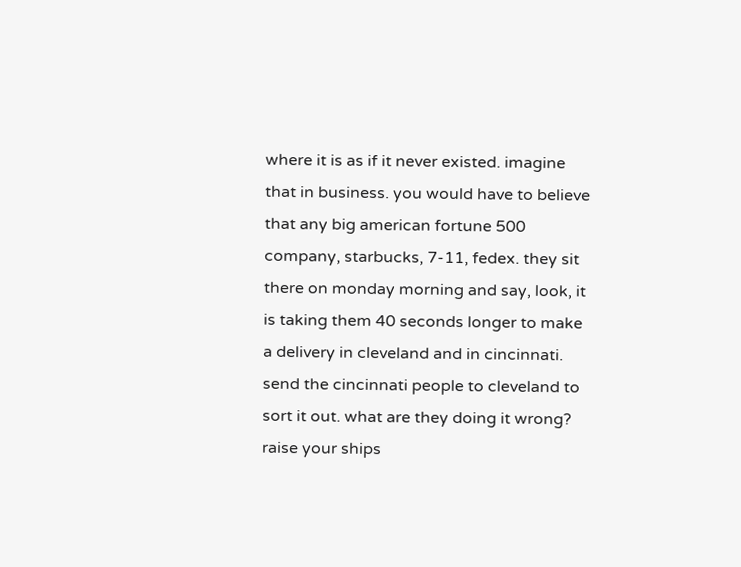where it is as if it never existed. imagine that in business. you would have to believe that any big american fortune 500 company, starbucks, 7-11, fedex. they sit there on monday morning and say, look, it is taking them 40 seconds longer to make a delivery in cleveland and in cincinnati. send the cincinnati people to cleveland to sort it out. what are they doing it wrong? raise your ships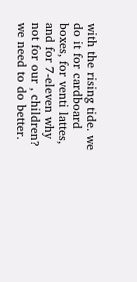with the rising tide. we do it for cardboard boxes, for venti lattes, and for 7-eleven why not for our , children? we need to do better.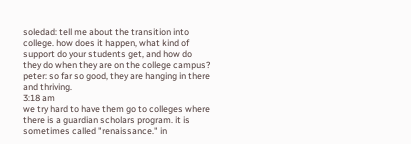soledad: tell me about the transition into college. how does it happen, what kind of support do your students get, and how do they do when they are on the college campus? peter: so far so good, they are hanging in there and thriving.
3:18 am
we try hard to have them go to colleges where there is a guardian scholars program. it is sometimes called "renaissance." in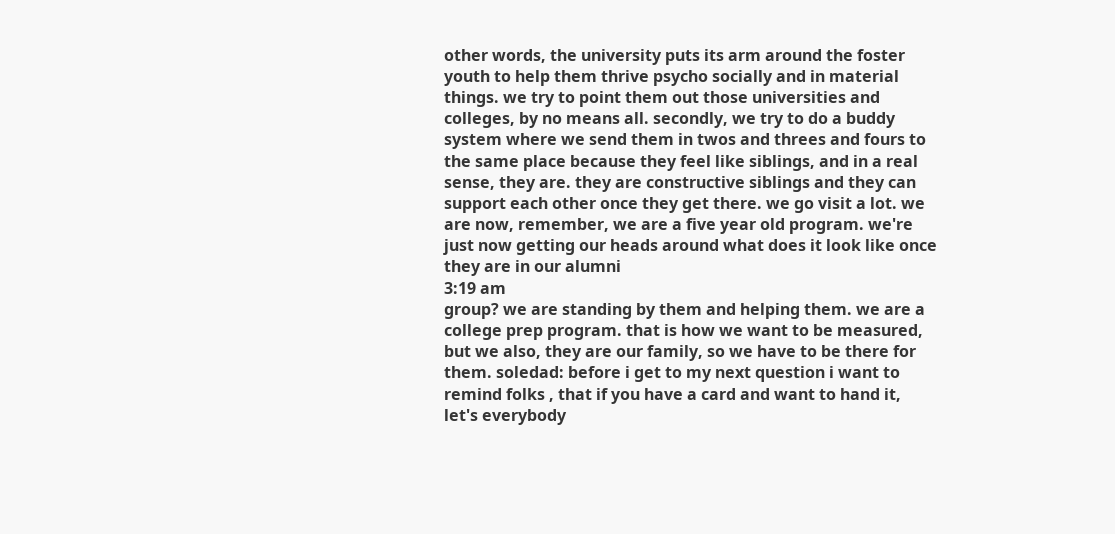other words, the university puts its arm around the foster youth to help them thrive psycho socially and in material things. we try to point them out those universities and colleges, by no means all. secondly, we try to do a buddy system where we send them in twos and threes and fours to the same place because they feel like siblings, and in a real sense, they are. they are constructive siblings and they can support each other once they get there. we go visit a lot. we are now, remember, we are a five year old program. we're just now getting our heads around what does it look like once they are in our alumni
3:19 am
group? we are standing by them and helping them. we are a college prep program. that is how we want to be measured, but we also, they are our family, so we have to be there for them. soledad: before i get to my next question i want to remind folks , that if you have a card and want to hand it, let's everybody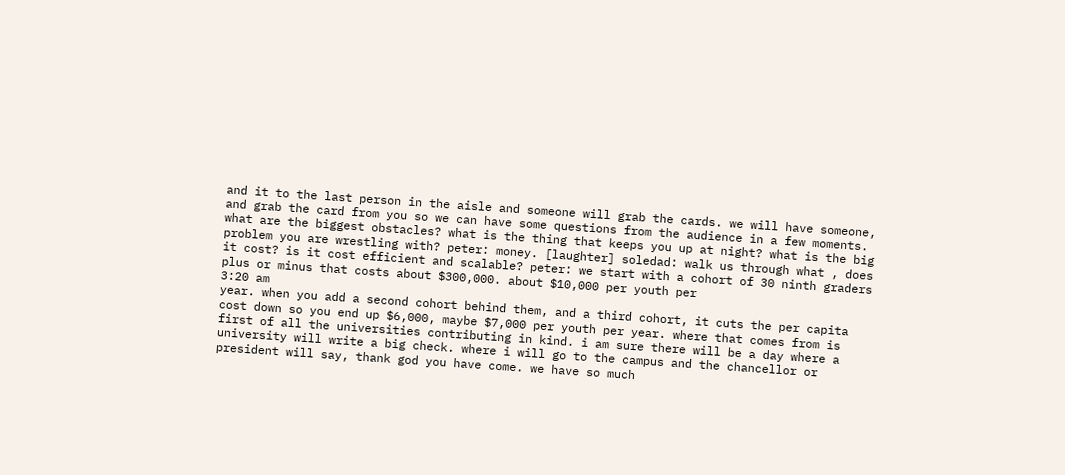and it to the last person in the aisle and someone will grab the cards. we will have someone, and grab the card from you so we can have some questions from the audience in a few moments. what are the biggest obstacles? what is the thing that keeps you up at night? what is the big problem you are wrestling with? peter: money. [laughter] soledad: walk us through what , does it cost? is it cost efficient and scalable? peter: we start with a cohort of 30 ninth graders plus or minus that costs about $300,000. about $10,000 per youth per
3:20 am
year. when you add a second cohort behind them, and a third cohort, it cuts the per capita cost down so you end up $6,000, maybe $7,000 per youth per year. where that comes from is first of all the universities contributing in kind. i am sure there will be a day where a university will write a big check. where i will go to the campus and the chancellor or president will say, thank god you have come. we have so much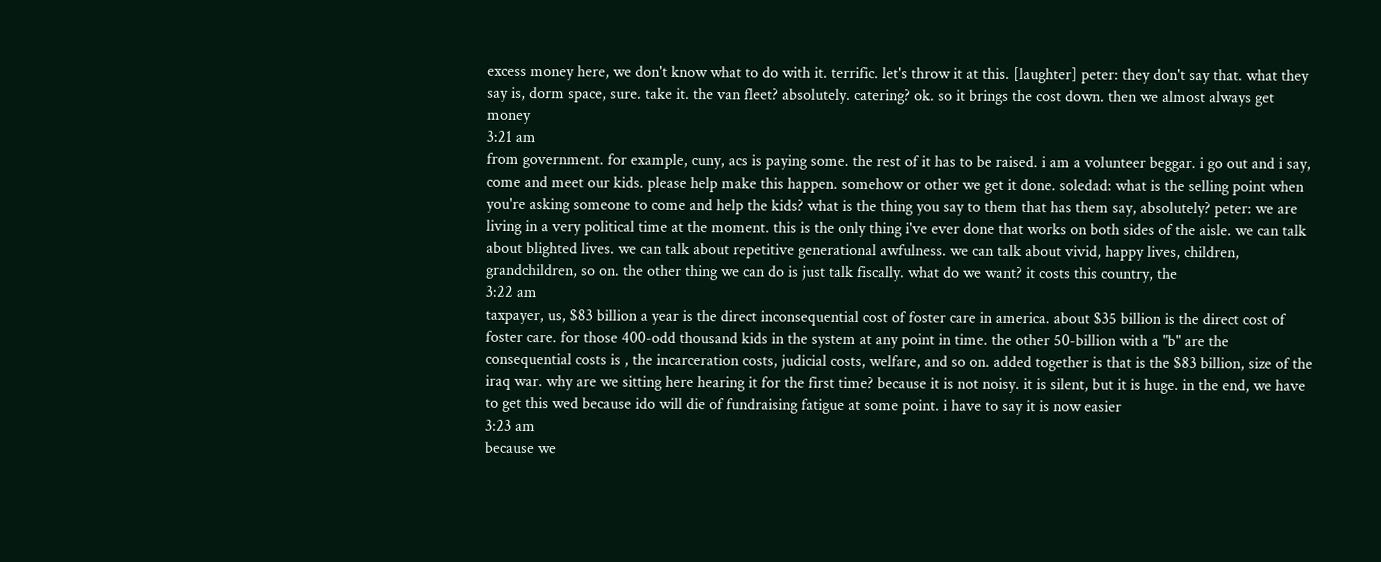excess money here, we don't know what to do with it. terrific. let's throw it at this. [laughter] peter: they don't say that. what they say is, dorm space, sure. take it. the van fleet? absolutely. catering? ok. so it brings the cost down. then we almost always get money
3:21 am
from government. for example, cuny, acs is paying some. the rest of it has to be raised. i am a volunteer beggar. i go out and i say, come and meet our kids. please help make this happen. somehow or other we get it done. soledad: what is the selling point when you're asking someone to come and help the kids? what is the thing you say to them that has them say, absolutely? peter: we are living in a very political time at the moment. this is the only thing i've ever done that works on both sides of the aisle. we can talk about blighted lives. we can talk about repetitive generational awfulness. we can talk about vivid, happy lives, children, grandchildren, so on. the other thing we can do is just talk fiscally. what do we want? it costs this country, the
3:22 am
taxpayer, us, $83 billion a year is the direct inconsequential cost of foster care in america. about $35 billion is the direct cost of foster care. for those 400-odd thousand kids in the system at any point in time. the other 50-billion with a "b" are the consequential costs is , the incarceration costs, judicial costs, welfare, and so on. added together is that is the $83 billion, size of the iraq war. why are we sitting here hearing it for the first time? because it is not noisy. it is silent, but it is huge. in the end, we have to get this wed because ido will die of fundraising fatigue at some point. i have to say it is now easier
3:23 am
because we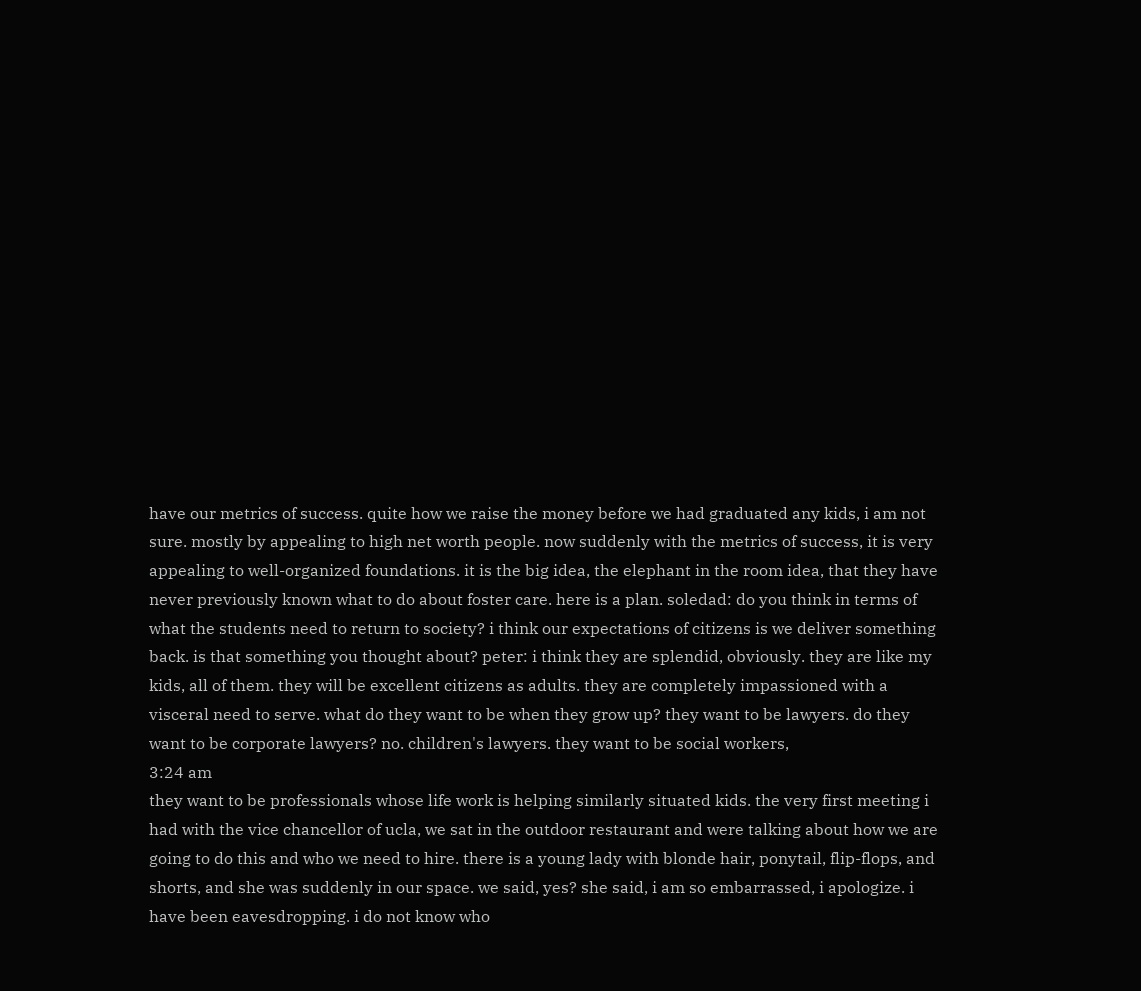have our metrics of success. quite how we raise the money before we had graduated any kids, i am not sure. mostly by appealing to high net worth people. now suddenly with the metrics of success, it is very appealing to well-organized foundations. it is the big idea, the elephant in the room idea, that they have never previously known what to do about foster care. here is a plan. soledad: do you think in terms of what the students need to return to society? i think our expectations of citizens is we deliver something back. is that something you thought about? peter: i think they are splendid, obviously. they are like my kids, all of them. they will be excellent citizens as adults. they are completely impassioned with a visceral need to serve. what do they want to be when they grow up? they want to be lawyers. do they want to be corporate lawyers? no. children's lawyers. they want to be social workers,
3:24 am
they want to be professionals whose life work is helping similarly situated kids. the very first meeting i had with the vice chancellor of ucla, we sat in the outdoor restaurant and were talking about how we are going to do this and who we need to hire. there is a young lady with blonde hair, ponytail, flip-flops, and shorts, and she was suddenly in our space. we said, yes? she said, i am so embarrassed, i apologize. i have been eavesdropping. i do not know who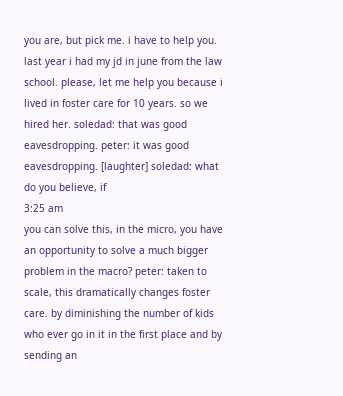you are, but pick me. i have to help you. last year i had my jd in june from the law school. please, let me help you because i lived in foster care for 10 years. so we hired her. soledad: that was good eavesdropping. peter: it was good eavesdropping. [laughter] soledad: what do you believe, if
3:25 am
you can solve this, in the micro, you have an opportunity to solve a much bigger problem in the macro? peter: taken to scale, this dramatically changes foster care. by diminishing the number of kids who ever go in it in the first place and by sending an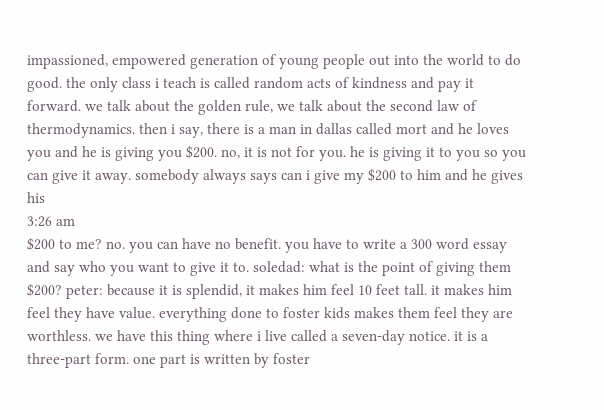impassioned, empowered generation of young people out into the world to do good. the only class i teach is called random acts of kindness and pay it forward. we talk about the golden rule, we talk about the second law of thermodynamics. then i say, there is a man in dallas called mort and he loves you and he is giving you $200. no, it is not for you. he is giving it to you so you can give it away. somebody always says can i give my $200 to him and he gives his
3:26 am
$200 to me? no. you can have no benefit. you have to write a 300 word essay and say who you want to give it to. soledad: what is the point of giving them $200? peter: because it is splendid, it makes him feel 10 feet tall. it makes him feel they have value. everything done to foster kids makes them feel they are worthless. we have this thing where i live called a seven-day notice. it is a three-part form. one part is written by foster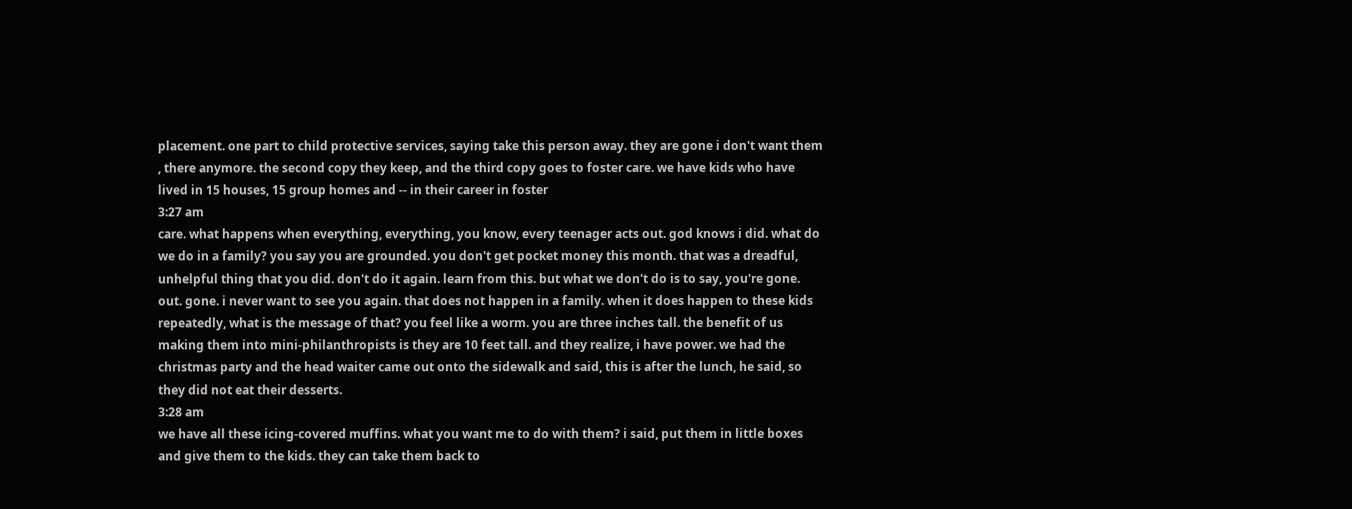placement. one part to child protective services, saying take this person away. they are gone i don't want them , there anymore. the second copy they keep, and the third copy goes to foster care. we have kids who have lived in 15 houses, 15 group homes and -- in their career in foster
3:27 am
care. what happens when everything, everything, you know, every teenager acts out. god knows i did. what do we do in a family? you say you are grounded. you don't get pocket money this month. that was a dreadful, unhelpful thing that you did. don't do it again. learn from this. but what we don't do is to say, you're gone. out. gone. i never want to see you again. that does not happen in a family. when it does happen to these kids repeatedly, what is the message of that? you feel like a worm. you are three inches tall. the benefit of us making them into mini-philanthropists is they are 10 feet tall. and they realize, i have power. we had the christmas party and the head waiter came out onto the sidewalk and said, this is after the lunch, he said, so they did not eat their desserts.
3:28 am
we have all these icing-covered muffins. what you want me to do with them? i said, put them in little boxes and give them to the kids. they can take them back to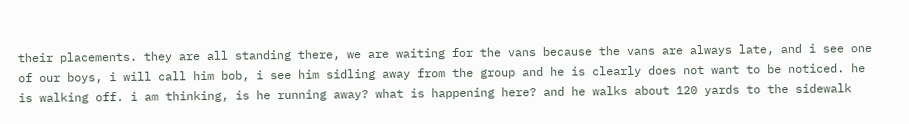their placements. they are all standing there, we are waiting for the vans because the vans are always late, and i see one of our boys, i will call him bob, i see him sidling away from the group and he is clearly does not want to be noticed. he is walking off. i am thinking, is he running away? what is happening here? and he walks about 120 yards to the sidewalk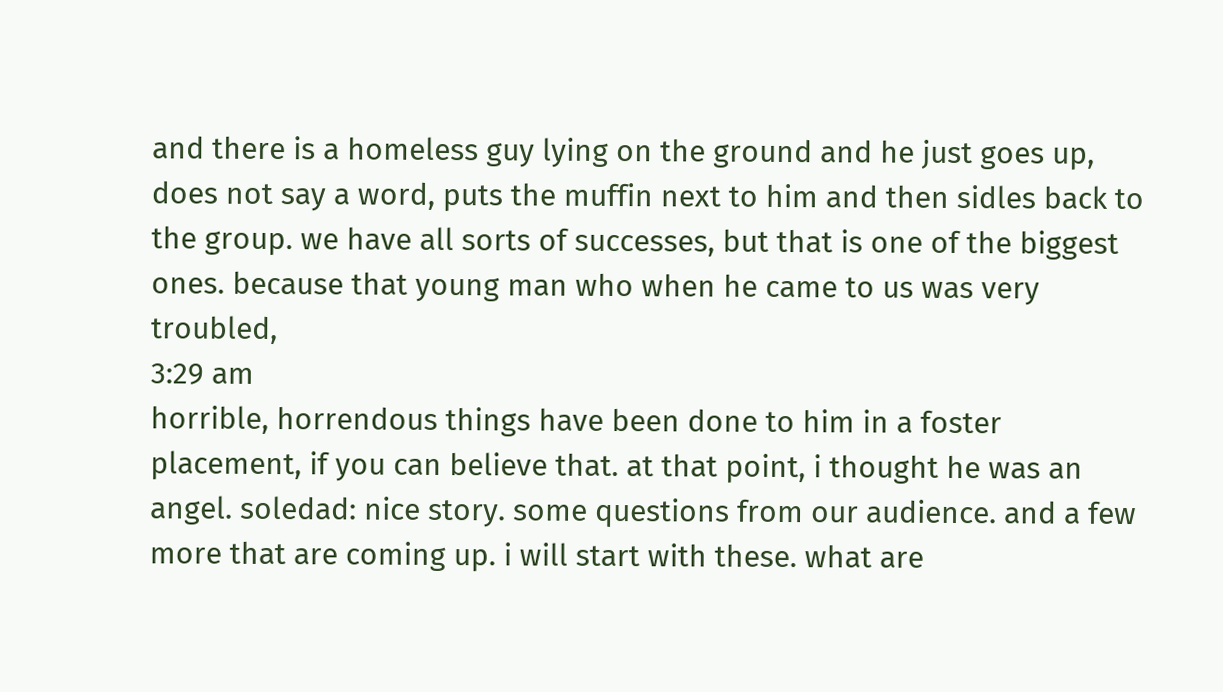and there is a homeless guy lying on the ground and he just goes up, does not say a word, puts the muffin next to him and then sidles back to the group. we have all sorts of successes, but that is one of the biggest ones. because that young man who when he came to us was very troubled,
3:29 am
horrible, horrendous things have been done to him in a foster placement, if you can believe that. at that point, i thought he was an angel. soledad: nice story. some questions from our audience. and a few more that are coming up. i will start with these. what are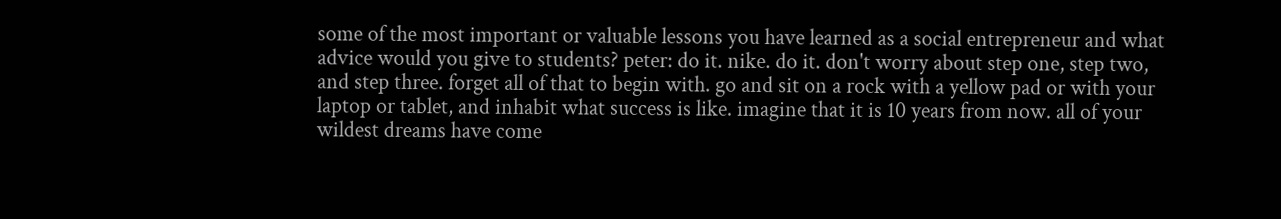some of the most important or valuable lessons you have learned as a social entrepreneur and what advice would you give to students? peter: do it. nike. do it. don't worry about step one, step two, and step three. forget all of that to begin with. go and sit on a rock with a yellow pad or with your laptop or tablet, and inhabit what success is like. imagine that it is 10 years from now. all of your wildest dreams have come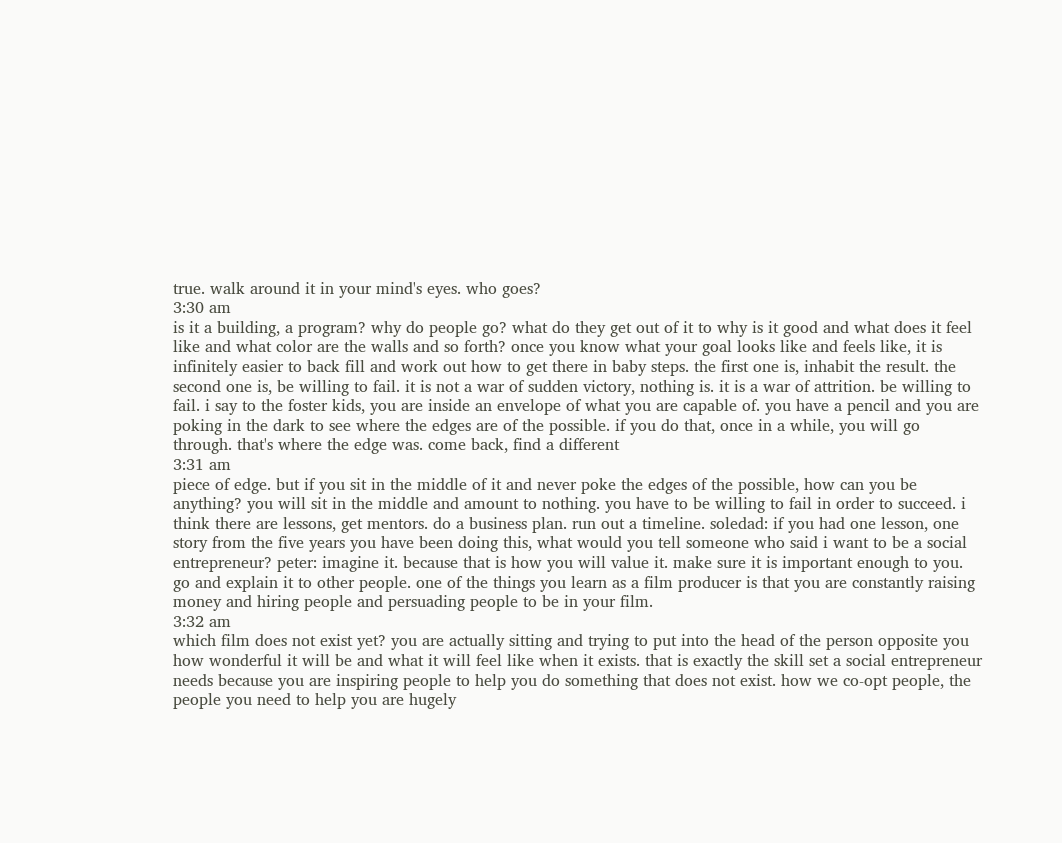true. walk around it in your mind's eyes. who goes?
3:30 am
is it a building, a program? why do people go? what do they get out of it to why is it good and what does it feel like and what color are the walls and so forth? once you know what your goal looks like and feels like, it is infinitely easier to back fill and work out how to get there in baby steps. the first one is, inhabit the result. the second one is, be willing to fail. it is not a war of sudden victory, nothing is. it is a war of attrition. be willing to fail. i say to the foster kids, you are inside an envelope of what you are capable of. you have a pencil and you are poking in the dark to see where the edges are of the possible. if you do that, once in a while, you will go through. that's where the edge was. come back, find a different
3:31 am
piece of edge. but if you sit in the middle of it and never poke the edges of the possible, how can you be anything? you will sit in the middle and amount to nothing. you have to be willing to fail in order to succeed. i think there are lessons, get mentors. do a business plan. run out a timeline. soledad: if you had one lesson, one story from the five years you have been doing this, what would you tell someone who said i want to be a social entrepreneur? peter: imagine it. because that is how you will value it. make sure it is important enough to you. go and explain it to other people. one of the things you learn as a film producer is that you are constantly raising money and hiring people and persuading people to be in your film.
3:32 am
which film does not exist yet? you are actually sitting and trying to put into the head of the person opposite you how wonderful it will be and what it will feel like when it exists. that is exactly the skill set a social entrepreneur needs because you are inspiring people to help you do something that does not exist. how we co-opt people, the people you need to help you are hugely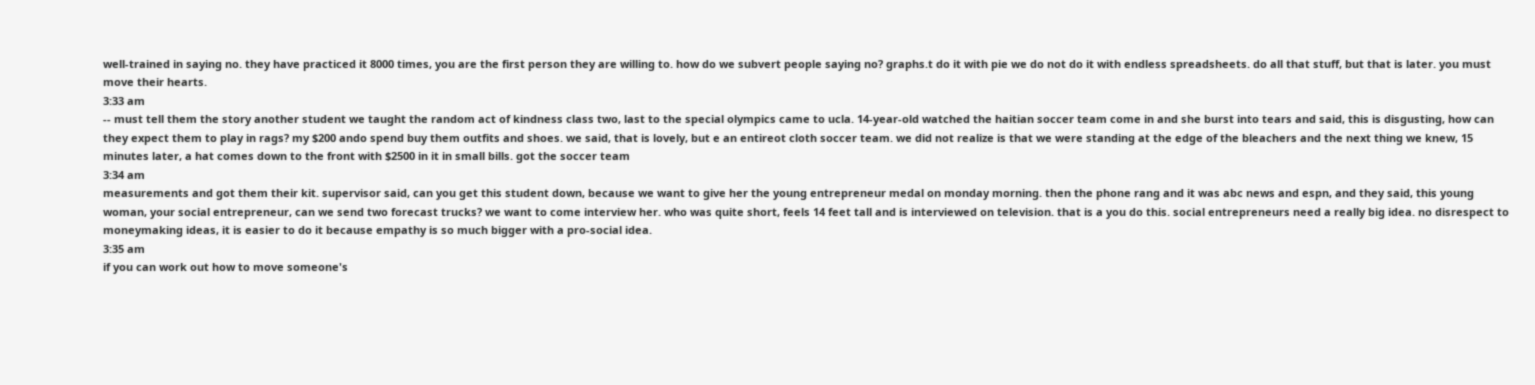well-trained in saying no. they have practiced it 8000 times, you are the first person they are willing to. how do we subvert people saying no? graphs.t do it with pie we do not do it with endless spreadsheets. do all that stuff, but that is later. you must move their hearts.
3:33 am
-- must tell them the story another student we taught the random act of kindness class two, last to the special olympics came to ucla. 14-year-old watched the haitian soccer team come in and she burst into tears and said, this is disgusting, how can they expect them to play in rags? my $200 ando spend buy them outfits and shoes. we said, that is lovely, but e an entireot cloth soccer team. we did not realize is that we were standing at the edge of the bleachers and the next thing we knew, 15 minutes later, a hat comes down to the front with $2500 in it in small bills. got the soccer team
3:34 am
measurements and got them their kit. supervisor said, can you get this student down, because we want to give her the young entrepreneur medal on monday morning. then the phone rang and it was abc news and espn, and they said, this young woman, your social entrepreneur, can we send two forecast trucks? we want to come interview her. who was quite short, feels 14 feet tall and is interviewed on television. that is a you do this. social entrepreneurs need a really big idea. no disrespect to moneymaking ideas, it is easier to do it because empathy is so much bigger with a pro-social idea.
3:35 am
if you can work out how to move someone's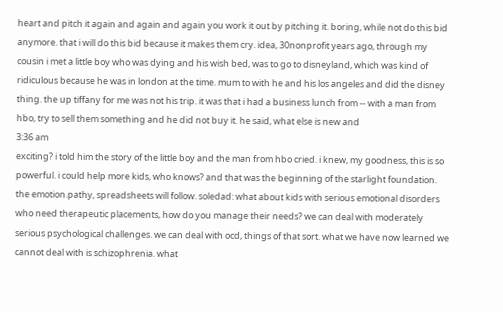heart and pitch it again and again and again you work it out by pitching it. boring, while not do this bid anymore. that i will do this bid because it makes them cry. idea, 30nonprofit years ago, through my cousin i met a little boy who was dying and his wish bed, was to go to disneyland, which was kind of ridiculous because he was in london at the time. mum to with he and his los angeles and did the disney thing. the up tiffany for me was not his trip. it was that i had a business lunch from -- with a man from hbo, try to sell them something and he did not buy it. he said, what else is new and
3:36 am
exciting? i told him the story of the little boy and the man from hbo cried. i knew, my goodness, this is so powerful. i could help more kids, who knows? and that was the beginning of the starlight foundation. the emotion.pathy, spreadsheets will follow. soledad: what about kids with serious emotional disorders who need therapeutic placements, how do you manage their needs? we can deal with moderately serious psychological challenges. we can deal with ocd, things of that sort. what we have now learned we cannot deal with is schizophrenia. what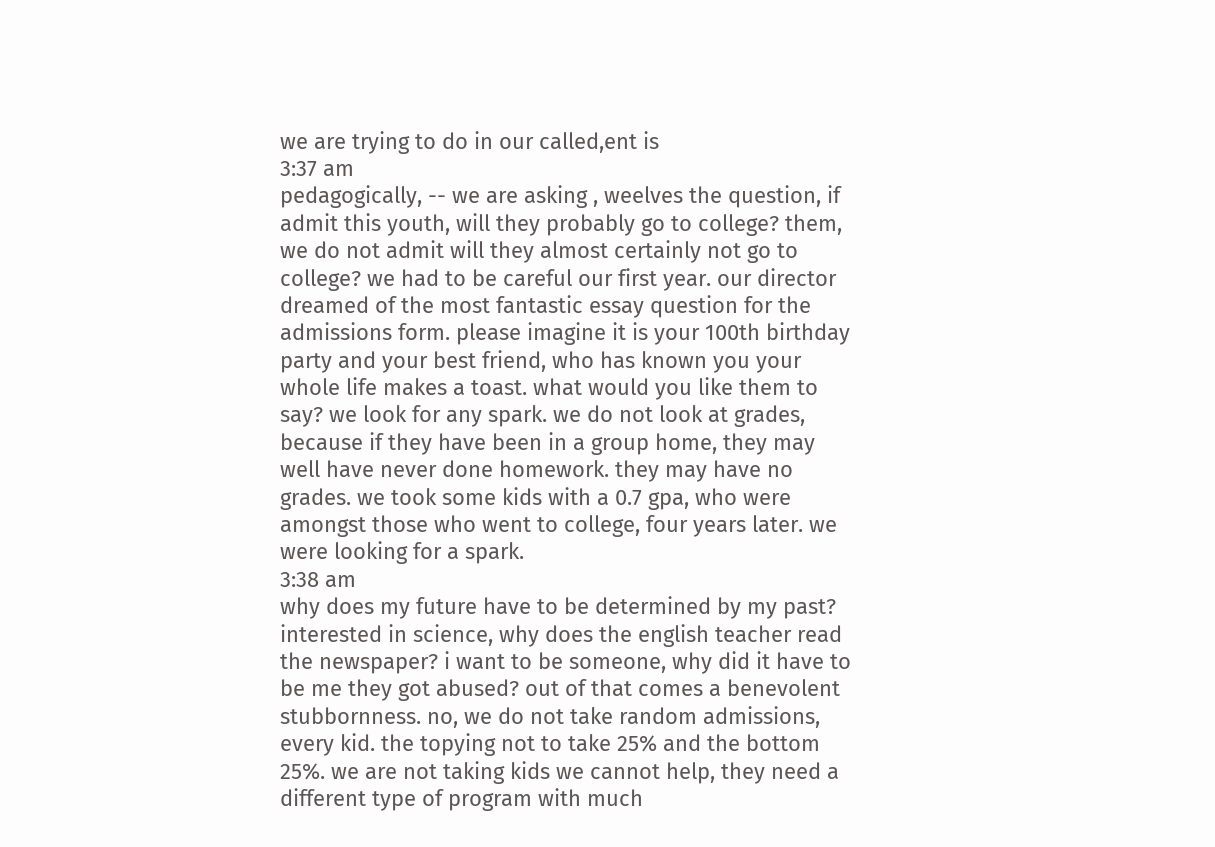we are trying to do in our called,ent is
3:37 am
pedagogically, -- we are asking , weelves the question, if admit this youth, will they probably go to college? them, we do not admit will they almost certainly not go to college? we had to be careful our first year. our director dreamed of the most fantastic essay question for the admissions form. please imagine it is your 100th birthday party and your best friend, who has known you your whole life makes a toast. what would you like them to say? we look for any spark. we do not look at grades, because if they have been in a group home, they may well have never done homework. they may have no grades. we took some kids with a 0.7 gpa, who were amongst those who went to college, four years later. we were looking for a spark.
3:38 am
why does my future have to be determined by my past? interested in science, why does the english teacher read the newspaper? i want to be someone, why did it have to be me they got abused? out of that comes a benevolent stubbornness. no, we do not take random admissions, every kid. the topying not to take 25% and the bottom 25%. we are not taking kids we cannot help, they need a different type of program with much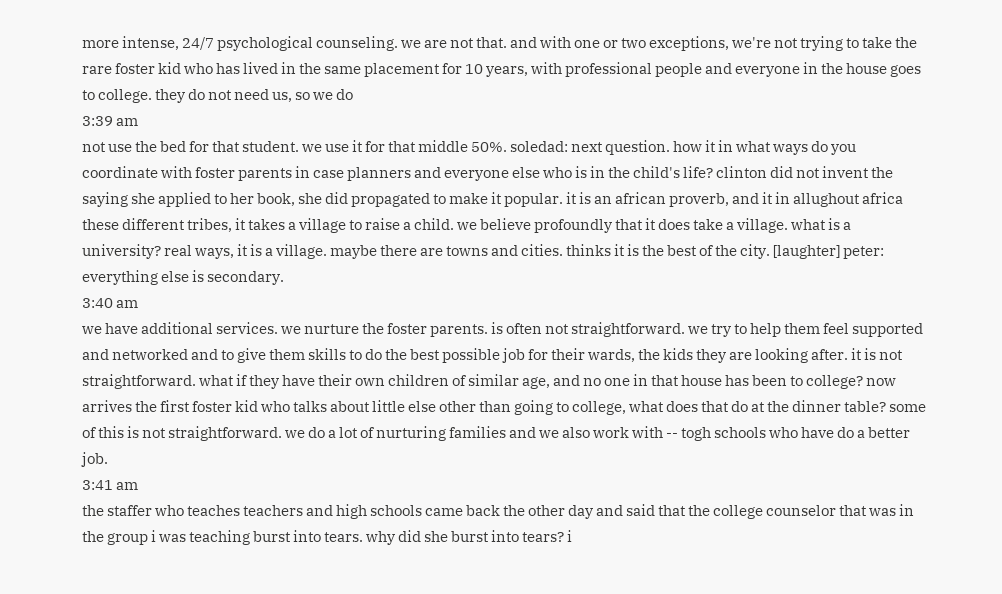more intense, 24/7 psychological counseling. we are not that. and with one or two exceptions, we're not trying to take the rare foster kid who has lived in the same placement for 10 years, with professional people and everyone in the house goes to college. they do not need us, so we do
3:39 am
not use the bed for that student. we use it for that middle 50%. soledad: next question. how it in what ways do you coordinate with foster parents in case planners and everyone else who is in the child's life? clinton did not invent the saying she applied to her book, she did propagated to make it popular. it is an african proverb, and it in allughout africa these different tribes, it takes a village to raise a child. we believe profoundly that it does take a village. what is a university? real ways, it is a village. maybe there are towns and cities. thinks it is the best of the city. [laughter] peter: everything else is secondary.
3:40 am
we have additional services. we nurture the foster parents. is often not straightforward. we try to help them feel supported and networked and to give them skills to do the best possible job for their wards, the kids they are looking after. it is not straightforward. what if they have their own children of similar age, and no one in that house has been to college? now arrives the first foster kid who talks about little else other than going to college, what does that do at the dinner table? some of this is not straightforward. we do a lot of nurturing families and we also work with -- togh schools who have do a better job.
3:41 am
the staffer who teaches teachers and high schools came back the other day and said that the college counselor that was in the group i was teaching burst into tears. why did she burst into tears? i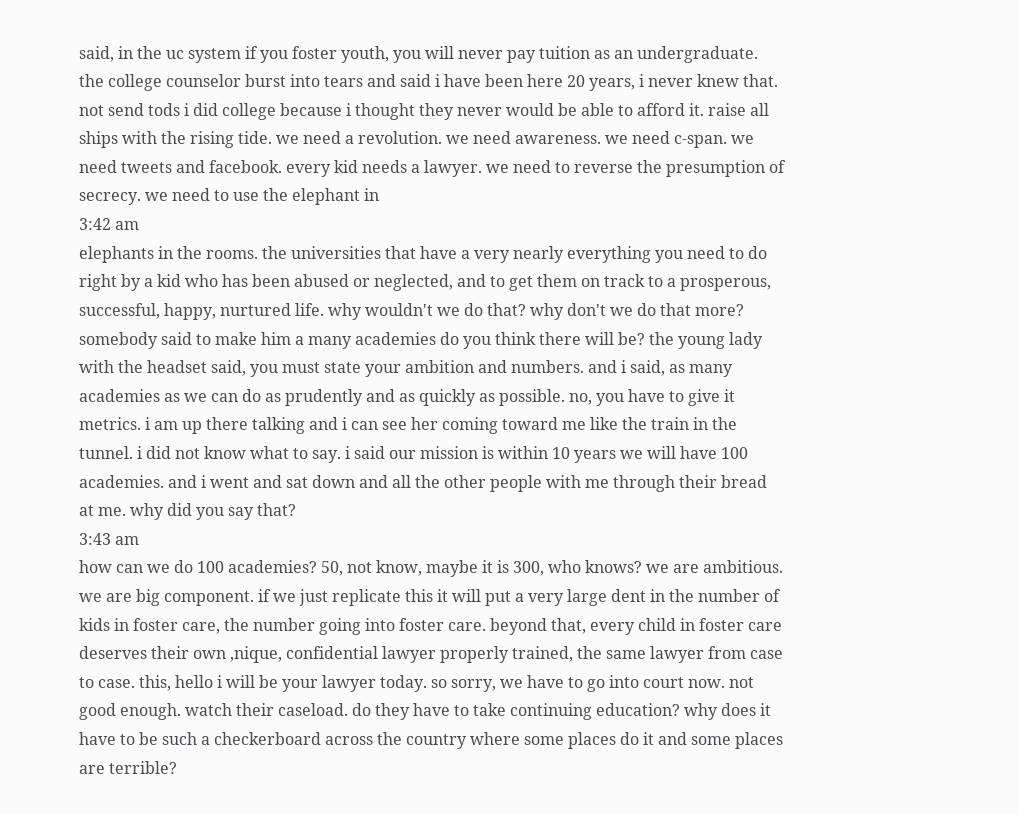said, in the uc system if you foster youth, you will never pay tuition as an undergraduate. the college counselor burst into tears and said i have been here 20 years, i never knew that. not send tods i did college because i thought they never would be able to afford it. raise all ships with the rising tide. we need a revolution. we need awareness. we need c-span. we need tweets and facebook. every kid needs a lawyer. we need to reverse the presumption of secrecy. we need to use the elephant in
3:42 am
elephants in the rooms. the universities that have a very nearly everything you need to do right by a kid who has been abused or neglected, and to get them on track to a prosperous, successful, happy, nurtured life. why wouldn't we do that? why don't we do that more? somebody said to make him a many academies do you think there will be? the young lady with the headset said, you must state your ambition and numbers. and i said, as many academies as we can do as prudently and as quickly as possible. no, you have to give it metrics. i am up there talking and i can see her coming toward me like the train in the tunnel. i did not know what to say. i said our mission is within 10 years we will have 100 academies. and i went and sat down and all the other people with me through their bread at me. why did you say that?
3:43 am
how can we do 100 academies? 50, not know, maybe it is 300, who knows? we are ambitious. we are big component. if we just replicate this it will put a very large dent in the number of kids in foster care, the number going into foster care. beyond that, every child in foster care deserves their own ,nique, confidential lawyer properly trained, the same lawyer from case to case. this, hello i will be your lawyer today. so sorry, we have to go into court now. not good enough. watch their caseload. do they have to take continuing education? why does it have to be such a checkerboard across the country where some places do it and some places are terrible?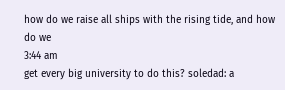how do we raise all ships with the rising tide, and how do we
3:44 am
get every big university to do this? soledad: a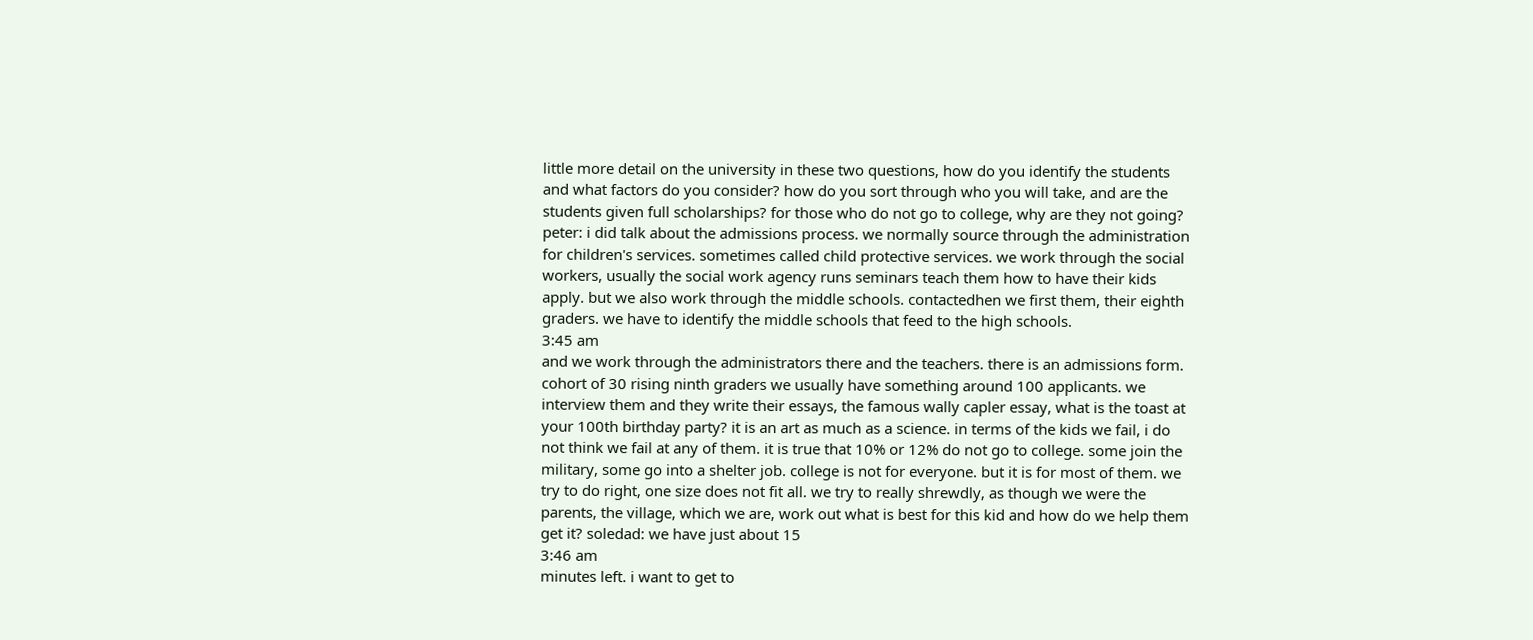little more detail on the university in these two questions, how do you identify the students and what factors do you consider? how do you sort through who you will take, and are the students given full scholarships? for those who do not go to college, why are they not going? peter: i did talk about the admissions process. we normally source through the administration for children's services. sometimes called child protective services. we work through the social workers, usually the social work agency runs seminars teach them how to have their kids apply. but we also work through the middle schools. contactedhen we first them, their eighth graders. we have to identify the middle schools that feed to the high schools.
3:45 am
and we work through the administrators there and the teachers. there is an admissions form. cohort of 30 rising ninth graders we usually have something around 100 applicants. we interview them and they write their essays, the famous wally capler essay, what is the toast at your 100th birthday party? it is an art as much as a science. in terms of the kids we fail, i do not think we fail at any of them. it is true that 10% or 12% do not go to college. some join the military, some go into a shelter job. college is not for everyone. but it is for most of them. we try to do right, one size does not fit all. we try to really shrewdly, as though we were the parents, the village, which we are, work out what is best for this kid and how do we help them get it? soledad: we have just about 15
3:46 am
minutes left. i want to get to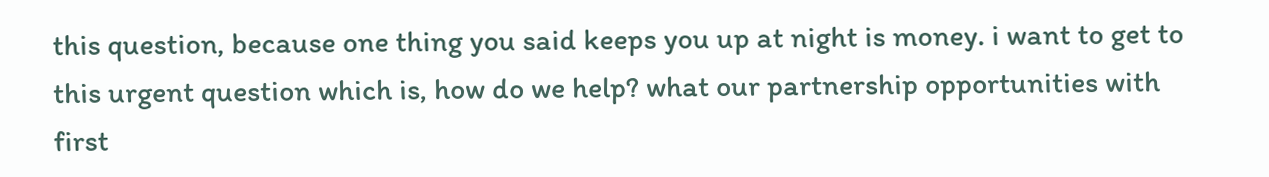this question, because one thing you said keeps you up at night is money. i want to get to this urgent question which is, how do we help? what our partnership opportunities with first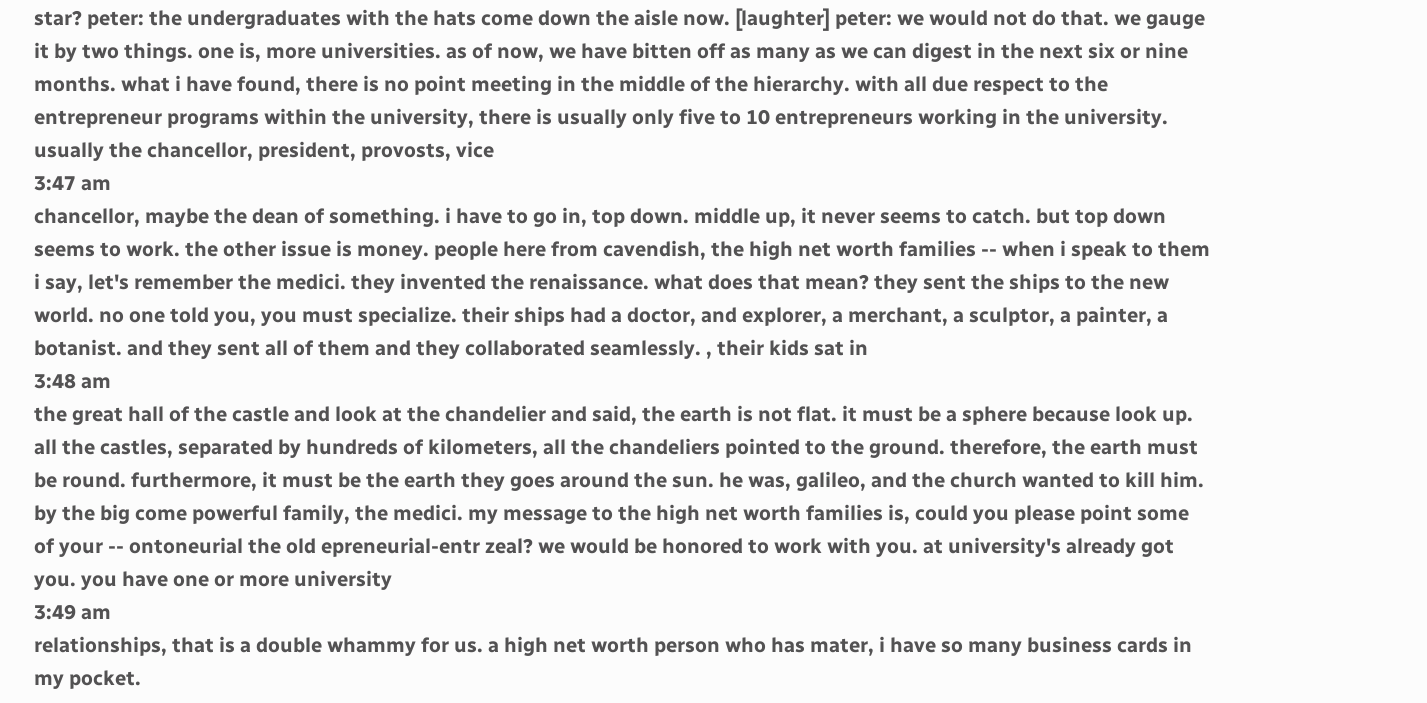star? peter: the undergraduates with the hats come down the aisle now. [laughter] peter: we would not do that. we gauge it by two things. one is, more universities. as of now, we have bitten off as many as we can digest in the next six or nine months. what i have found, there is no point meeting in the middle of the hierarchy. with all due respect to the entrepreneur programs within the university, there is usually only five to 10 entrepreneurs working in the university. usually the chancellor, president, provosts, vice
3:47 am
chancellor, maybe the dean of something. i have to go in, top down. middle up, it never seems to catch. but top down seems to work. the other issue is money. people here from cavendish, the high net worth families -- when i speak to them i say, let's remember the medici. they invented the renaissance. what does that mean? they sent the ships to the new world. no one told you, you must specialize. their ships had a doctor, and explorer, a merchant, a sculptor, a painter, a botanist. and they sent all of them and they collaborated seamlessly. , their kids sat in
3:48 am
the great hall of the castle and look at the chandelier and said, the earth is not flat. it must be a sphere because look up. all the castles, separated by hundreds of kilometers, all the chandeliers pointed to the ground. therefore, the earth must be round. furthermore, it must be the earth they goes around the sun. he was, galileo, and the church wanted to kill him. by the big come powerful family, the medici. my message to the high net worth families is, could you please point some of your -- ontoneurial the old epreneurial-entr zeal? we would be honored to work with you. at university's already got you. you have one or more university
3:49 am
relationships, that is a double whammy for us. a high net worth person who has mater, i have so many business cards in my pocket.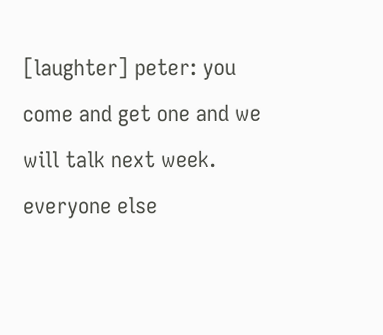[laughter] peter: you come and get one and we will talk next week. everyone else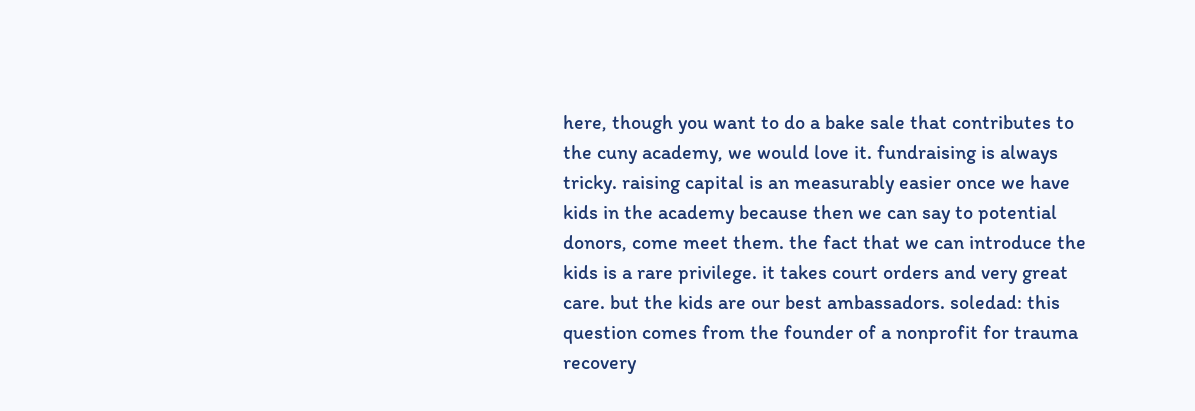here, though you want to do a bake sale that contributes to the cuny academy, we would love it. fundraising is always tricky. raising capital is an measurably easier once we have kids in the academy because then we can say to potential donors, come meet them. the fact that we can introduce the kids is a rare privilege. it takes court orders and very great care. but the kids are our best ambassadors. soledad: this question comes from the founder of a nonprofit for trauma recovery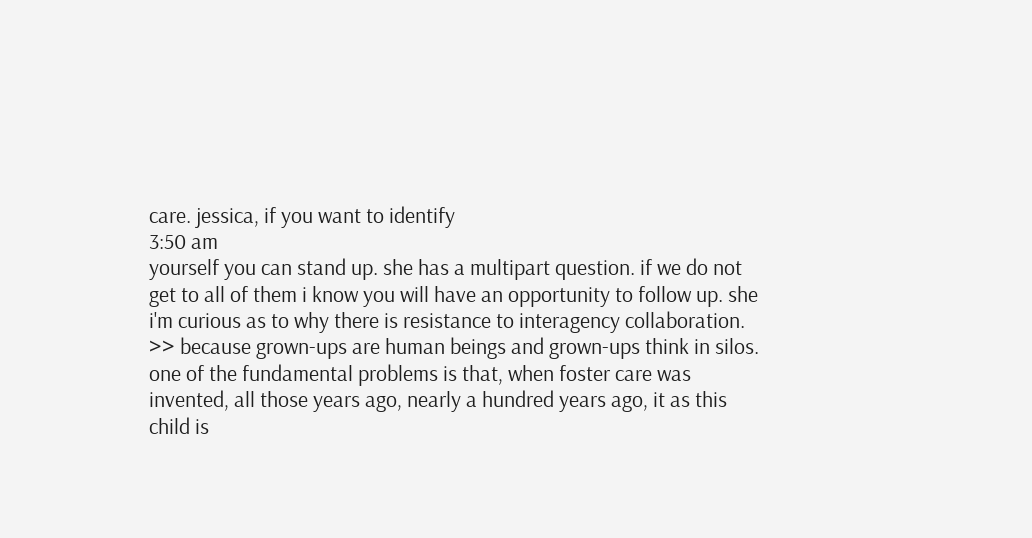care. jessica, if you want to identify
3:50 am
yourself you can stand up. she has a multipart question. if we do not get to all of them i know you will have an opportunity to follow up. she i'm curious as to why there is resistance to interagency collaboration. >> because grown-ups are human beings and grown-ups think in silos. one of the fundamental problems is that, when foster care was invented, all those years ago, nearly a hundred years ago, it as this child is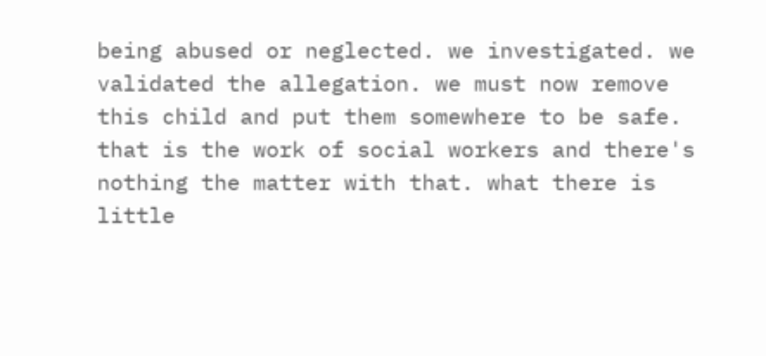being abused or neglected. we investigated. we validated the allegation. we must now remove this child and put them somewhere to be safe. that is the work of social workers and there's nothing the matter with that. what there is little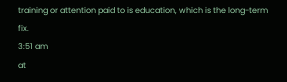training or attention paid to is education, which is the long-term fix.
3:51 am
at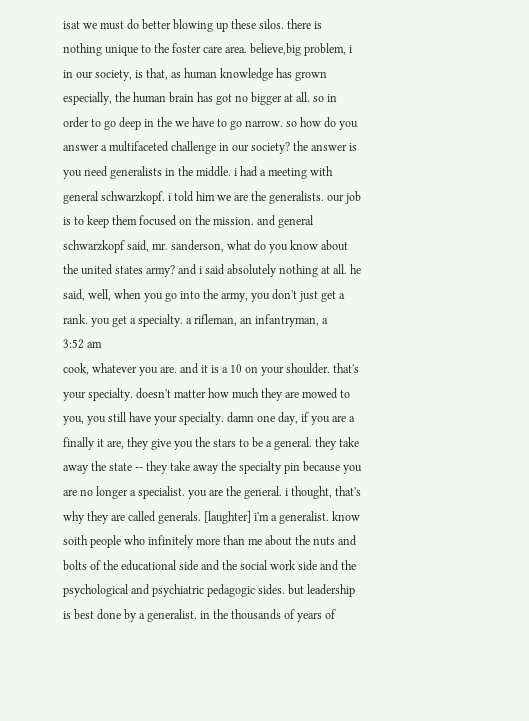isat we must do better blowing up these silos. there is nothing unique to the foster care area. believe,big problem, i in our society, is that, as human knowledge has grown especially, the human brain has got no bigger at all. so in order to go deep in the we have to go narrow. so how do you answer a multifaceted challenge in our society? the answer is you need generalists in the middle. i had a meeting with general schwarzkopf. i told him we are the generalists. our job is to keep them focused on the mission. and general schwarzkopf said, mr. sanderson, what do you know about the united states army? and i said absolutely nothing at all. he said, well, when you go into the army, you don't just get a rank. you get a specialty. a rifleman, an infantryman, a
3:52 am
cook, whatever you are. and it is a 10 on your shoulder. that's your specialty. doesn't matter how much they are mowed to you, you still have your specialty. damn one day, if you are a finally it are, they give you the stars to be a general. they take away the state -- they take away the specialty pin because you are no longer a specialist. you are the general. i thought, that's why they are called generals. [laughter] i'm a generalist. know soith people who infinitely more than me about the nuts and bolts of the educational side and the social work side and the psychological and psychiatric pedagogic sides. but leadership is best done by a generalist. in the thousands of years of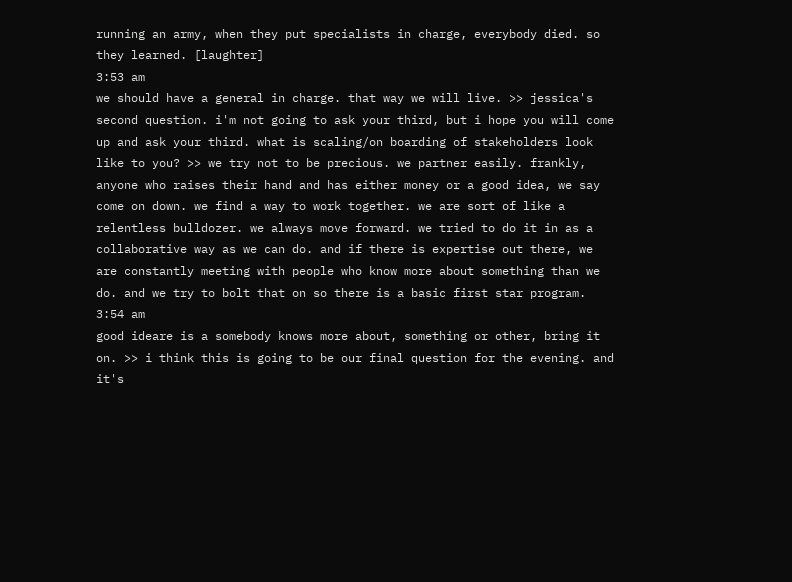running an army, when they put specialists in charge, everybody died. so they learned. [laughter]
3:53 am
we should have a general in charge. that way we will live. >> jessica's second question. i'm not going to ask your third, but i hope you will come up and ask your third. what is scaling/on boarding of stakeholders look like to you? >> we try not to be precious. we partner easily. frankly, anyone who raises their hand and has either money or a good idea, we say come on down. we find a way to work together. we are sort of like a relentless bulldozer. we always move forward. we tried to do it in as a collaborative way as we can do. and if there is expertise out there, we are constantly meeting with people who know more about something than we do. and we try to bolt that on so there is a basic first star program.
3:54 am
good ideare is a somebody knows more about, something or other, bring it on. >> i think this is going to be our final question for the evening. and it's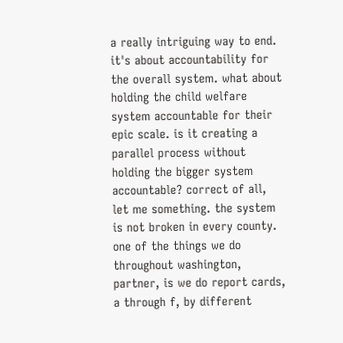a really intriguing way to end. it's about accountability for the overall system. what about holding the child welfare system accountable for their epic scale. is it creating a parallel process without holding the bigger system accountable? correct of all, let me something. the system is not broken in every county. one of the things we do throughout washington, partner, is we do report cards, a through f, by different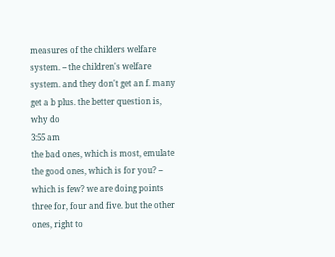measures of the childers welfare system. -- the children's welfare system. and they don't get an f. many get a b plus. the better question is, why do
3:55 am
the bad ones, which is most, emulate the good ones, which is for you? -- which is few? we are doing points three for, four and five. but the other ones, right to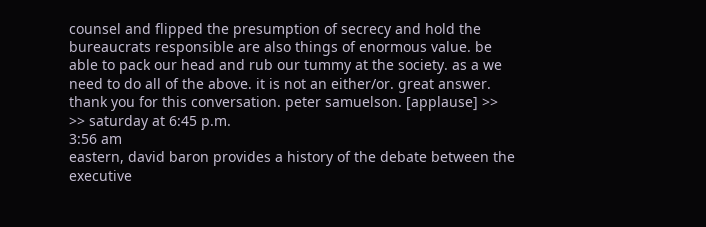counsel and flipped the presumption of secrecy and hold the bureaucrats responsible are also things of enormous value. be able to pack our head and rub our tummy at the society. as a we need to do all of the above. it is not an either/or. great answer. thank you for this conversation. peter samuelson. [applause] >> >> saturday at 6:45 p.m.
3:56 am
eastern, david baron provides a history of the debate between the executive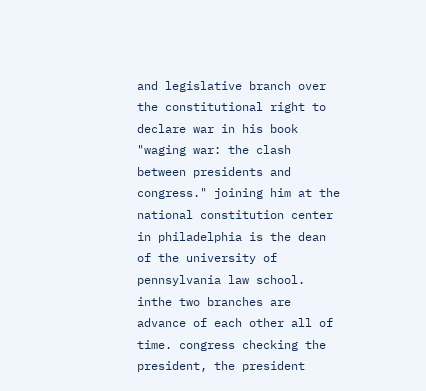and legislative branch over the constitutional right to declare war in his book "waging war: the clash between presidents and congress." joining him at the national constitution center in philadelphia is the dean of the university of pennsylvania law school. inthe two branches are advance of each other all of time. congress checking the president, the president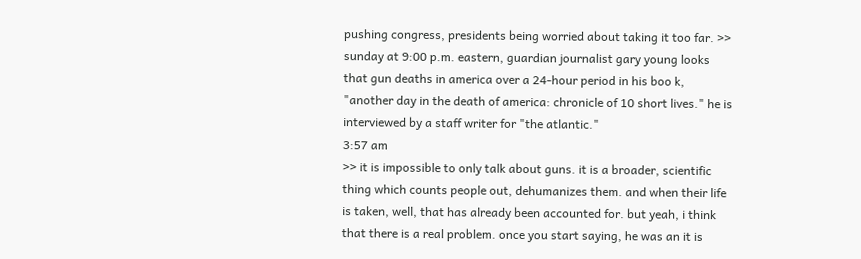pushing congress, presidents being worried about taking it too far. >> sunday at 9:00 p.m. eastern, guardian journalist gary young looks that gun deaths in america over a 24-hour period in his boo k, "another day in the death of america: chronicle of 10 short lives." he is interviewed by a staff writer for "the atlantic."
3:57 am
>> it is impossible to only talk about guns. it is a broader, scientific thing which counts people out, dehumanizes them. and when their life is taken, well, that has already been accounted for. but yeah, i think that there is a real problem. once you start saying, he was an it is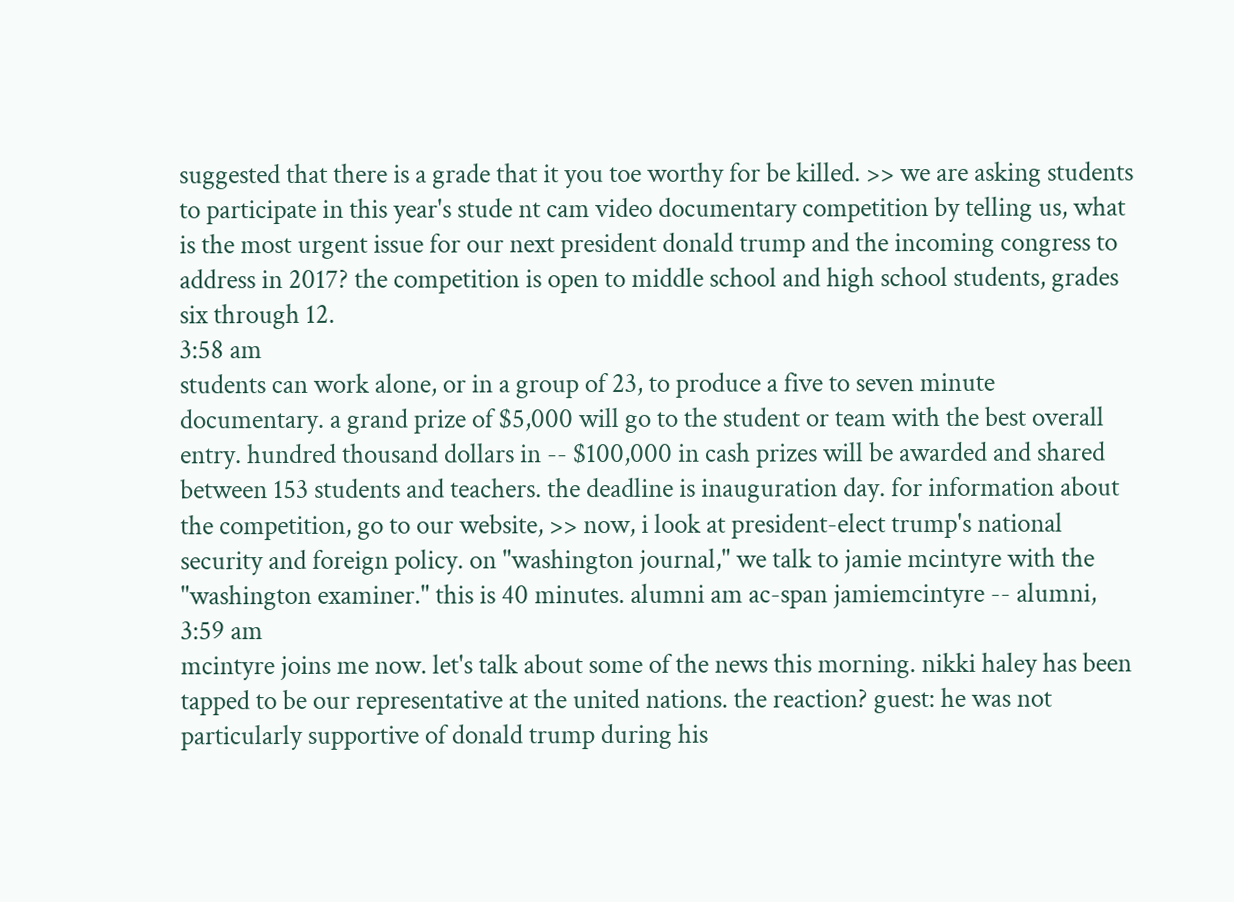suggested that there is a grade that it you toe worthy for be killed. >> we are asking students to participate in this year's stude nt cam video documentary competition by telling us, what is the most urgent issue for our next president donald trump and the incoming congress to address in 2017? the competition is open to middle school and high school students, grades six through 12.
3:58 am
students can work alone, or in a group of 23, to produce a five to seven minute documentary. a grand prize of $5,000 will go to the student or team with the best overall entry. hundred thousand dollars in -- $100,000 in cash prizes will be awarded and shared between 153 students and teachers. the deadline is inauguration day. for information about the competition, go to our website, >> now, i look at president-elect trump's national security and foreign policy. on "washington journal," we talk to jamie mcintyre with the "washington examiner." this is 40 minutes. alumni am ac-span jamiemcintyre -- alumni,
3:59 am
mcintyre joins me now. let's talk about some of the news this morning. nikki haley has been tapped to be our representative at the united nations. the reaction? guest: he was not particularly supportive of donald trump during his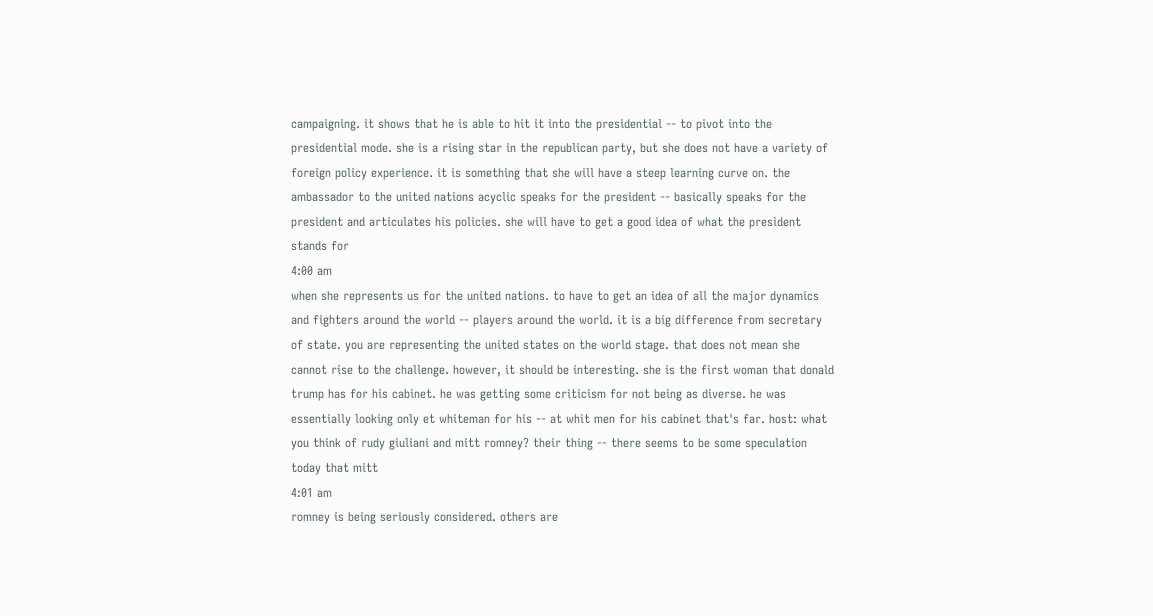campaigning. it shows that he is able to hit it into the presidential -- to pivot into the presidential mode. she is a rising star in the republican party, but she does not have a variety of foreign policy experience. it is something that she will have a steep learning curve on. the ambassador to the united nations acyclic speaks for the president -- basically speaks for the president and articulates his policies. she will have to get a good idea of what the president stands for
4:00 am
when she represents us for the united nations. to have to get an idea of all the major dynamics and fighters around the world -- players around the world. it is a big difference from secretary of state. you are representing the united states on the world stage. that does not mean she cannot rise to the challenge. however, it should be interesting. she is the first woman that donald trump has for his cabinet. he was getting some criticism for not being as diverse. he was essentially looking only et whiteman for his -- at whit men for his cabinet that's far. host: what you think of rudy giuliani and mitt romney? their thing -- there seems to be some speculation today that mitt
4:01 am
romney is being seriously considered. others are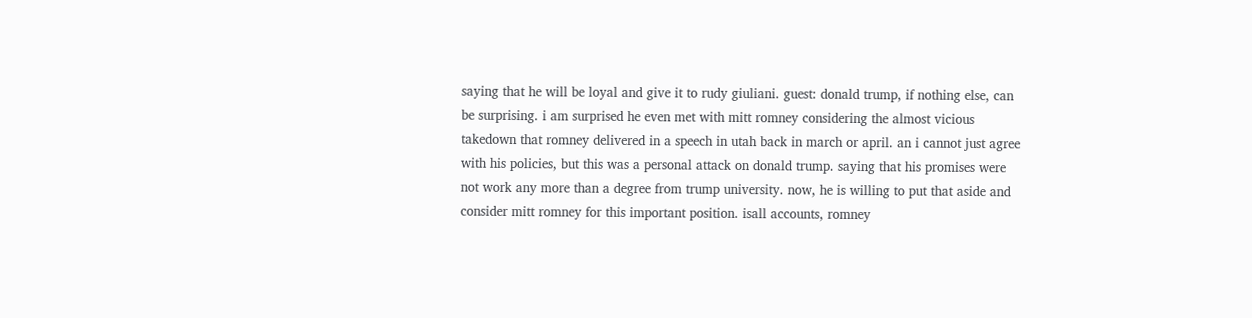saying that he will be loyal and give it to rudy giuliani. guest: donald trump, if nothing else, can be surprising. i am surprised he even met with mitt romney considering the almost vicious takedown that romney delivered in a speech in utah back in march or april. an i cannot just agree with his policies, but this was a personal attack on donald trump. saying that his promises were not work any more than a degree from trump university. now, he is willing to put that aside and consider mitt romney for this important position. isall accounts, romney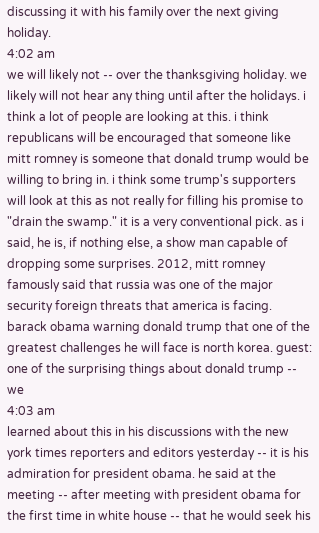discussing it with his family over the next giving holiday.
4:02 am
we will likely not -- over the thanksgiving holiday. we likely will not hear any thing until after the holidays. i think a lot of people are looking at this. i think republicans will be encouraged that someone like mitt romney is someone that donald trump would be willing to bring in. i think some trump's supporters will look at this as not really for filling his promise to "drain the swamp." it is a very conventional pick. as i said, he is, if nothing else, a show man capable of dropping some surprises. 2012, mitt romney famously said that russia was one of the major security foreign threats that america is facing. barack obama warning donald trump that one of the greatest challenges he will face is north korea. guest: one of the surprising things about donald trump -- we
4:03 am
learned about this in his discussions with the new york times reporters and editors yesterday -- it is his admiration for president obama. he said at the meeting -- after meeting with president obama for the first time in white house -- that he would seek his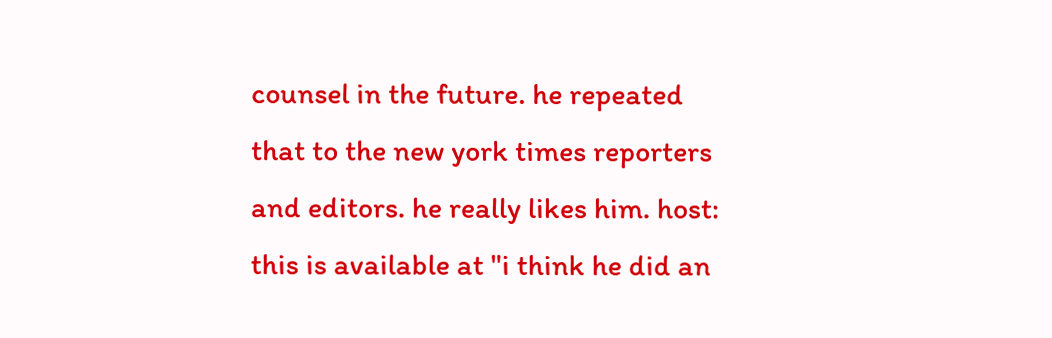counsel in the future. he repeated that to the new york times reporters and editors. he really likes him. host: this is available at "i think he did an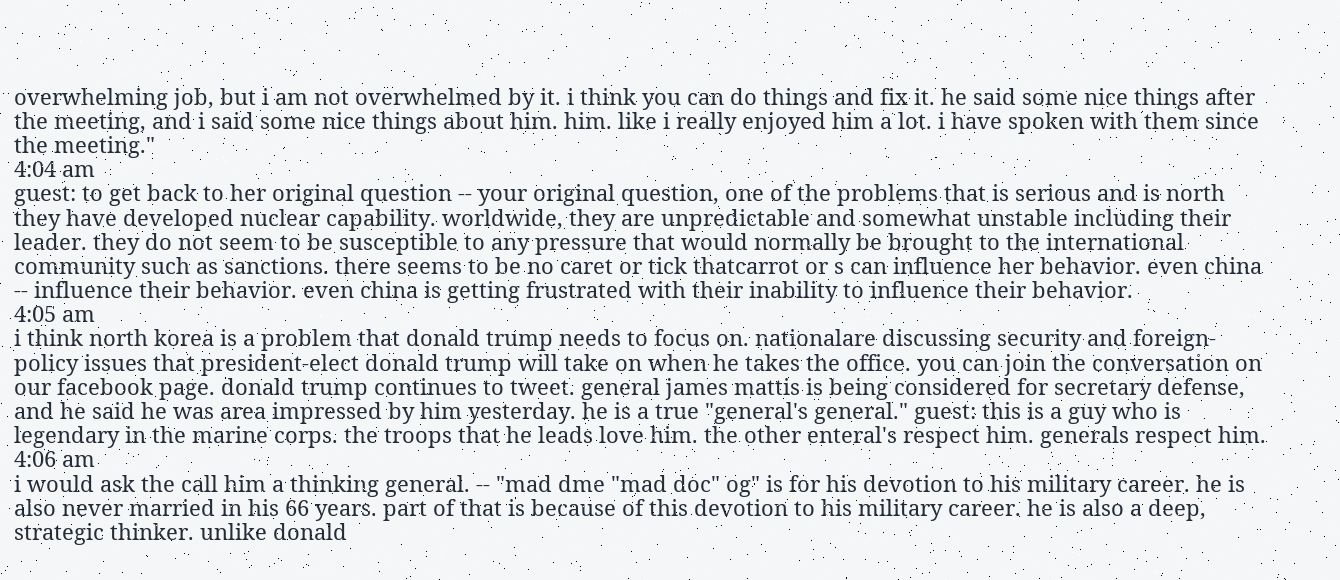overwhelming job, but i am not overwhelmed by it. i think you can do things and fix it. he said some nice things after the meeting, and i said some nice things about him. him. like i really enjoyed him a lot. i have spoken with them since the meeting."
4:04 am
guest: to get back to her original question -- your original question, one of the problems that is serious and is north they have developed nuclear capability. worldwide, they are unpredictable and somewhat unstable including their leader. they do not seem to be susceptible to any pressure that would normally be brought to the international community such as sanctions. there seems to be no caret or tick thatcarrot or s can influence her behavior. even china -- influence their behavior. even china is getting frustrated with their inability to influence their behavior.
4:05 am
i think north korea is a problem that donald trump needs to focus on. nationalare discussing security and foreign-policy issues that president-elect donald trump will take on when he takes the office. you can join the conversation on our facebook page. donald trump continues to tweet. general james mattis is being considered for secretary defense, and he said he was area impressed by him yesterday. he is a true "general's general." guest: this is a guy who is legendary in the marine corps. the troops that he leads love him. the other enteral's respect him. generals respect him.
4:06 am
i would ask the call him a thinking general. -- "mad dme "mad doc" og" is for his devotion to his military career. he is also never married in his 66 years. part of that is because of this devotion to his military career. he is also a deep, strategic thinker. unlike donald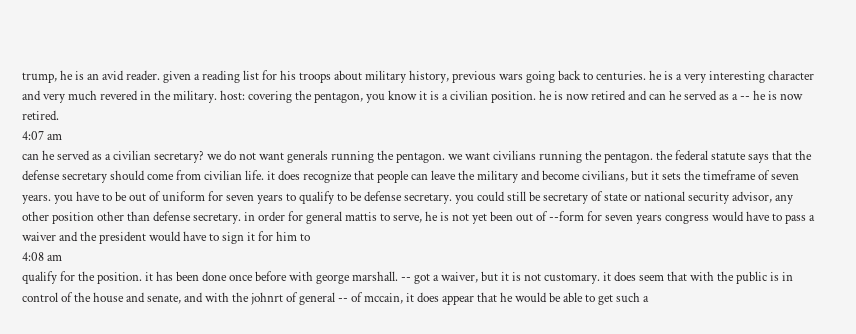trump, he is an avid reader. given a reading list for his troops about military history, previous wars going back to centuries. he is a very interesting character and very much revered in the military. host: covering the pentagon, you know it is a civilian position. he is now retired and can he served as a -- he is now retired.
4:07 am
can he served as a civilian secretary? we do not want generals running the pentagon. we want civilians running the pentagon. the federal statute says that the defense secretary should come from civilian life. it does recognize that people can leave the military and become civilians, but it sets the timeframe of seven years. you have to be out of uniform for seven years to qualify to be defense secretary. you could still be secretary of state or national security advisor, any other position other than defense secretary. in order for general mattis to serve, he is not yet been out of --form for seven years congress would have to pass a waiver and the president would have to sign it for him to
4:08 am
qualify for the position. it has been done once before with george marshall. -- got a waiver, but it is not customary. it does seem that with the public is in control of the house and senate, and with the johnrt of general -- of mccain, it does appear that he would be able to get such a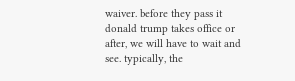waiver. before they pass it donald trump takes office or after, we will have to wait and see. typically, the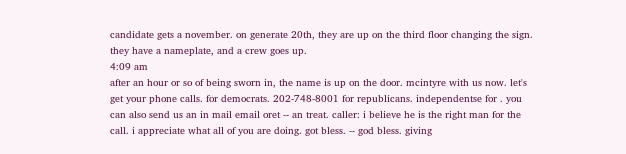candidate gets a november. on generate 20th, they are up on the third floor changing the sign. they have a nameplate, and a crew goes up.
4:09 am
after an hour or so of being sworn in, the name is up on the door. mcintyre with us now. let's get your phone calls. for democrats. 202-748-8001 for republicans. independentse for . you can also send us an in mail email oret -- an treat. caller: i believe he is the right man for the call. i appreciate what all of you are doing. got bless. -- god bless. giving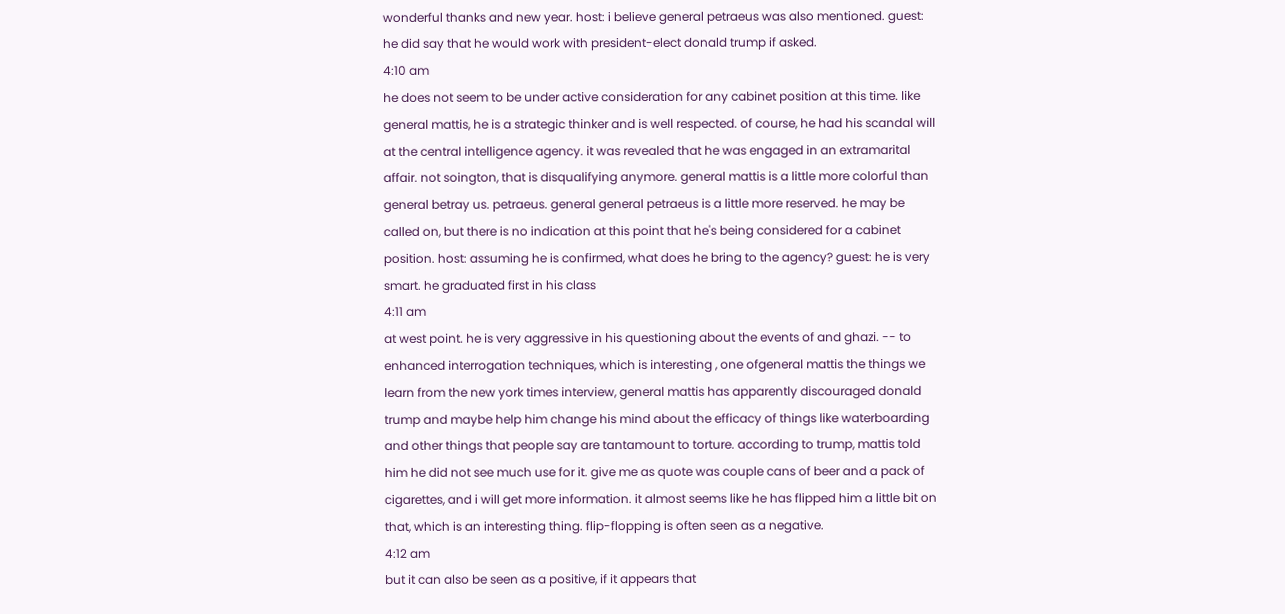wonderful thanks and new year. host: i believe general petraeus was also mentioned. guest: he did say that he would work with president-elect donald trump if asked.
4:10 am
he does not seem to be under active consideration for any cabinet position at this time. like general mattis, he is a strategic thinker and is well respected. of course, he had his scandal will at the central intelligence agency. it was revealed that he was engaged in an extramarital affair. not soington, that is disqualifying anymore. general mattis is a little more colorful than general betray us. petraeus. general general petraeus is a little more reserved. he may be called on, but there is no indication at this point that he's being considered for a cabinet position. host: assuming he is confirmed, what does he bring to the agency? guest: he is very smart. he graduated first in his class
4:11 am
at west point. he is very aggressive in his questioning about the events of and ghazi. -- to enhanced interrogation techniques, which is interesting , one ofgeneral mattis the things we learn from the new york times interview, general mattis has apparently discouraged donald trump and maybe help him change his mind about the efficacy of things like waterboarding and other things that people say are tantamount to torture. according to trump, mattis told him he did not see much use for it. give me as quote was couple cans of beer and a pack of cigarettes, and i will get more information. it almost seems like he has flipped him a little bit on that, which is an interesting thing. flip-flopping is often seen as a negative.
4:12 am
but it can also be seen as a positive, if it appears that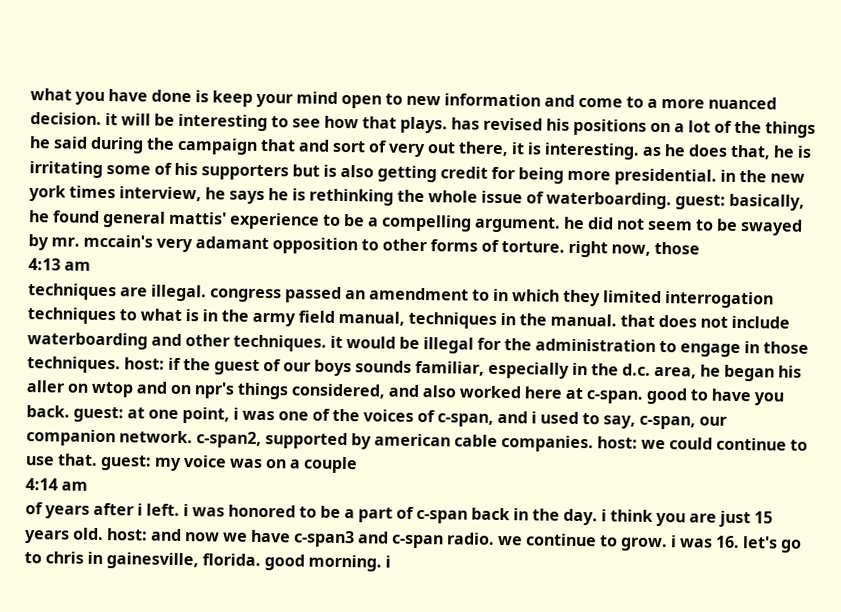what you have done is keep your mind open to new information and come to a more nuanced decision. it will be interesting to see how that plays. has revised his positions on a lot of the things he said during the campaign that and sort of very out there, it is interesting. as he does that, he is irritating some of his supporters but is also getting credit for being more presidential. in the new york times interview, he says he is rethinking the whole issue of waterboarding. guest: basically, he found general mattis' experience to be a compelling argument. he did not seem to be swayed by mr. mccain's very adamant opposition to other forms of torture. right now, those
4:13 am
techniques are illegal. congress passed an amendment to in which they limited interrogation techniques to what is in the army field manual, techniques in the manual. that does not include waterboarding and other techniques. it would be illegal for the administration to engage in those techniques. host: if the guest of our boys sounds familiar, especially in the d.c. area, he began his aller on wtop and on npr's things considered, and also worked here at c-span. good to have you back. guest: at one point, i was one of the voices of c-span, and i used to say, c-span, our companion network. c-span2, supported by american cable companies. host: we could continue to use that. guest: my voice was on a couple
4:14 am
of years after i left. i was honored to be a part of c-span back in the day. i think you are just 15 years old. host: and now we have c-span3 and c-span radio. we continue to grow. i was 16. let's go to chris in gainesville, florida. good morning. i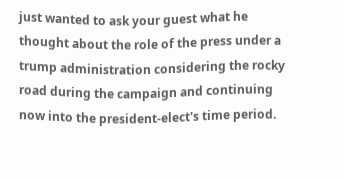just wanted to ask your guest what he thought about the role of the press under a trump administration considering the rocky road during the campaign and continuing now into the president-elect's time period.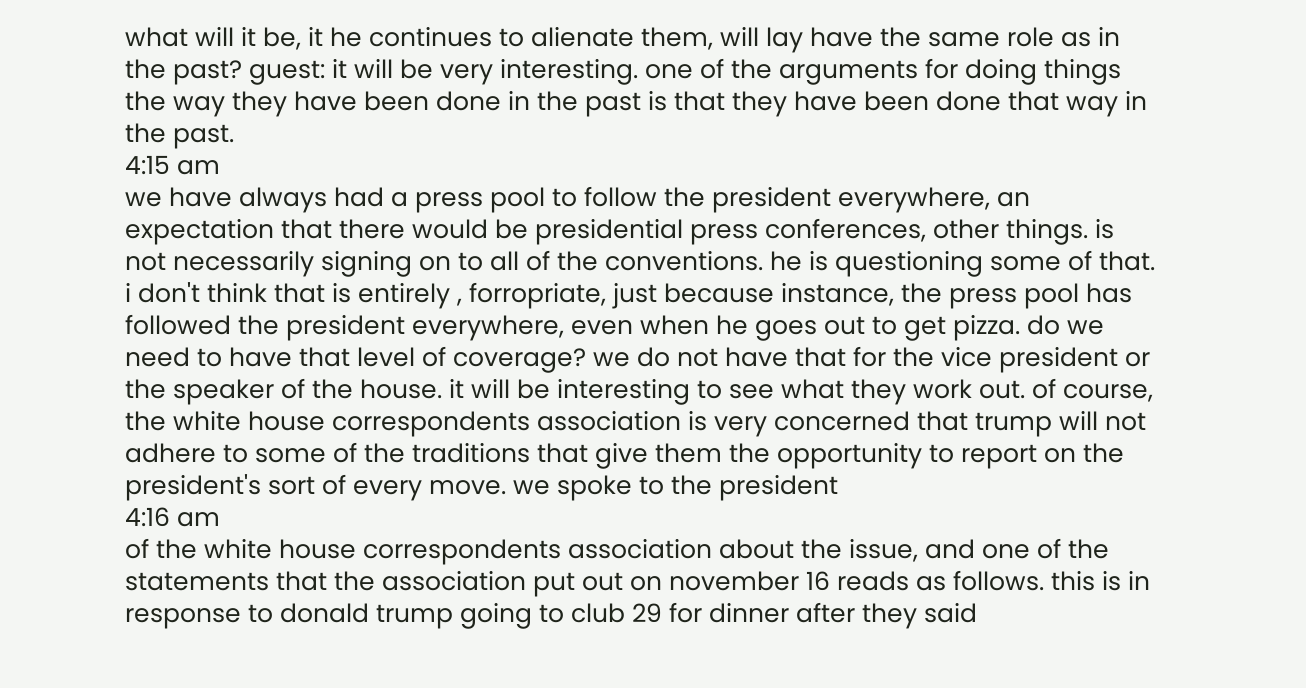what will it be, it he continues to alienate them, will lay have the same role as in the past? guest: it will be very interesting. one of the arguments for doing things the way they have been done in the past is that they have been done that way in the past.
4:15 am
we have always had a press pool to follow the president everywhere, an expectation that there would be presidential press conferences, other things. is not necessarily signing on to all of the conventions. he is questioning some of that. i don't think that is entirely , forropriate, just because instance, the press pool has followed the president everywhere, even when he goes out to get pizza. do we need to have that level of coverage? we do not have that for the vice president or the speaker of the house. it will be interesting to see what they work out. of course, the white house correspondents association is very concerned that trump will not adhere to some of the traditions that give them the opportunity to report on the president's sort of every move. we spoke to the president
4:16 am
of the white house correspondents association about the issue, and one of the statements that the association put out on november 16 reads as follows. this is in response to donald trump going to club 29 for dinner after they said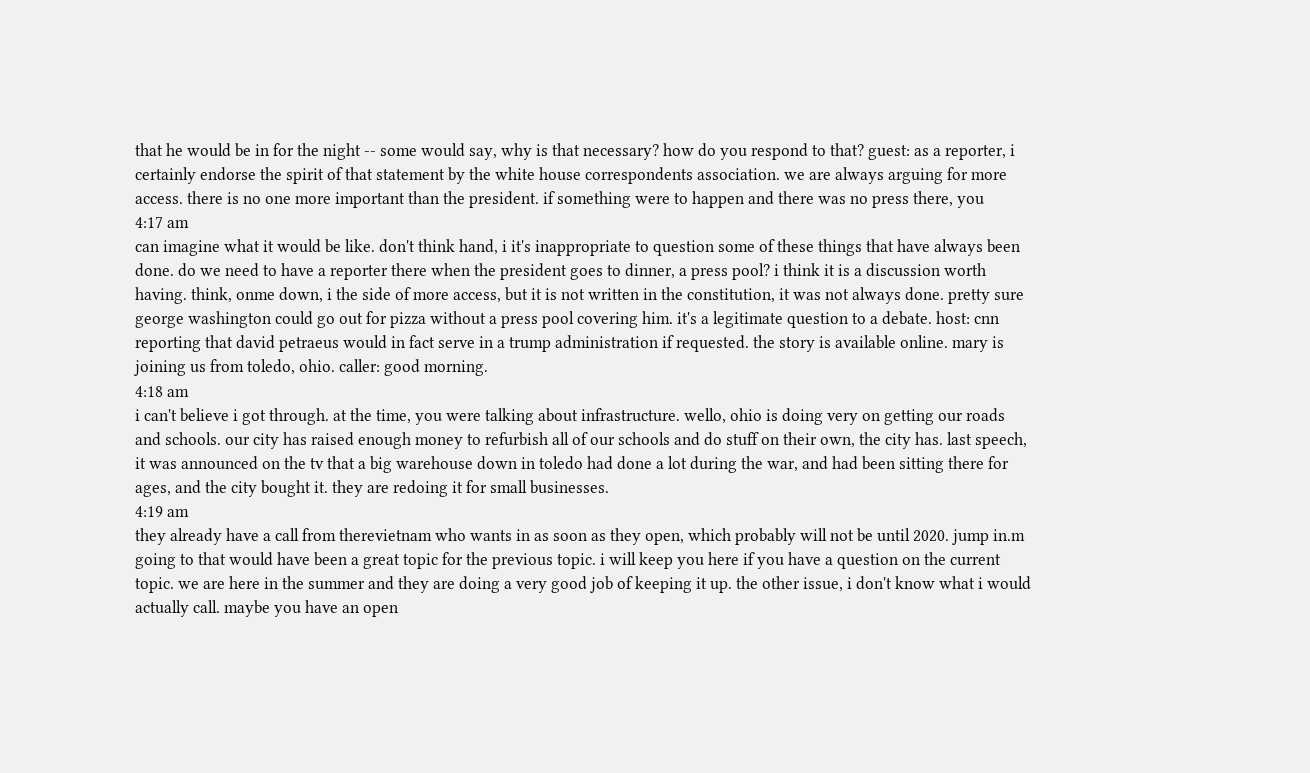that he would be in for the night -- some would say, why is that necessary? how do you respond to that? guest: as a reporter, i certainly endorse the spirit of that statement by the white house correspondents association. we are always arguing for more access. there is no one more important than the president. if something were to happen and there was no press there, you
4:17 am
can imagine what it would be like. don't think hand, i it's inappropriate to question some of these things that have always been done. do we need to have a reporter there when the president goes to dinner, a press pool? i think it is a discussion worth having. think, onme down, i the side of more access, but it is not written in the constitution, it was not always done. pretty sure george washington could go out for pizza without a press pool covering him. it's a legitimate question to a debate. host: cnn reporting that david petraeus would in fact serve in a trump administration if requested. the story is available online. mary is joining us from toledo, ohio. caller: good morning.
4:18 am
i can't believe i got through. at the time, you were talking about infrastructure. wello, ohio is doing very on getting our roads and schools. our city has raised enough money to refurbish all of our schools and do stuff on their own, the city has. last speech, it was announced on the tv that a big warehouse down in toledo had done a lot during the war, and had been sitting there for ages, and the city bought it. they are redoing it for small businesses.
4:19 am
they already have a call from therevietnam who wants in as soon as they open, which probably will not be until 2020. jump in.m going to that would have been a great topic for the previous topic. i will keep you here if you have a question on the current topic. we are here in the summer and they are doing a very good job of keeping it up. the other issue, i don't know what i would actually call. maybe you have an open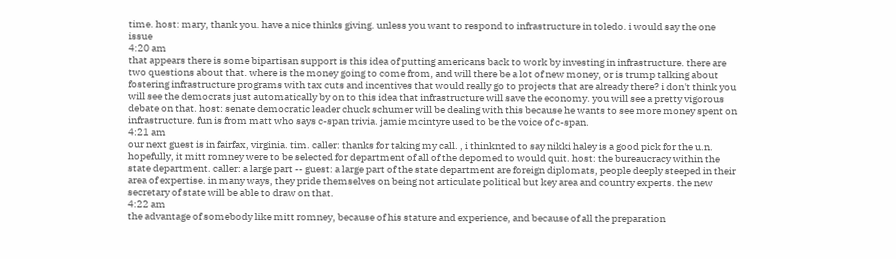time. host: mary, thank you. have a nice thinks giving. unless you want to respond to infrastructure in toledo. i would say the one issue
4:20 am
that appears there is some bipartisan support is this idea of putting americans back to work by investing in infrastructure. there are two questions about that. where is the money going to come from, and will there be a lot of new money, or is trump talking about fostering infrastructure programs with tax cuts and incentives that would really go to projects that are already there? i don't think you will see the democrats just automatically by on to this idea that infrastructure will save the economy. you will see a pretty vigorous debate on that. host: senate democratic leader chuck schumer will be dealing with this because he wants to see more money spent on infrastructure. fun is from matt who says c-span trivia. jamie mcintyre used to be the voice of c-span.
4:21 am
our next guest is in fairfax, virginia. tim. caller: thanks for taking my call. , i thinknted to say nikki haley is a good pick for the u.n. hopefully, it mitt romney were to be selected for department of all of the depomed to would quit. host: the bureaucracy within the state department. caller: a large part -- guest: a large part of the state department are foreign diplomats, people deeply steeped in their area of expertise. in many ways, they pride themselves on being not articulate political but key area and country experts. the new secretary of state will be able to draw on that.
4:22 am
the advantage of somebody like mitt romney, because of his stature and experience, and because of all the preparation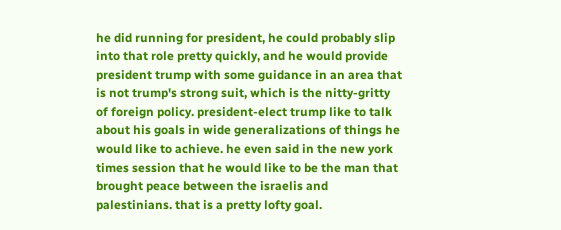he did running for president, he could probably slip into that role pretty quickly, and he would provide president trump with some guidance in an area that is not trump's strong suit, which is the nitty-gritty of foreign policy. president-elect trump like to talk about his goals in wide generalizations of things he would like to achieve. he even said in the new york times session that he would like to be the man that brought peace between the israelis and palestinians. that is a pretty lofty goal.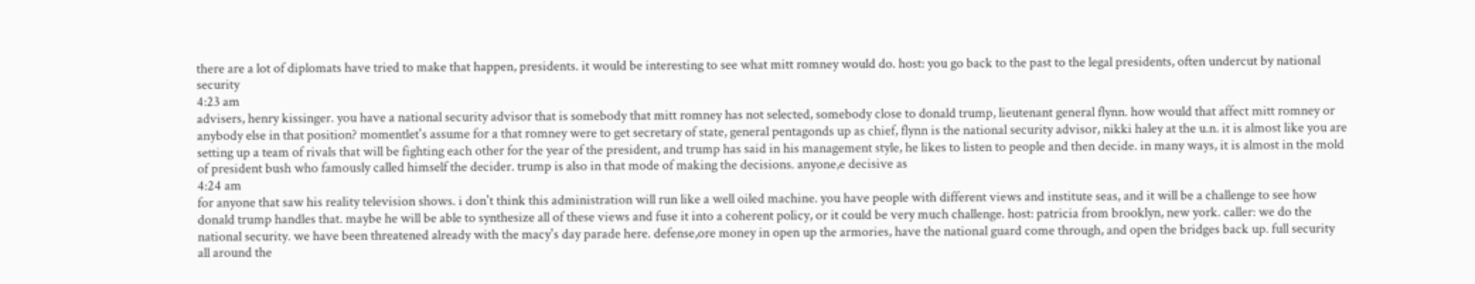there are a lot of diplomats have tried to make that happen, presidents. it would be interesting to see what mitt romney would do. host: you go back to the past to the legal presidents, often undercut by national security
4:23 am
advisers, henry kissinger. you have a national security advisor that is somebody that mitt romney has not selected, somebody close to donald trump, lieutenant general flynn. how would that affect mitt romney or anybody else in that position? momentlet's assume for a that romney were to get secretary of state, general pentagonds up as chief, flynn is the national security advisor, nikki haley at the u.n. it is almost like you are setting up a team of rivals that will be fighting each other for the year of the president, and trump has said in his management style, he likes to listen to people and then decide. in many ways, it is almost in the mold of president bush who famously called himself the decider. trump is also in that mode of making the decisions. anyone,e decisive as
4:24 am
for anyone that saw his reality television shows. i don't think this administration will run like a well oiled machine. you have people with different views and institute seas, and it will be a challenge to see how donald trump handles that. maybe he will be able to synthesize all of these views and fuse it into a coherent policy, or it could be very much challenge. host: patricia from brooklyn, new york. caller: we do the national security. we have been threatened already with the macy's day parade here. defense,ore money in open up the armories, have the national guard come through, and open the bridges back up. full security all around the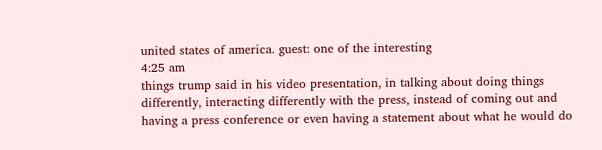united states of america. guest: one of the interesting
4:25 am
things trump said in his video presentation, in talking about doing things differently, interacting differently with the press, instead of coming out and having a press conference or even having a statement about what he would do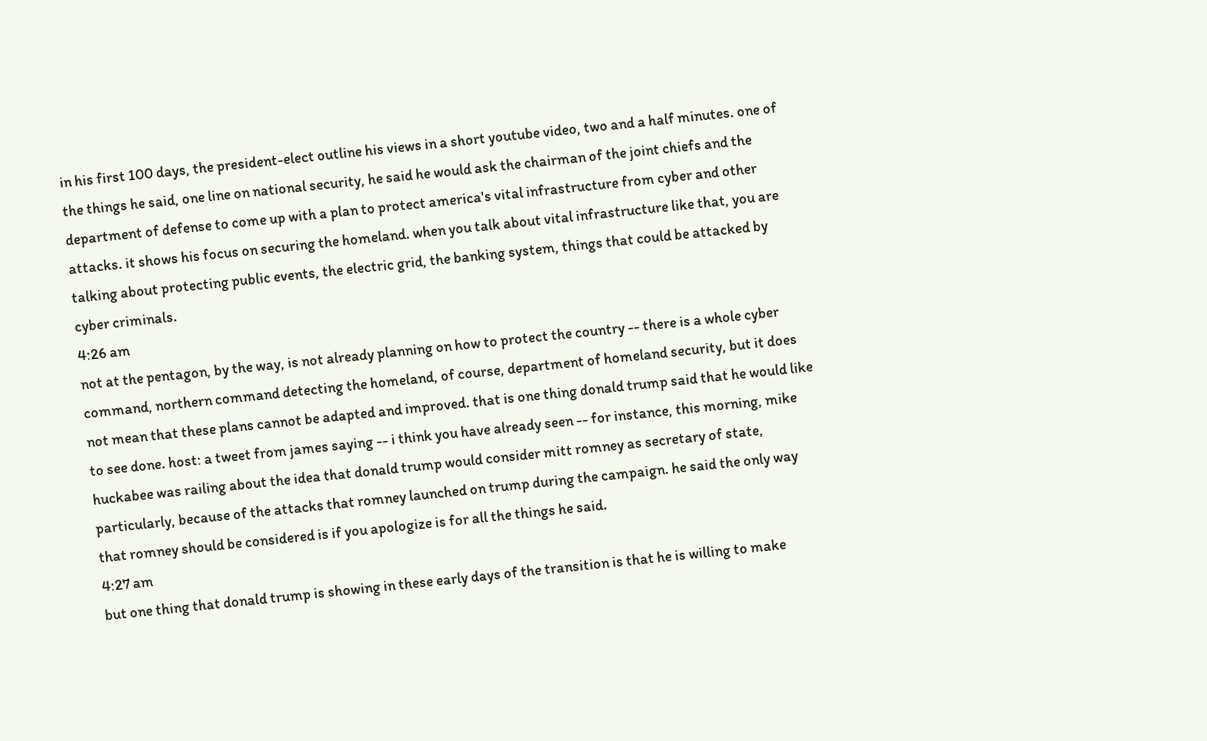in his first 100 days, the president-elect outline his views in a short youtube video, two and a half minutes. one of the things he said, one line on national security, he said he would ask the chairman of the joint chiefs and the department of defense to come up with a plan to protect america's vital infrastructure from cyber and other attacks. it shows his focus on securing the homeland. when you talk about vital infrastructure like that, you are talking about protecting public events, the electric grid, the banking system, things that could be attacked by cyber criminals.
4:26 am
not at the pentagon, by the way, is not already planning on how to protect the country -- there is a whole cyber command, northern command detecting the homeland, of course, department of homeland security, but it does not mean that these plans cannot be adapted and improved. that is one thing donald trump said that he would like to see done. host: a tweet from james saying -- i think you have already seen -- for instance, this morning, mike huckabee was railing about the idea that donald trump would consider mitt romney as secretary of state, particularly, because of the attacks that romney launched on trump during the campaign. he said the only way that romney should be considered is if you apologize is for all the things he said.
4:27 am
but one thing that donald trump is showing in these early days of the transition is that he is willing to make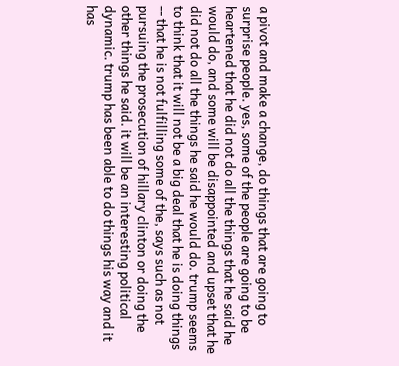a pivot and make a change, do things that are going to surprise people. yes, some of the people are going to be heartened that he did not do all the things that he said he would do, and some will be disappointed and upset that he did not do all the things he said he would do. trump seems to think that it will not be a big deal that he is doing things -- that he is not fulfilling some of the, says such as not pursuing the prosecution of hillary clinton or doing the other things he said. it will be an interesting political dynamic. trump has been able to do things his way and it has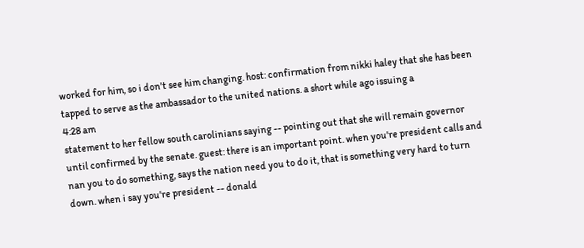worked for him, so i don't see him changing. host: confirmation from nikki haley that she has been tapped to serve as the ambassador to the united nations. a short while ago issuing a
4:28 am
statement to her fellow south carolinians saying -- pointing out that she will remain governor until confirmed by the senate. guest: there is an important point. when you're president calls and nan you to do something, says the nation need you to do it, that is something very hard to turn down. when i say you're president -- donald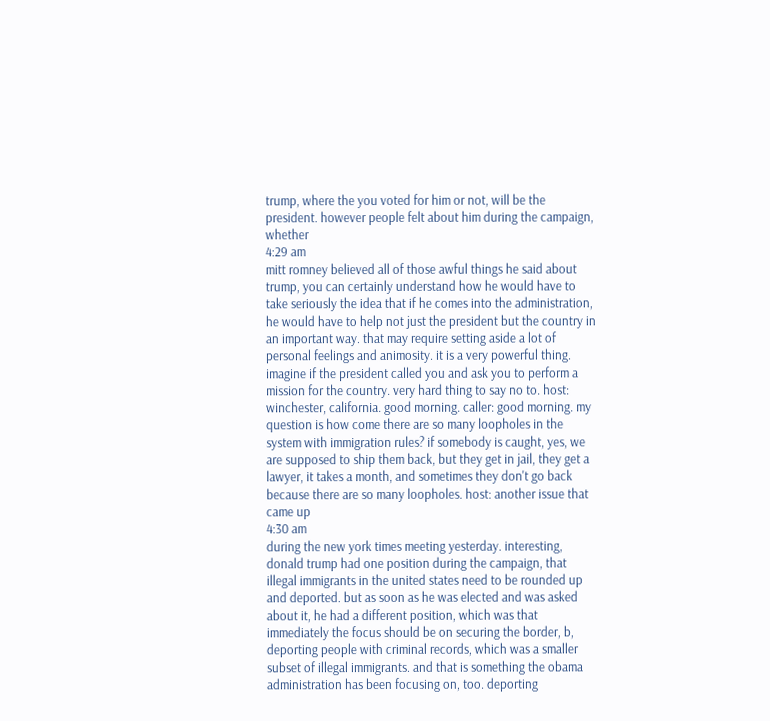trump, where the you voted for him or not, will be the president. however people felt about him during the campaign, whether
4:29 am
mitt romney believed all of those awful things he said about trump, you can certainly understand how he would have to take seriously the idea that if he comes into the administration, he would have to help not just the president but the country in an important way. that may require setting aside a lot of personal feelings and animosity. it is a very powerful thing. imagine if the president called you and ask you to perform a mission for the country. very hard thing to say no to. host: winchester, california. good morning. caller: good morning. my question is how come there are so many loopholes in the system with immigration rules? if somebody is caught, yes, we are supposed to ship them back, but they get in jail, they get a lawyer, it takes a month, and sometimes they don't go back because there are so many loopholes. host: another issue that came up
4:30 am
during the new york times meeting yesterday. interesting, donald trump had one position during the campaign, that illegal immigrants in the united states need to be rounded up and deported. but as soon as he was elected and was asked about it, he had a different position, which was that immediately the focus should be on securing the border, b, deporting people with criminal records, which was a smaller subset of illegal immigrants. and that is something the obama administration has been focusing on, too. deporting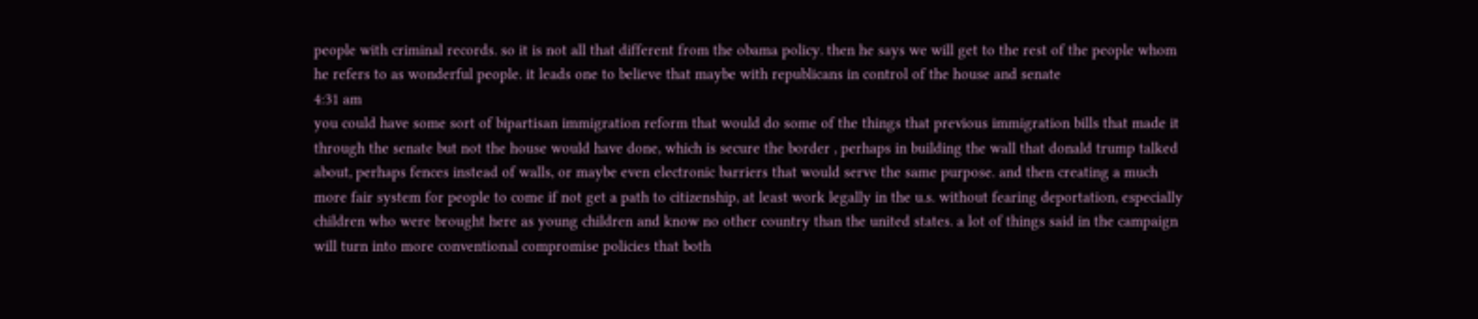people with criminal records. so it is not all that different from the obama policy. then he says we will get to the rest of the people whom he refers to as wonderful people. it leads one to believe that maybe with republicans in control of the house and senate
4:31 am
you could have some sort of bipartisan immigration reform that would do some of the things that previous immigration bills that made it through the senate but not the house would have done, which is secure the border , perhaps in building the wall that donald trump talked about, perhaps fences instead of walls, or maybe even electronic barriers that would serve the same purpose. and then creating a much more fair system for people to come if not get a path to citizenship, at least work legally in the u.s. without fearing deportation, especially children who were brought here as young children and know no other country than the united states. a lot of things said in the campaign will turn into more conventional compromise policies that both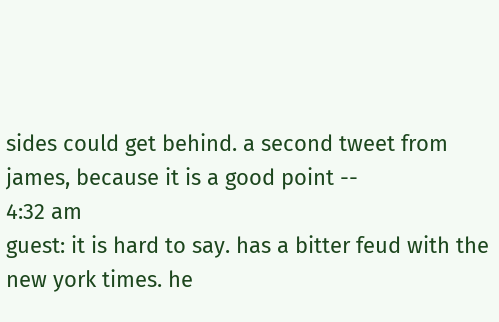sides could get behind. a second tweet from james, because it is a good point --
4:32 am
guest: it is hard to say. has a bitter feud with the new york times. he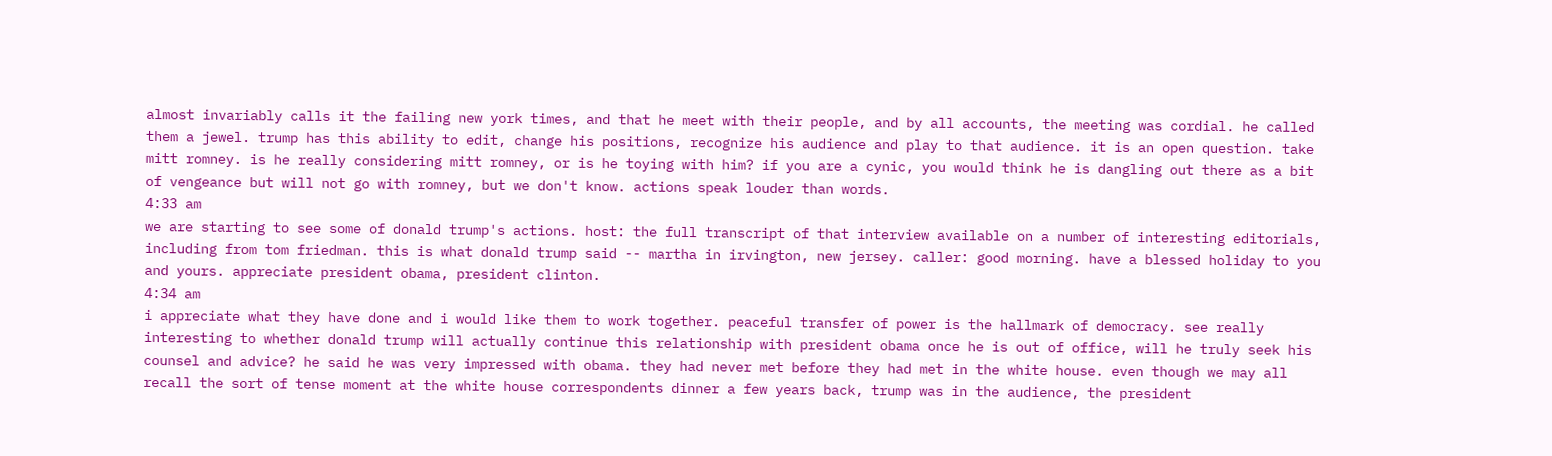almost invariably calls it the failing new york times, and that he meet with their people, and by all accounts, the meeting was cordial. he called them a jewel. trump has this ability to edit, change his positions, recognize his audience and play to that audience. it is an open question. take mitt romney. is he really considering mitt romney, or is he toying with him? if you are a cynic, you would think he is dangling out there as a bit of vengeance but will not go with romney, but we don't know. actions speak louder than words.
4:33 am
we are starting to see some of donald trump's actions. host: the full transcript of that interview available on a number of interesting editorials, including from tom friedman. this is what donald trump said -- martha in irvington, new jersey. caller: good morning. have a blessed holiday to you and yours. appreciate president obama, president clinton.
4:34 am
i appreciate what they have done and i would like them to work together. peaceful transfer of power is the hallmark of democracy. see really interesting to whether donald trump will actually continue this relationship with president obama once he is out of office, will he truly seek his counsel and advice? he said he was very impressed with obama. they had never met before they had met in the white house. even though we may all recall the sort of tense moment at the white house correspondents dinner a few years back, trump was in the audience, the president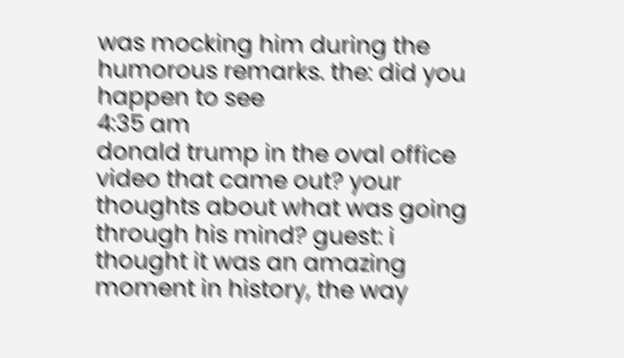was mocking him during the humorous remarks. the: did you happen to see
4:35 am
donald trump in the oval office video that came out? your thoughts about what was going through his mind? guest: i thought it was an amazing moment in history, the way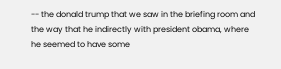-- the donald trump that we saw in the briefing room and the way that he indirectly with president obama, where he seemed to have some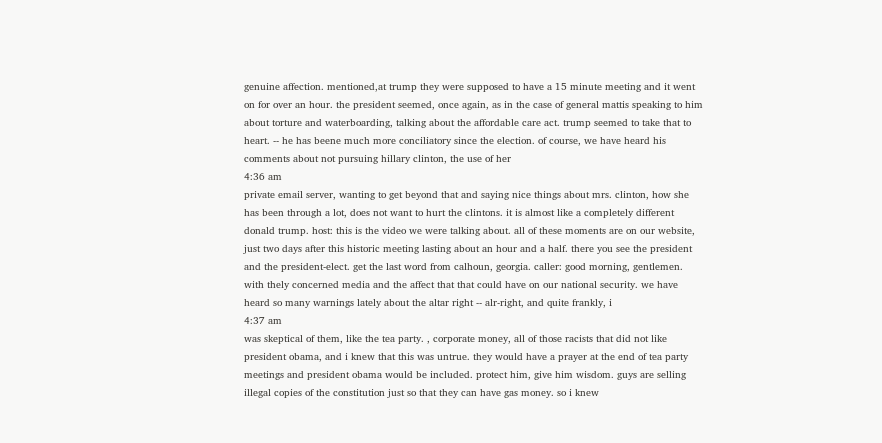genuine affection. mentioned,at trump they were supposed to have a 15 minute meeting and it went on for over an hour. the president seemed, once again, as in the case of general mattis speaking to him about torture and waterboarding, talking about the affordable care act. trump seemed to take that to heart. -- he has beene much more conciliatory since the election. of course, we have heard his comments about not pursuing hillary clinton, the use of her
4:36 am
private email server, wanting to get beyond that and saying nice things about mrs. clinton, how she has been through a lot, does not want to hurt the clintons. it is almost like a completely different donald trump. host: this is the video we were talking about. all of these moments are on our website, just two days after this historic meeting lasting about an hour and a half. there you see the president and the president-elect. get the last word from calhoun, georgia. caller: good morning, gentlemen. with thely concerned media and the affect that that could have on our national security. we have heard so many warnings lately about the altar right -- alr-right, and quite frankly, i
4:37 am
was skeptical of them, like the tea party. , corporate money, all of those racists that did not like president obama, and i knew that this was untrue. they would have a prayer at the end of tea party meetings and president obama would be included. protect him, give him wisdom. guys are selling illegal copies of the constitution just so that they can have gas money. so i knew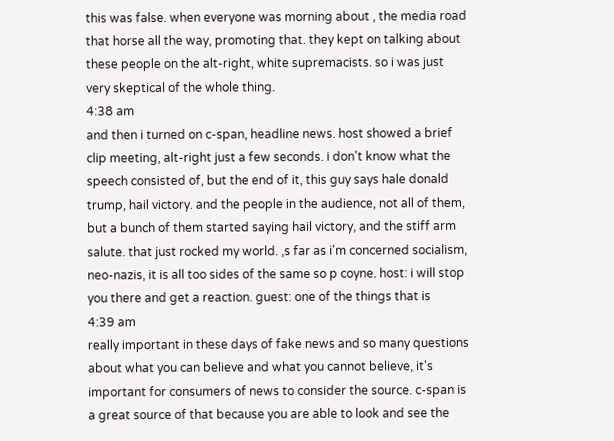this was false. when everyone was morning about , the media road that horse all the way, promoting that. they kept on talking about these people on the alt-right, white supremacists. so i was just very skeptical of the whole thing.
4:38 am
and then i turned on c-span, headline news. host showed a brief clip meeting, alt-right just a few seconds. i don't know what the speech consisted of, but the end of it, this guy says hale donald trump, hail victory. and the people in the audience, not all of them, but a bunch of them started saying hail victory, and the stiff arm salute. that just rocked my world. ,s far as i'm concerned socialism, neo-nazis, it is all too sides of the same so p coyne. host: i will stop you there and get a reaction. guest: one of the things that is
4:39 am
really important in these days of fake news and so many questions about what you can believe and what you cannot believe, it's important for consumers of news to consider the source. c-span is a great source of that because you are able to look and see the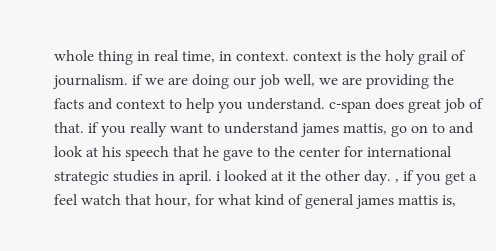whole thing in real time, in context. context is the holy grail of journalism. if we are doing our job well, we are providing the facts and context to help you understand. c-span does great job of that. if you really want to understand james mattis, go on to and look at his speech that he gave to the center for international strategic studies in april. i looked at it the other day. , if you get a feel watch that hour, for what kind of general james mattis is,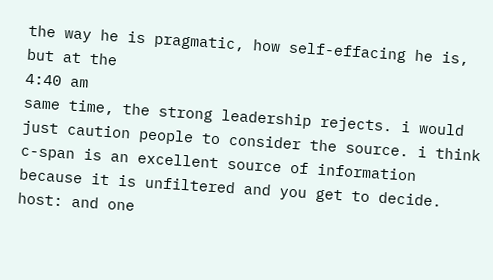the way he is pragmatic, how self-effacing he is, but at the
4:40 am
same time, the strong leadership rejects. i would just caution people to consider the source. i think c-span is an excellent source of information because it is unfiltered and you get to decide. host: and one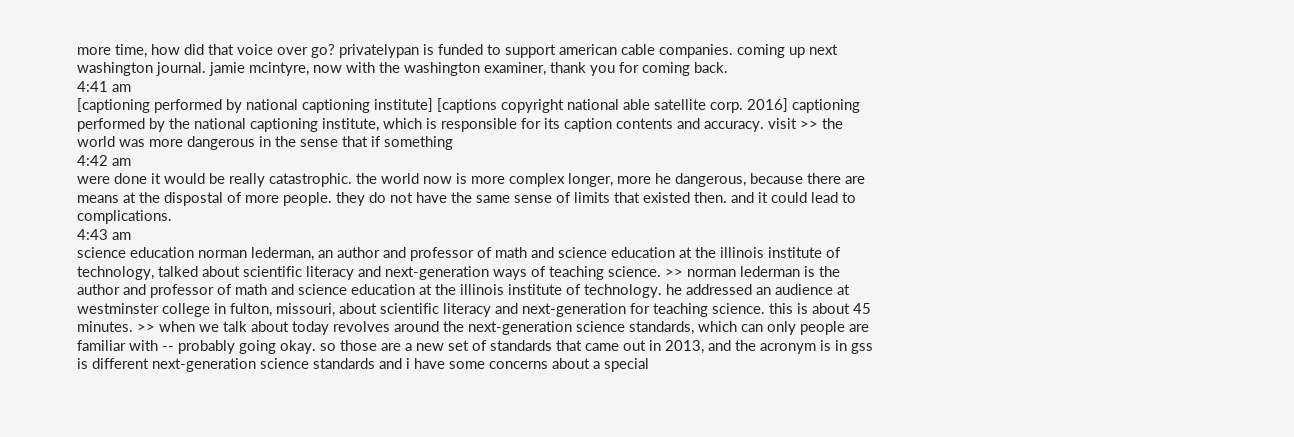more time, how did that voice over go? privatelypan is funded to support american cable companies. coming up next washington journal. jamie mcintyre, now with the washington examiner, thank you for coming back.
4:41 am
[captioning performed by national captioning institute] [captions copyright national able satellite corp. 2016] captioning performed by the national captioning institute, which is responsible for its caption contents and accuracy. visit >> the world was more dangerous in the sense that if something
4:42 am
were done it would be really catastrophic. the world now is more complex longer, more he dangerous, because there are means at the dispostal of more people. they do not have the same sense of limits that existed then. and it could lead to complications.
4:43 am
science education norman lederman, an author and professor of math and science education at the illinois institute of technology, talked about scientific literacy and next-generation ways of teaching science. >> norman lederman is the author and professor of math and science education at the illinois institute of technology. he addressed an audience at westminster college in fulton, missouri, about scientific literacy and next-generation for teaching science. this is about 45 minutes. >> when we talk about today revolves around the next-generation science standards, which can only people are familiar with -- probably going okay. so those are a new set of standards that came out in 2013, and the acronym is in gss is different next-generation science standards and i have some concerns about a special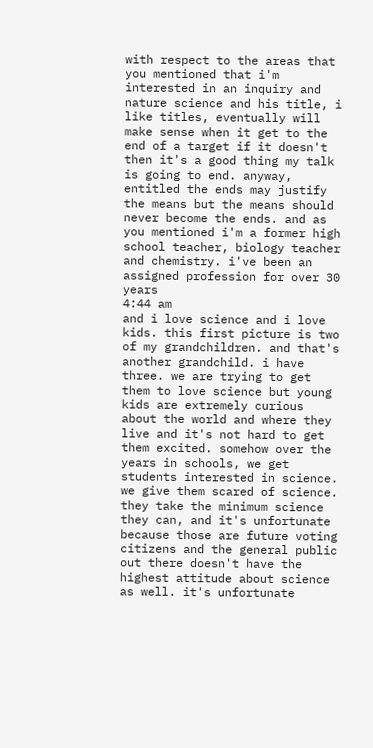with respect to the areas that you mentioned that i'm interested in an inquiry and nature science and his title, i like titles, eventually will make sense when it get to the end of a target if it doesn't then it's a good thing my talk is going to end. anyway, entitled the ends may justify the means but the means should never become the ends. and as you mentioned i'm a former high school teacher, biology teacher and chemistry. i've been an assigned profession for over 30 years
4:44 am
and i love science and i love kids. this first picture is two of my grandchildren. and that's another grandchild. i have three. we are trying to get them to love science but young kids are extremely curious about the world and where they live and it's not hard to get them excited. somehow over the years in schools, we get students interested in science. we give them scared of science. they take the minimum science they can, and it's unfortunate because those are future voting citizens and the general public out there doesn't have the highest attitude about science as well. it's unfortunate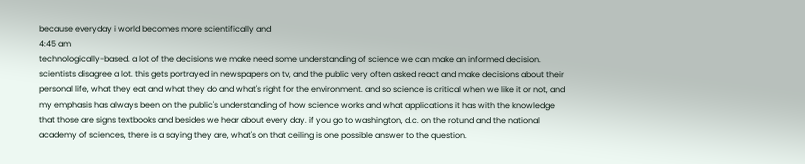because everyday i world becomes more scientifically and
4:45 am
technologically-based. a lot of the decisions we make need some understanding of science we can make an informed decision. scientists disagree a lot. this gets portrayed in newspapers on tv, and the public very often asked react and make decisions about their personal life, what they eat and what they do and what's right for the environment. and so science is critical when we like it or not, and my emphasis has always been on the public's understanding of how science works and what applications it has with the knowledge that those are signs textbooks and besides we hear about every day. if you go to washington, d.c. on the rotund and the national academy of sciences, there is a saying they are, what's on that ceiling is one possible answer to the question.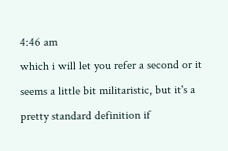4:46 am
which i will let you refer a second or it seems a little bit militaristic, but it's a pretty standard definition if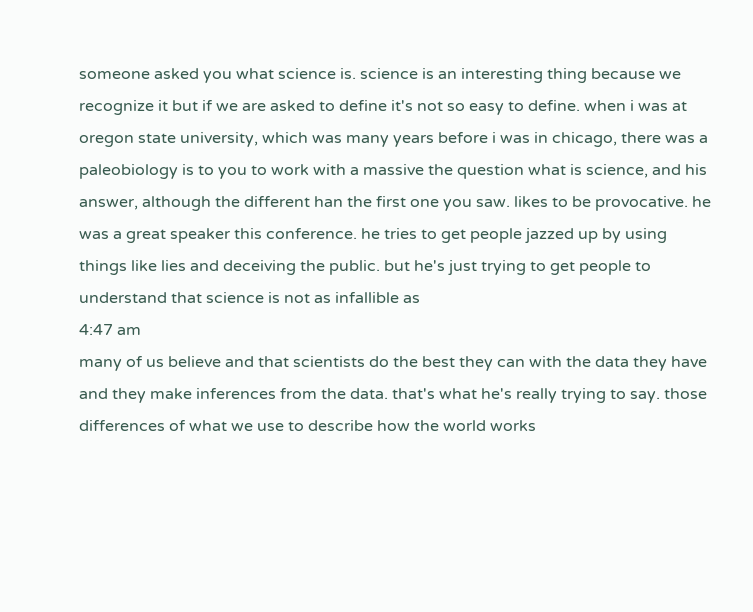someone asked you what science is. science is an interesting thing because we recognize it but if we are asked to define it's not so easy to define. when i was at oregon state university, which was many years before i was in chicago, there was a paleobiology is to you to work with a massive the question what is science, and his answer, although the different han the first one you saw. likes to be provocative. he was a great speaker this conference. he tries to get people jazzed up by using things like lies and deceiving the public. but he's just trying to get people to understand that science is not as infallible as
4:47 am
many of us believe and that scientists do the best they can with the data they have and they make inferences from the data. that's what he's really trying to say. those differences of what we use to describe how the world works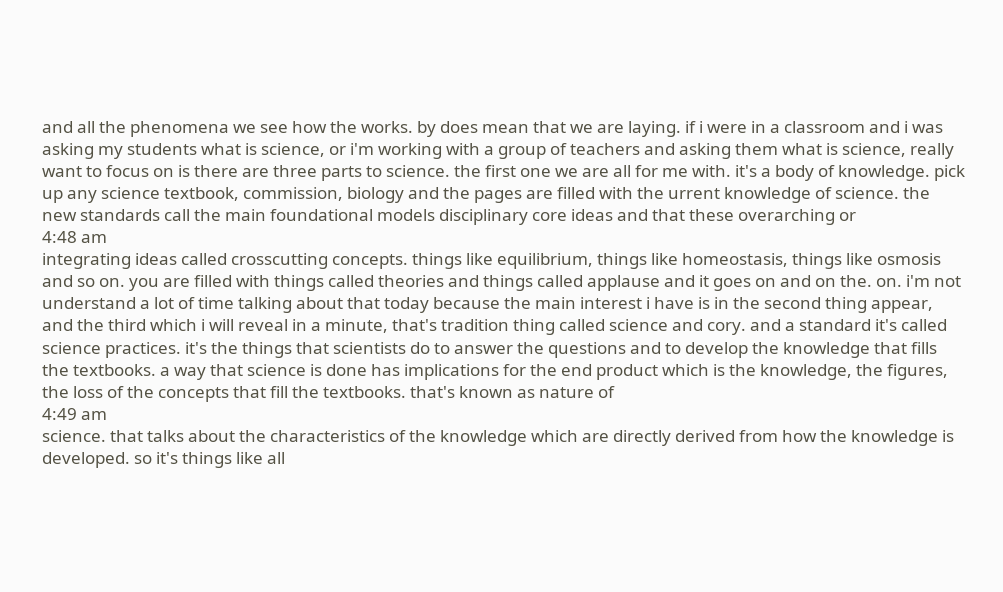and all the phenomena we see how the works. by does mean that we are laying. if i were in a classroom and i was asking my students what is science, or i'm working with a group of teachers and asking them what is science, really want to focus on is there are three parts to science. the first one we are all for me with. it's a body of knowledge. pick up any science textbook, commission, biology and the pages are filled with the urrent knowledge of science. the new standards call the main foundational models disciplinary core ideas and that these overarching or
4:48 am
integrating ideas called crosscutting concepts. things like equilibrium, things like homeostasis, things like osmosis and so on. you are filled with things called theories and things called applause and it goes on and on the. on. i'm not understand a lot of time talking about that today because the main interest i have is in the second thing appear, and the third which i will reveal in a minute, that's tradition thing called science and cory. and a standard it's called science practices. it's the things that scientists do to answer the questions and to develop the knowledge that fills the textbooks. a way that science is done has implications for the end product which is the knowledge, the figures, the loss of the concepts that fill the textbooks. that's known as nature of
4:49 am
science. that talks about the characteristics of the knowledge which are directly derived from how the knowledge is developed. so it's things like all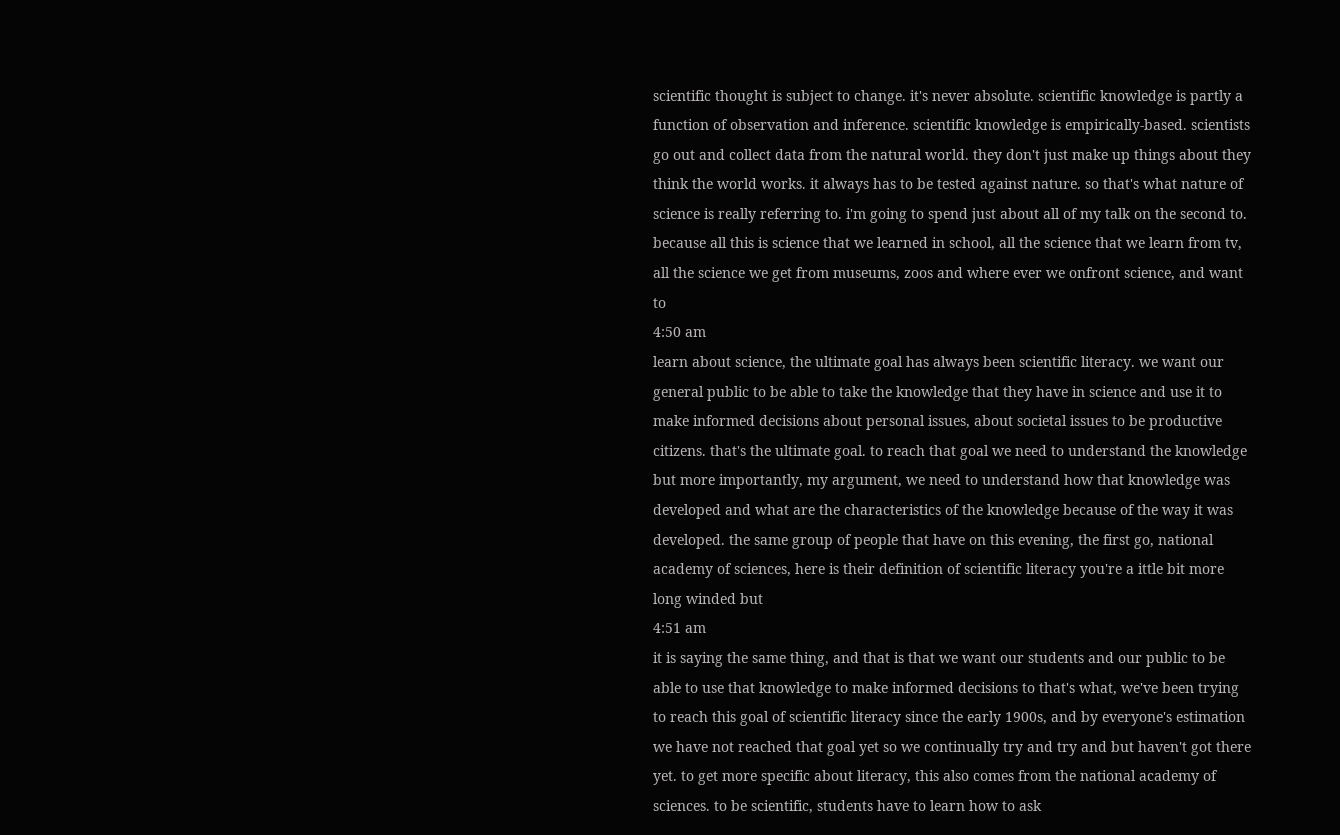scientific thought is subject to change. it's never absolute. scientific knowledge is partly a function of observation and inference. scientific knowledge is empirically-based. scientists go out and collect data from the natural world. they don't just make up things about they think the world works. it always has to be tested against nature. so that's what nature of science is really referring to. i'm going to spend just about all of my talk on the second to. because all this is science that we learned in school, all the science that we learn from tv, all the science we get from museums, zoos and where ever we onfront science, and want to
4:50 am
learn about science, the ultimate goal has always been scientific literacy. we want our general public to be able to take the knowledge that they have in science and use it to make informed decisions about personal issues, about societal issues to be productive citizens. that's the ultimate goal. to reach that goal we need to understand the knowledge but more importantly, my argument, we need to understand how that knowledge was developed and what are the characteristics of the knowledge because of the way it was developed. the same group of people that have on this evening, the first go, national academy of sciences, here is their definition of scientific literacy you're a ittle bit more long winded but
4:51 am
it is saying the same thing, and that is that we want our students and our public to be able to use that knowledge to make informed decisions to that's what, we've been trying to reach this goal of scientific literacy since the early 1900s, and by everyone's estimation we have not reached that goal yet so we continually try and try and but haven't got there yet. to get more specific about literacy, this also comes from the national academy of sciences. to be scientific, students have to learn how to ask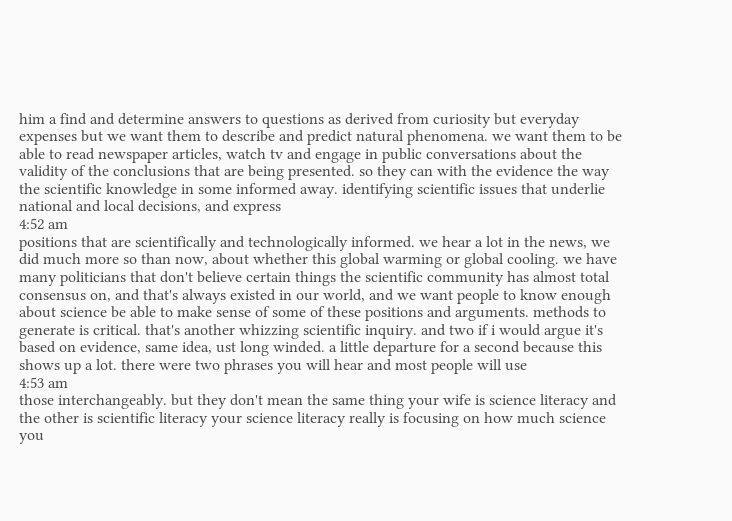him a find and determine answers to questions as derived from curiosity but everyday expenses but we want them to describe and predict natural phenomena. we want them to be able to read newspaper articles, watch tv and engage in public conversations about the validity of the conclusions that are being presented. so they can with the evidence the way the scientific knowledge in some informed away. identifying scientific issues that underlie national and local decisions, and express
4:52 am
positions that are scientifically and technologically informed. we hear a lot in the news, we did much more so than now, about whether this global warming or global cooling. we have many politicians that don't believe certain things the scientific community has almost total consensus on, and that's always existed in our world, and we want people to know enough about science be able to make sense of some of these positions and arguments. methods to generate is critical. that's another whizzing scientific inquiry. and two if i would argue it's based on evidence, same idea, ust long winded. a little departure for a second because this shows up a lot. there were two phrases you will hear and most people will use
4:53 am
those interchangeably. but they don't mean the same thing your wife is science literacy and the other is scientific literacy your science literacy really is focusing on how much science you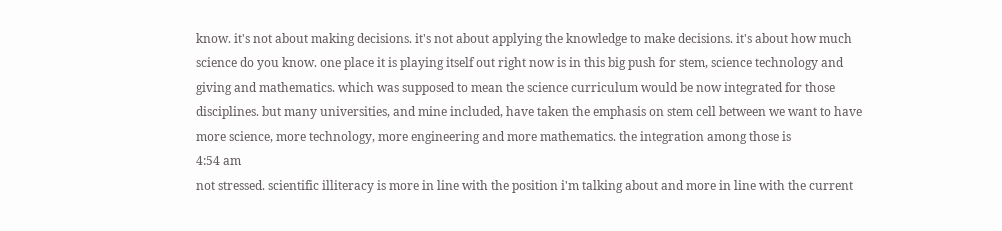know. it's not about making decisions. it's not about applying the knowledge to make decisions. it's about how much science do you know. one place it is playing itself out right now is in this big push for stem, science technology and giving and mathematics. which was supposed to mean the science curriculum would be now integrated for those disciplines. but many universities, and mine included, have taken the emphasis on stem cell between we want to have more science, more technology, more engineering and more mathematics. the integration among those is
4:54 am
not stressed. scientific illiteracy is more in line with the position i'm talking about and more in line with the current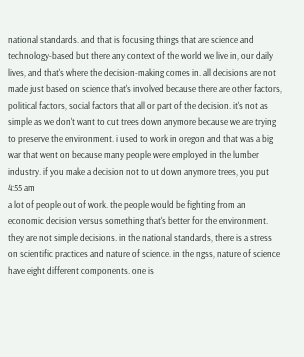national standards. and that is focusing things that are science and technology-based but there any context of the world we live in, our daily lives, and that's where the decision-making comes in. all decisions are not made just based on science that's involved because there are other factors, political factors, social factors that all or part of the decision. it's not as simple as we don't want to cut trees down anymore because we are trying to preserve the environment. i used to work in oregon and that was a big war that went on because many people were employed in the lumber industry. if you make a decision not to ut down anymore trees, you put
4:55 am
a lot of people out of work. the people would be fighting from an economic decision versus something that's better for the environment. they are not simple decisions. in the national standards, there is a stress on scientific practices and nature of science. in the ngss, nature of science have eight different components. one is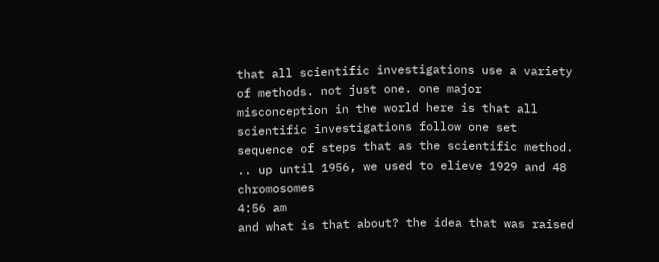that all scientific investigations use a variety of methods. not just one. one major misconception in the world here is that all scientific investigations follow one set sequence of steps that as the scientific method. .. up until 1956, we used to elieve 1929 and 48 chromosomes
4:56 am
and what is that about? the idea that was raised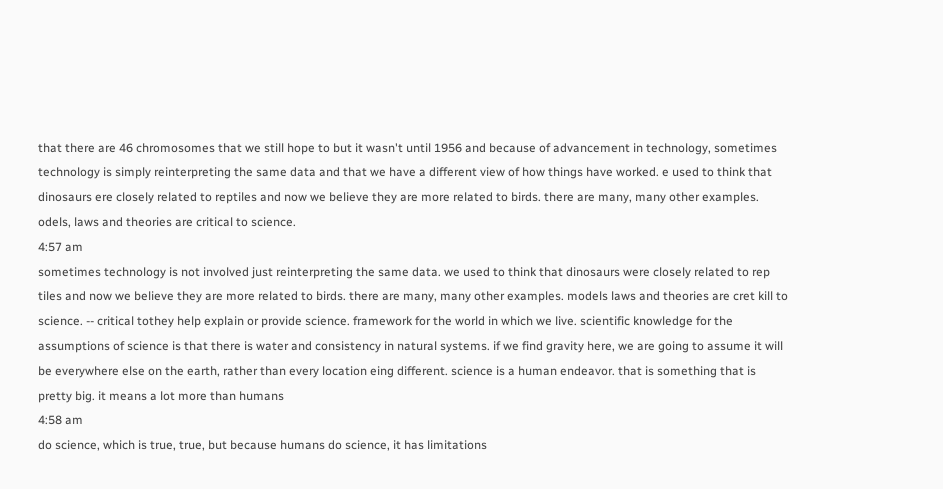that there are 46 chromosomes that we still hope to but it wasn't until 1956 and because of advancement in technology, sometimes technology is simply reinterpreting the same data and that we have a different view of how things have worked. e used to think that dinosaurs ere closely related to reptiles and now we believe they are more related to birds. there are many, many other examples. odels, laws and theories are critical to science.
4:57 am
sometimes technology is not involved just reinterpreting the same data. we used to think that dinosaurs were closely related to rep tiles and now we believe they are more related to birds. there are many, many other examples. models laws and theories are cret kill to science. -- critical tothey help explain or provide science. framework for the world in which we live. scientific knowledge for the assumptions of science is that there is water and consistency in natural systems. if we find gravity here, we are going to assume it will be everywhere else on the earth, rather than every location eing different. science is a human endeavor. that is something that is pretty big. it means a lot more than humans
4:58 am
do science, which is true, true, but because humans do science, it has limitations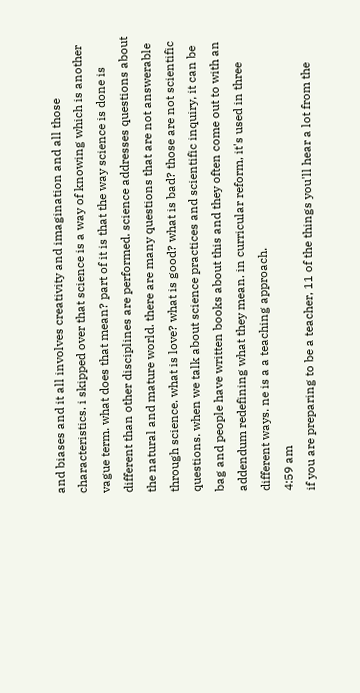and biases and it all involves creativity and imagination and all those characteristics. i skipped over that science is a way of knowing which is another vague term. what does that mean? part of it is that the way science is done is different than other disciplines are performed. science addresses questions about the natural and mature world. there are many questions that are not answerable through science. what is love? what is good? what is bad? those are not scientific questions. when we talk about science practices and scientific inquiry, it can be bag and people have written books about this and they often come out to with an addendum redefining what they mean. in curricular reform, it's used in three different ways. ne is a a teaching approach.
4:59 am
if you are preparing to be a teacher, 11 of the things you'll hear a lot from the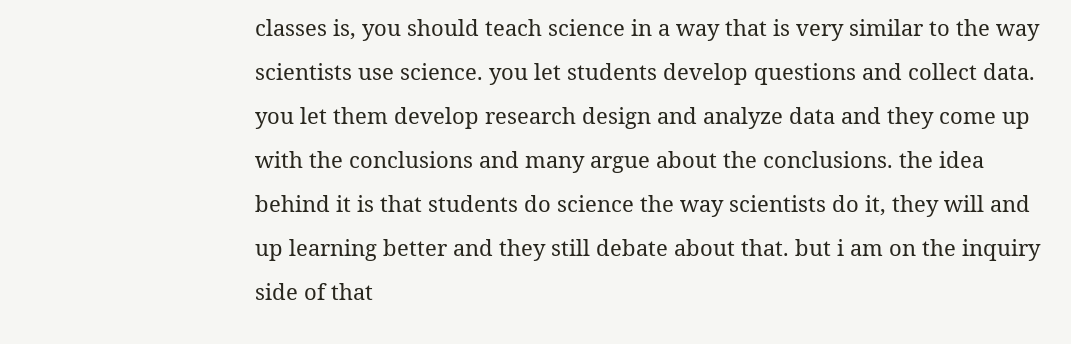classes is, you should teach science in a way that is very similar to the way scientists use science. you let students develop questions and collect data. you let them develop research design and analyze data and they come up with the conclusions and many argue about the conclusions. the idea behind it is that students do science the way scientists do it, they will and up learning better and they still debate about that. but i am on the inquiry side of that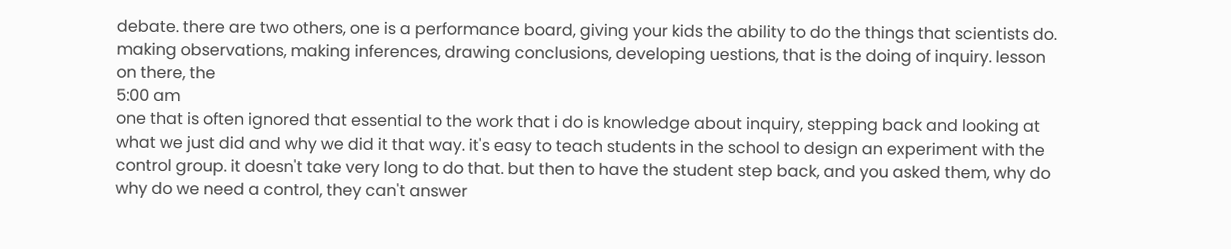debate. there are two others, one is a performance board, giving your kids the ability to do the things that scientists do. making observations, making inferences, drawing conclusions, developing uestions, that is the doing of inquiry. lesson on there, the
5:00 am
one that is often ignored that essential to the work that i do is knowledge about inquiry, stepping back and looking at what we just did and why we did it that way. it's easy to teach students in the school to design an experiment with the control group. it doesn't take very long to do that. but then to have the student step back, and you asked them, why do why do we need a control, they can't answer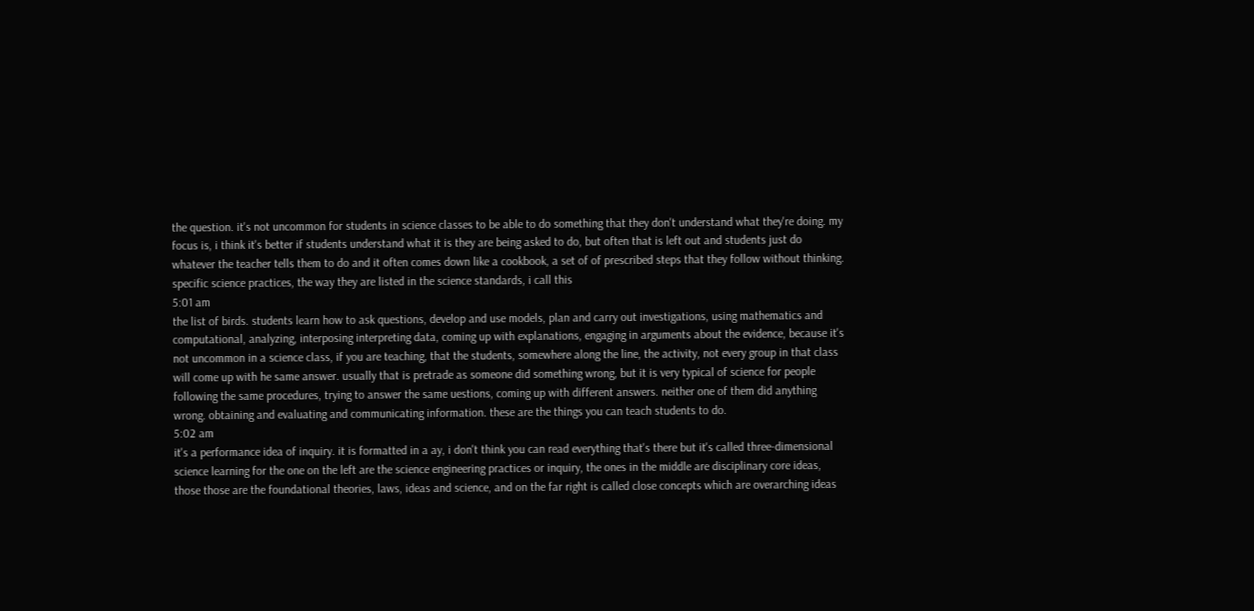the question. it's not uncommon for students in science classes to be able to do something that they don't understand what they're doing. my focus is, i think it's better if students understand what it is they are being asked to do, but often that is left out and students just do whatever the teacher tells them to do and it often comes down like a cookbook, a set of of prescribed steps that they follow without thinking. specific science practices, the way they are listed in the science standards, i call this
5:01 am
the list of birds. students learn how to ask questions, develop and use models, plan and carry out investigations, using mathematics and computational, analyzing, interposing interpreting data, coming up with explanations, engaging in arguments about the evidence, because it's not uncommon in a science class, if you are teaching, that the students, somewhere along the line, the activity, not every group in that class will come up with he same answer. usually that is pretrade as someone did something wrong, but it is very typical of science for people following the same procedures, trying to answer the same uestions, coming up with different answers. neither one of them did anything wrong. obtaining and evaluating and communicating information. these are the things you can teach students to do.
5:02 am
it's a performance idea of inquiry. it is formatted in a ay, i don't think you can read everything that's there but it's called three-dimensional science learning for the one on the left are the science engineering practices or inquiry, the ones in the middle are disciplinary core ideas, those those are the foundational theories, laws, ideas and science, and on the far right is called close concepts which are overarching ideas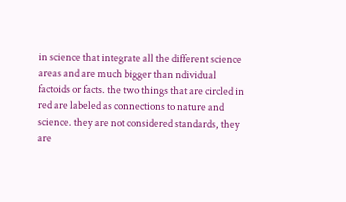in science that integrate all the different science areas and are much bigger than ndividual factoids or facts. the two things that are circled in red are labeled as connections to nature and science. they are not considered standards, they are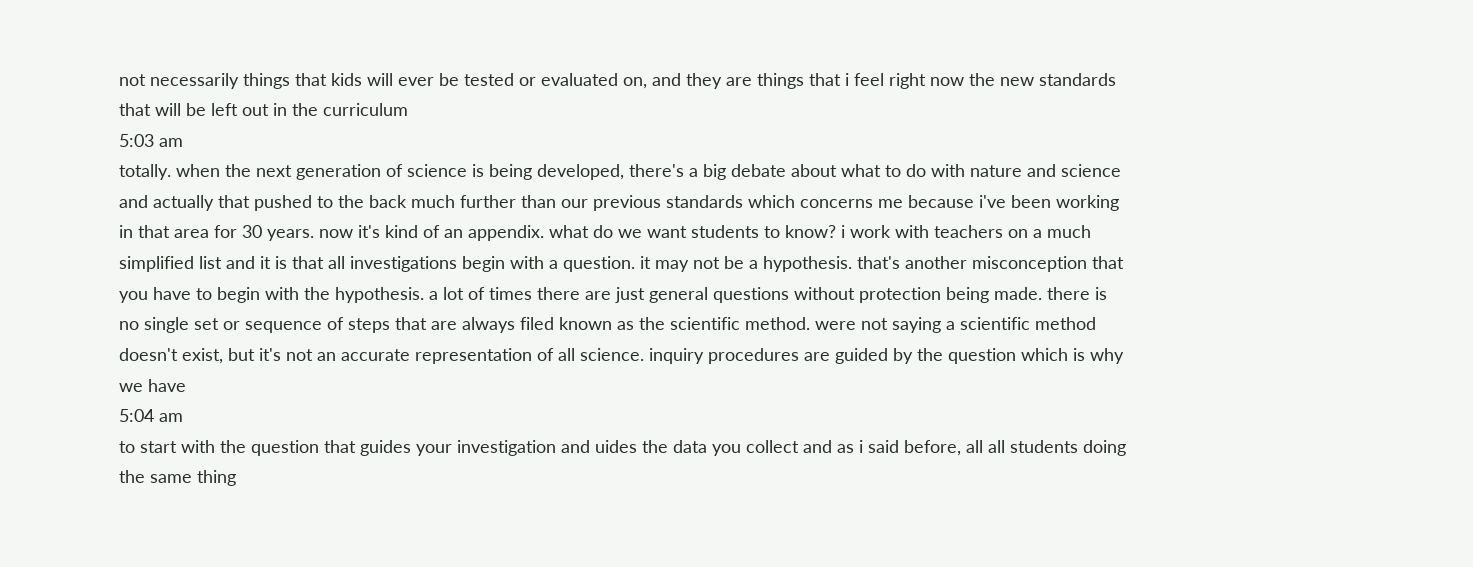not necessarily things that kids will ever be tested or evaluated on, and they are things that i feel right now the new standards that will be left out in the curriculum
5:03 am
totally. when the next generation of science is being developed, there's a big debate about what to do with nature and science and actually that pushed to the back much further than our previous standards which concerns me because i've been working in that area for 30 years. now it's kind of an appendix. what do we want students to know? i work with teachers on a much simplified list and it is that all investigations begin with a question. it may not be a hypothesis. that's another misconception that you have to begin with the hypothesis. a lot of times there are just general questions without protection being made. there is no single set or sequence of steps that are always filed known as the scientific method. were not saying a scientific method doesn't exist, but it's not an accurate representation of all science. inquiry procedures are guided by the question which is why we have
5:04 am
to start with the question that guides your investigation and uides the data you collect and as i said before, all all students doing the same thing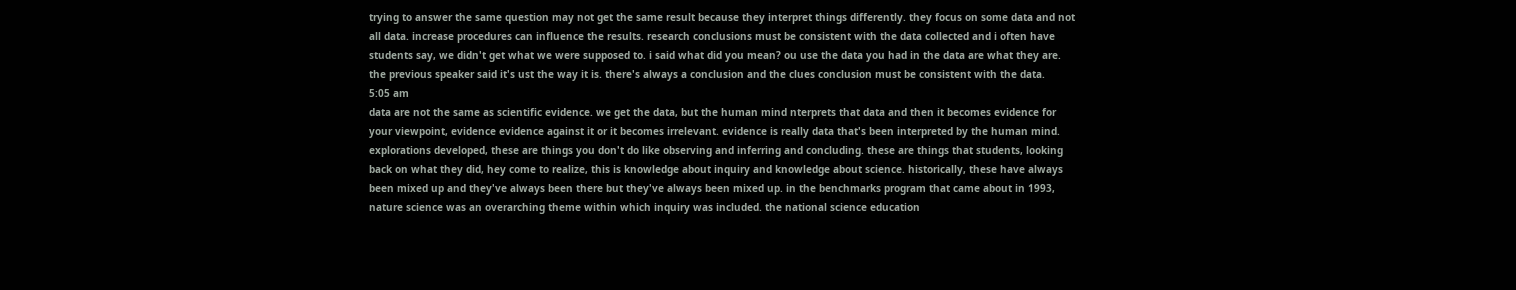trying to answer the same question may not get the same result because they interpret things differently. they focus on some data and not all data. increase procedures can influence the results. research conclusions must be consistent with the data collected and i often have students say, we didn't get what we were supposed to. i said what did you mean? ou use the data you had in the data are what they are. the previous speaker said it's ust the way it is. there's always a conclusion and the clues conclusion must be consistent with the data.
5:05 am
data are not the same as scientific evidence. we get the data, but the human mind nterprets that data and then it becomes evidence for your viewpoint, evidence evidence against it or it becomes irrelevant. evidence is really data that's been interpreted by the human mind. explorations developed, these are things you don't do like observing and inferring and concluding. these are things that students, looking back on what they did, hey come to realize, this is knowledge about inquiry and knowledge about science. historically, these have always been mixed up and they've always been there but they've always been mixed up. in the benchmarks program that came about in 1993, nature science was an overarching theme within which inquiry was included. the national science education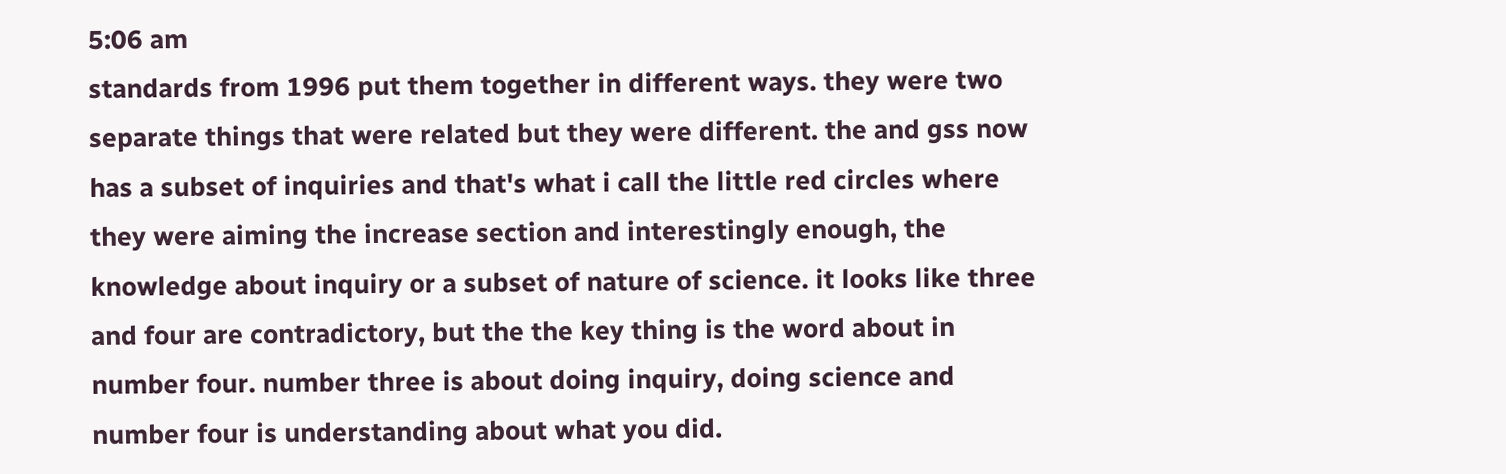5:06 am
standards from 1996 put them together in different ways. they were two separate things that were related but they were different. the and gss now has a subset of inquiries and that's what i call the little red circles where they were aiming the increase section and interestingly enough, the knowledge about inquiry or a subset of nature of science. it looks like three and four are contradictory, but the the key thing is the word about in number four. number three is about doing inquiry, doing science and number four is understanding about what you did.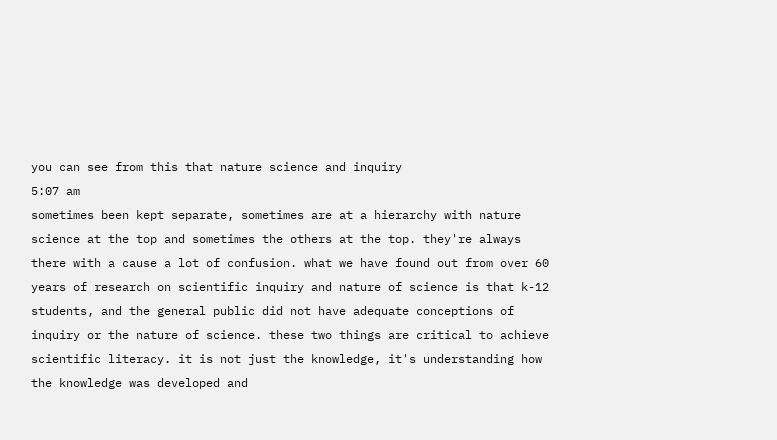you can see from this that nature science and inquiry
5:07 am
sometimes been kept separate, sometimes are at a hierarchy with nature science at the top and sometimes the others at the top. they're always there with a cause a lot of confusion. what we have found out from over 60 years of research on scientific inquiry and nature of science is that k-12 students, and the general public did not have adequate conceptions of inquiry or the nature of science. these two things are critical to achieve scientific literacy. it is not just the knowledge, it's understanding how the knowledge was developed and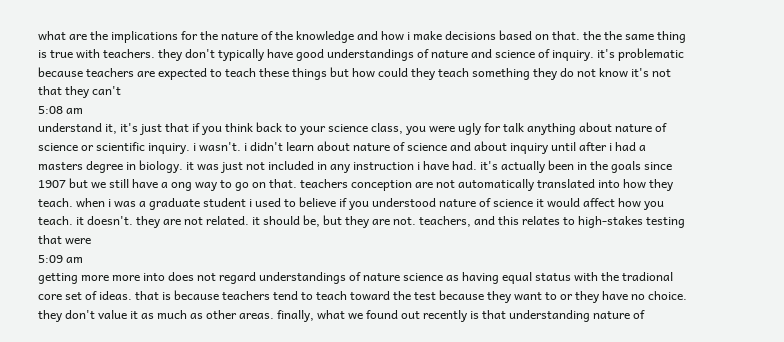what are the implications for the nature of the knowledge and how i make decisions based on that. the the same thing is true with teachers. they don't typically have good understandings of nature and science of inquiry. it's problematic because teachers are expected to teach these things but how could they teach something they do not know it's not that they can't
5:08 am
understand it, it's just that if you think back to your science class, you were ugly for talk anything about nature of science or scientific inquiry. i wasn't. i didn't learn about nature of science and about inquiry until after i had a masters degree in biology. it was just not included in any instruction i have had. it's actually been in the goals since 1907 but we still have a ong way to go on that. teachers conception are not automatically translated into how they teach. when i was a graduate student i used to believe if you understood nature of science it would affect how you teach. it doesn't. they are not related. it should be, but they are not. teachers, and this relates to high-stakes testing that were
5:09 am
getting more more into does not regard understandings of nature science as having equal status with the tradional core set of ideas. that is because teachers tend to teach toward the test because they want to or they have no choice. they don't value it as much as other areas. finally, what we found out recently is that understanding nature of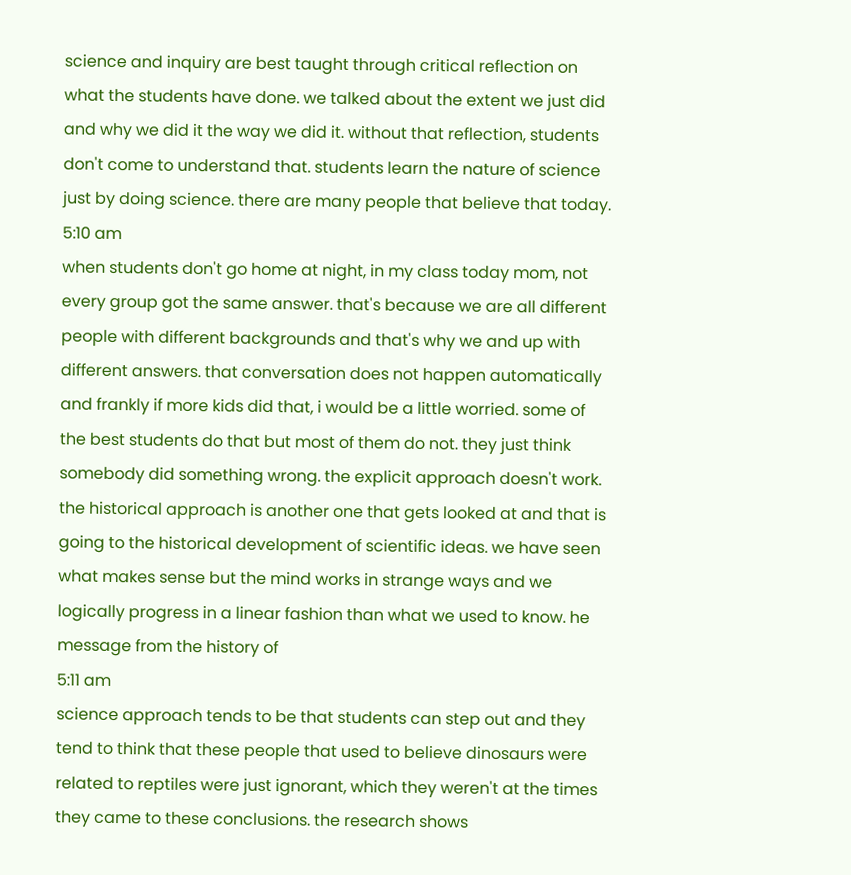science and inquiry are best taught through critical reflection on what the students have done. we talked about the extent we just did and why we did it the way we did it. without that reflection, students don't come to understand that. students learn the nature of science just by doing science. there are many people that believe that today.
5:10 am
when students don't go home at night, in my class today mom, not every group got the same answer. that's because we are all different people with different backgrounds and that's why we and up with different answers. that conversation does not happen automatically and frankly if more kids did that, i would be a little worried. some of the best students do that but most of them do not. they just think somebody did something wrong. the explicit approach doesn't work. the historical approach is another one that gets looked at and that is going to the historical development of scientific ideas. we have seen what makes sense but the mind works in strange ways and we logically progress in a linear fashion than what we used to know. he message from the history of
5:11 am
science approach tends to be that students can step out and they tend to think that these people that used to believe dinosaurs were related to reptiles were just ignorant, which they weren't at the times they came to these conclusions. the research shows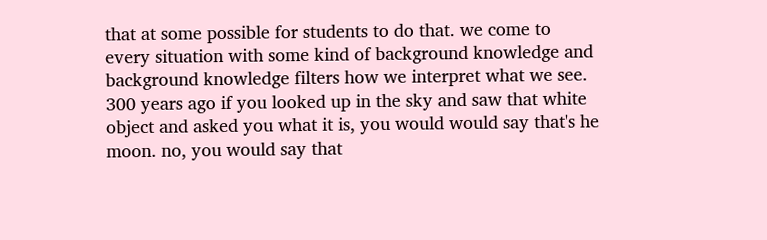that at some possible for students to do that. we come to every situation with some kind of background knowledge and background knowledge filters how we interpret what we see. 300 years ago if you looked up in the sky and saw that white object and asked you what it is, you would would say that's he moon. no, you would say that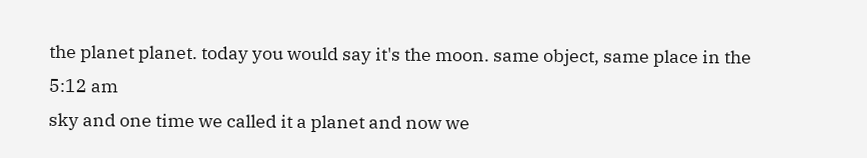the planet planet. today you would say it's the moon. same object, same place in the
5:12 am
sky and one time we called it a planet and now we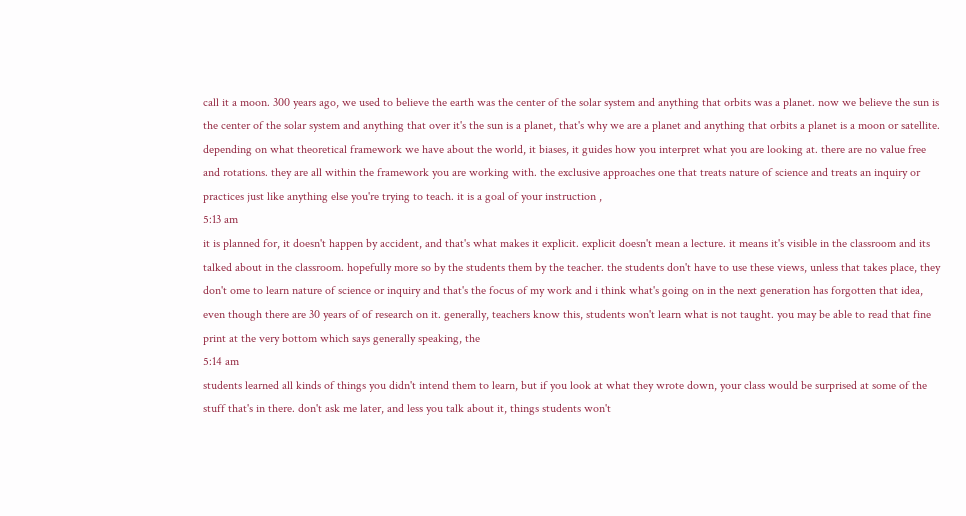call it a moon. 300 years ago, we used to believe the earth was the center of the solar system and anything that orbits was a planet. now we believe the sun is the center of the solar system and anything that over it's the sun is a planet, that's why we are a planet and anything that orbits a planet is a moon or satellite. depending on what theoretical framework we have about the world, it biases, it guides how you interpret what you are looking at. there are no value free and rotations. they are all within the framework you are working with. the exclusive approaches one that treats nature of science and treats an inquiry or practices just like anything else you're trying to teach. it is a goal of your instruction ,
5:13 am
it is planned for, it doesn't happen by accident, and that's what makes it explicit. explicit doesn't mean a lecture. it means it's visible in the classroom and its talked about in the classroom. hopefully more so by the students them by the teacher. the students don't have to use these views, unless that takes place, they don't ome to learn nature of science or inquiry and that's the focus of my work and i think what's going on in the next generation has forgotten that idea, even though there are 30 years of of research on it. generally, teachers know this, students won't learn what is not taught. you may be able to read that fine print at the very bottom which says generally speaking, the
5:14 am
students learned all kinds of things you didn't intend them to learn, but if you look at what they wrote down, your class would be surprised at some of the stuff that's in there. don't ask me later, and less you talk about it, things students won't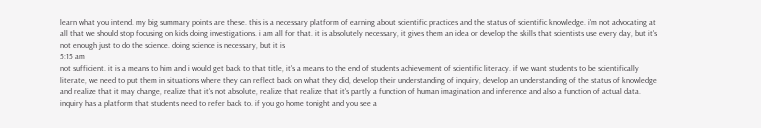learn what you intend. my big summary points are these. this is a necessary platform of earning about scientific practices and the status of scientific knowledge. i'm not advocating at all that we should stop focusing on kids doing investigations. i am all for that. it is absolutely necessary, it gives them an idea or develop the skills that scientists use every day, but it's not enough just to do the science. doing science is necessary, but it is
5:15 am
not sufficient. it is a means to him and i would get back to that title, it's a means to the end of students achievement of scientific literacy. if we want students to be scientifically literate, we need to put them in situations where they can reflect back on what they did, develop their understanding of inquiry, develop an understanding of the status of knowledge and realize that it may change, realize that it's not absolute, realize that realize that it's partly a function of human imagination and inference and also a function of actual data. inquiry has a platform that students need to refer back to. if you go home tonight and you see a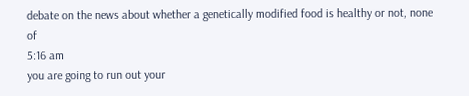debate on the news about whether a genetically modified food is healthy or not, none of
5:16 am
you are going to run out your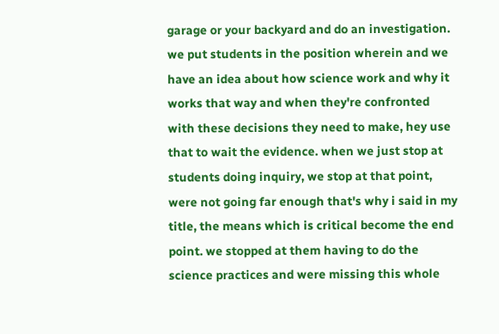garage or your backyard and do an investigation. we put students in the position wherein and we have an idea about how science work and why it works that way and when they're confronted with these decisions they need to make, hey use that to wait the evidence. when we just stop at students doing inquiry, we stop at that point, were not going far enough that's why i said in my title, the means which is critical become the end point. we stopped at them having to do the science practices and were missing this whole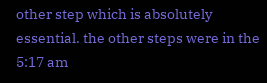other step which is absolutely essential. the other steps were in the
5:17 am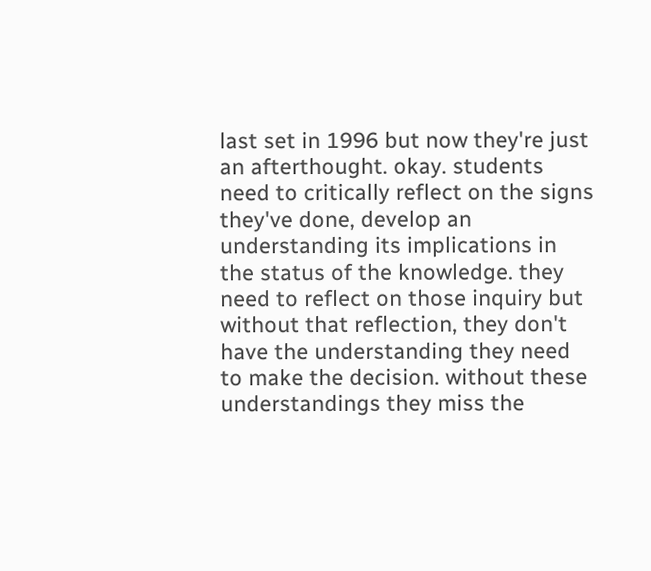last set in 1996 but now they're just an afterthought. okay. students need to critically reflect on the signs they've done, develop an understanding its implications in the status of the knowledge. they need to reflect on those inquiry but without that reflection, they don't have the understanding they need to make the decision. without these understandings they miss the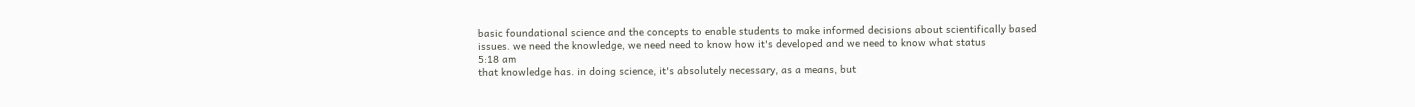basic foundational science and the concepts to enable students to make informed decisions about scientifically based issues. we need the knowledge, we need need to know how it's developed and we need to know what status
5:18 am
that knowledge has. in doing science, it's absolutely necessary, as a means, but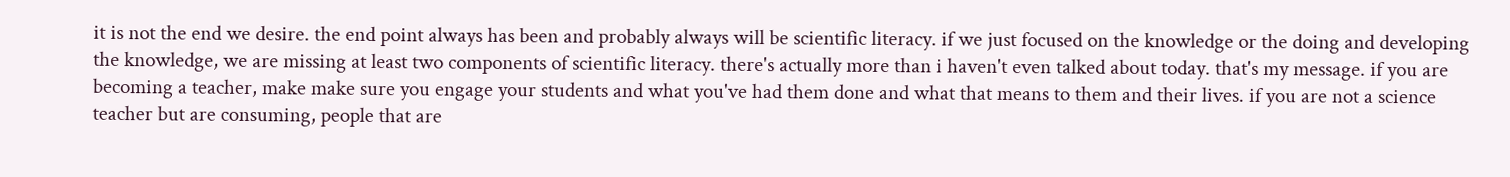it is not the end we desire. the end point always has been and probably always will be scientific literacy. if we just focused on the knowledge or the doing and developing the knowledge, we are missing at least two components of scientific literacy. there's actually more than i haven't even talked about today. that's my message. if you are becoming a teacher, make make sure you engage your students and what you've had them done and what that means to them and their lives. if you are not a science teacher but are consuming, people that are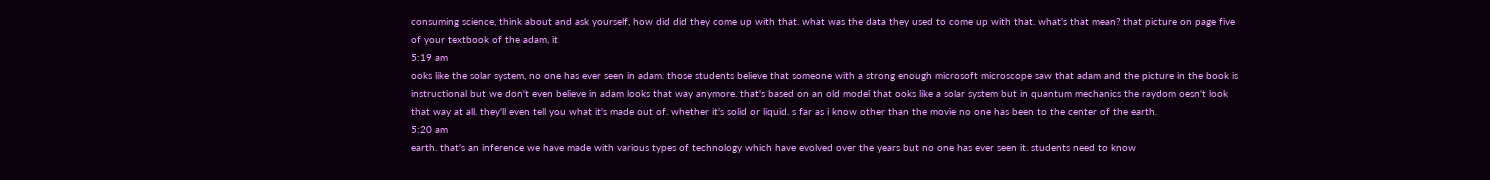consuming science, think about and ask yourself, how did did they come up with that. what was the data they used to come up with that. what's that mean? that picture on page five of your textbook of the adam, it
5:19 am
ooks like the solar system, no one has ever seen in adam. those students believe that someone with a strong enough microsoft microscope saw that adam and the picture in the book is instructional but we don't even believe in adam looks that way anymore. that's based on an old model that ooks like a solar system but in quantum mechanics the raydom oesn't look that way at all. they'll even tell you what it's made out of. whether it's solid or liquid. s far as i know other than the movie no one has been to the center of the earth.
5:20 am
earth. that's an inference we have made with various types of technology which have evolved over the years but no one has ever seen it. students need to know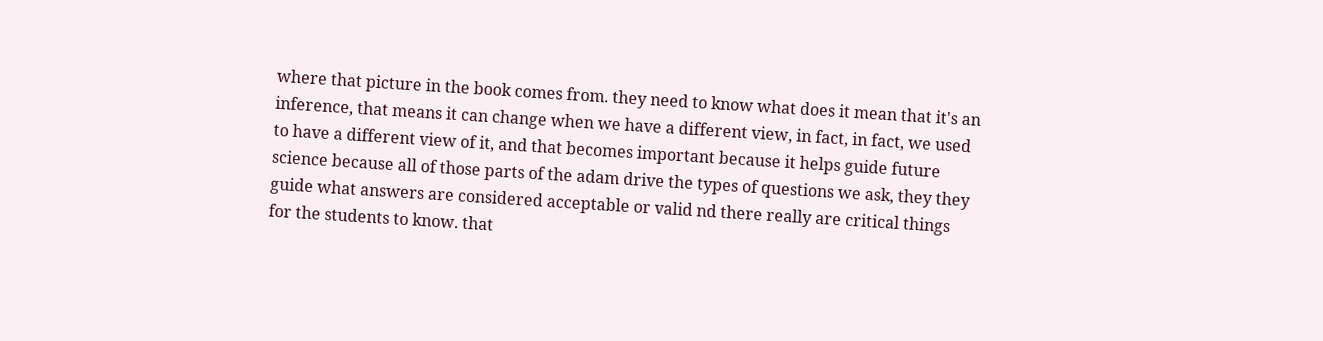where that picture in the book comes from. they need to know what does it mean that it's an inference, that means it can change when we have a different view, in fact, in fact, we used to have a different view of it, and that becomes important because it helps guide future science because all of those parts of the adam drive the types of questions we ask, they they guide what answers are considered acceptable or valid nd there really are critical things for the students to know. that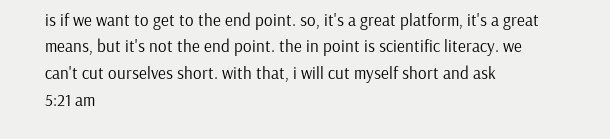is if we want to get to the end point. so, it's a great platform, it's a great means, but it's not the end point. the in point is scientific literacy. we can't cut ourselves short. with that, i will cut myself short and ask
5:21 am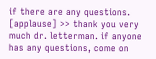if there are any questions. [applause] >> thank you very much dr. letterman. if anyone has any questions, come on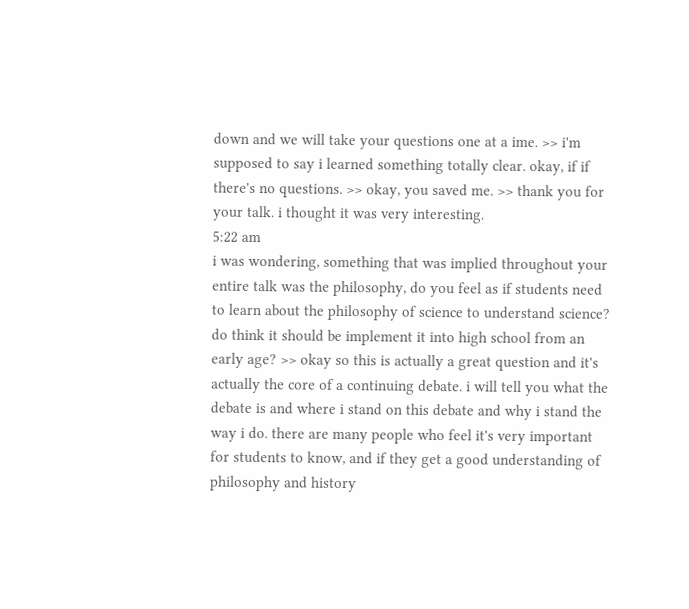down and we will take your questions one at a ime. >> i'm supposed to say i learned something totally clear. okay, if if there's no questions. >> okay, you saved me. >> thank you for your talk. i thought it was very interesting.
5:22 am
i was wondering, something that was implied throughout your entire talk was the philosophy, do you feel as if students need to learn about the philosophy of science to understand science? do think it should be implement it into high school from an early age? >> okay so this is actually a great question and it's actually the core of a continuing debate. i will tell you what the debate is and where i stand on this debate and why i stand the way i do. there are many people who feel it's very important for students to know, and if they get a good understanding of philosophy and history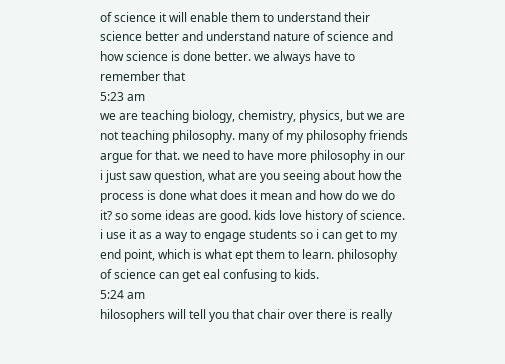of science it will enable them to understand their science better and understand nature of science and how science is done better. we always have to remember that
5:23 am
we are teaching biology, chemistry, physics, but we are not teaching philosophy. many of my philosophy friends argue for that. we need to have more philosophy in our i just saw question, what are you seeing about how the process is done what does it mean and how do we do it? so some ideas are good. kids love history of science. i use it as a way to engage students so i can get to my end point, which is what ept them to learn. philosophy of science can get eal confusing to kids.
5:24 am
hilosophers will tell you that chair over there is really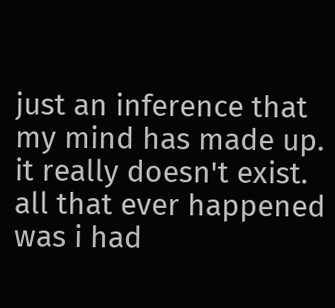just an inference that my mind has made up. it really doesn't exist. all that ever happened was i had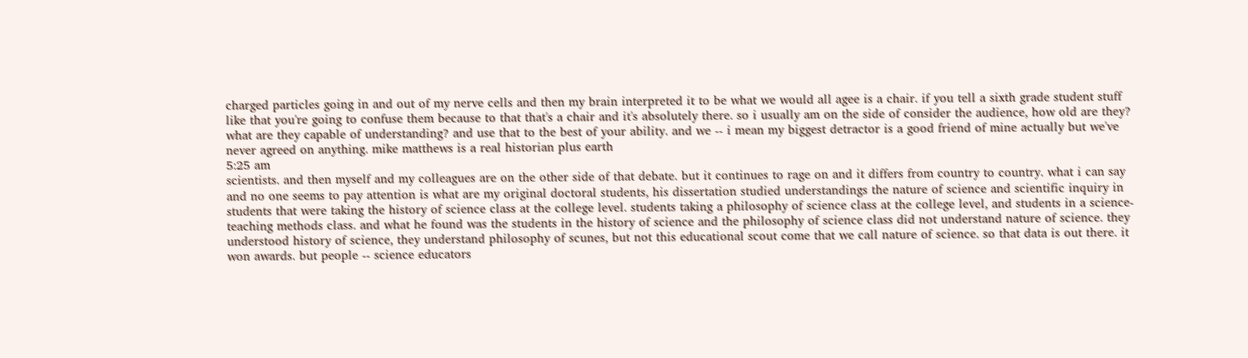charged particles going in and out of my nerve cells and then my brain interpreted it to be what we would all agee is a chair. if you tell a sixth grade student stuff like that you're going to confuse them because to that that's a chair and it's absolutely there. so i usually am on the side of consider the audience, how old are they? what are they capable of understanding? and use that to the best of your ability. and we -- i mean my biggest detractor is a good friend of mine actually but we've never agreed on anything. mike matthews is a real historian plus earth
5:25 am
scientists. and then myself and my colleagues are on the other side of that debate. but it continues to rage on and it differs from country to country. what i can say and no one seems to pay attention is what are my original doctoral students, his dissertation studied understandings the nature of science and scientific inquiry in students that were taking the history of science class at the college level. students taking a philosophy of science class at the college level, and students in a science-teaching methods class. and what he found was the students in the history of science and the philosophy of science class did not understand nature of science. they understood history of science, they understand philosophy of scunes, but not this educational scout come that we call nature of science. so that data is out there. it won awards. but people -- science educators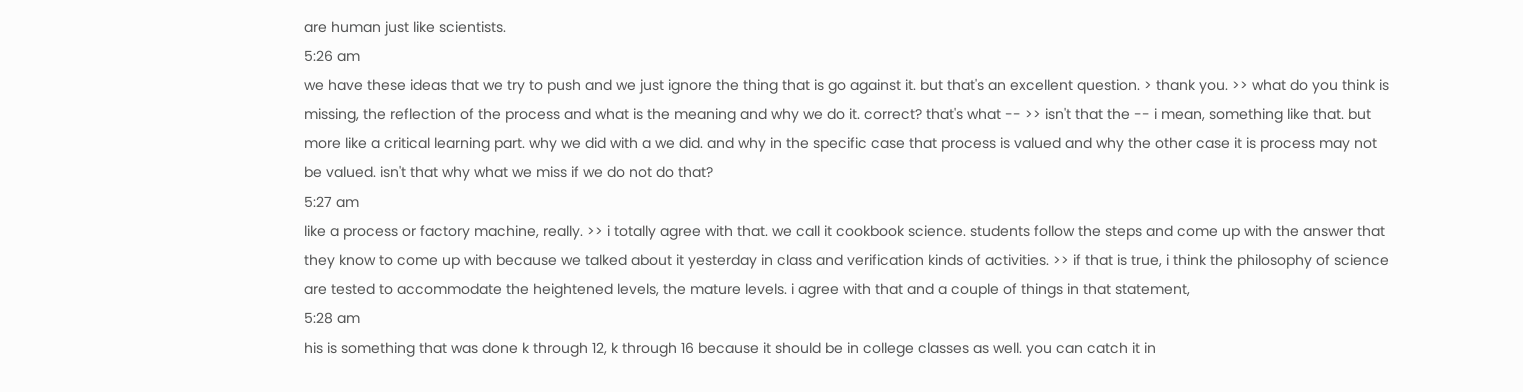are human just like scientists.
5:26 am
we have these ideas that we try to push and we just ignore the thing that is go against it. but that's an excellent question. > thank you. >> what do you think is missing, the reflection of the process and what is the meaning and why we do it. correct? that's what -- >> isn't that the -- i mean, something like that. but more like a critical learning part. why we did with a we did. and why in the specific case that process is valued and why the other case it is process may not be valued. isn't that why what we miss if we do not do that?
5:27 am
like a process or factory machine, really. >> i totally agree with that. we call it cookbook science. students follow the steps and come up with the answer that they know to come up with because we talked about it yesterday in class and verification kinds of activities. >> if that is true, i think the philosophy of science are tested to accommodate the heightened levels, the mature levels. i agree with that and a couple of things in that statement,
5:28 am
his is something that was done k through 12, k through 16 because it should be in college classes as well. you can catch it in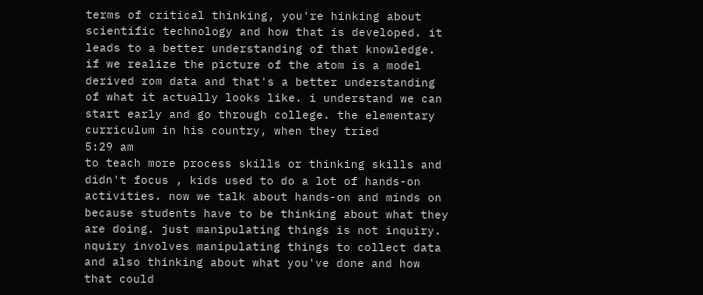terms of critical thinking, you're hinking about scientific technology and how that is developed. it leads to a better understanding of that knowledge. if we realize the picture of the atom is a model derived rom data and that's a better understanding of what it actually looks like. i understand we can start early and go through college. the elementary curriculum in his country, when they tried
5:29 am
to teach more process skills or thinking skills and didn't focus , kids used to do a lot of hands-on activities. now we talk about hands-on and minds on because students have to be thinking about what they are doing. just manipulating things is not inquiry. nquiry involves manipulating things to collect data and also thinking about what you've done and how that could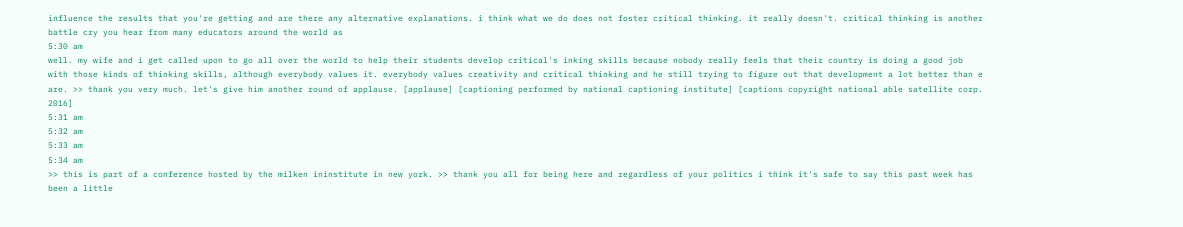influence the results that you're getting and are there any alternative explanations. i think what we do does not foster critical thinking. it really doesn't. critical thinking is another battle cry you hear from many educators around the world as
5:30 am
well. my wife and i get called upon to go all over the world to help their students develop critical's inking skills because nobody really feels that their country is doing a good job with those kinds of thinking skills, although everybody values it. everybody values creativity and critical thinking and he still trying to figure out that development a lot better than e are. >> thank you very much. let's give him another round of applause. [applause] [captioning performed by national captioning institute] [captions copyright national able satellite corp. 2016]
5:31 am
5:32 am
5:33 am
5:34 am
>> this is part of a conference hosted by the milken ininstitute in new york. >> thank you all for being here and regardless of your politics i think it's safe to say this past week has been a little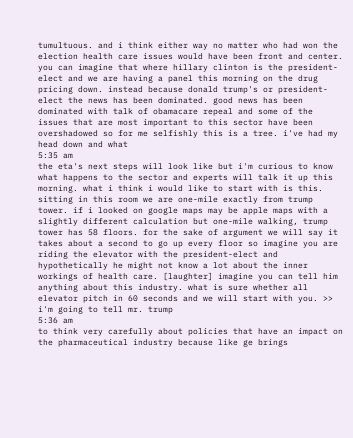tumultuous. and i think either way no matter who had won the election health care issues would have been front and center. you can imagine that where hillary clinton is the president-elect and we are having a panel this morning on the drug pricing down. instead because donald trump's or president-elect the news has been dominated. good news has been dominated with talk of obamacare repeal and some of the issues that are most important to this sector have been overshadowed so for me selfishly this is a tree. i've had my head down and what
5:35 am
the eta's next steps will look like but i'm curious to know what happens to the sector and experts will talk it up this morning. what i think i would like to start with is this. sitting in this room we are one-mile exactly from trump tower. if i looked on google maps may be apple maps with a slightly different calculation but one-mile walking, trump tower has 58 floors. for the sake of argument we will say it takes about a second to go up every floor so imagine you are riding the elevator with the president-elect and hypothetically he might not know a lot about the inner workings of health care. [laughter] imagine you can tell him anything about this industry. what is sure whether all elevator pitch in 60 seconds and we will start with you. >> i'm going to tell mr. trump
5:36 am
to think very carefully about policies that have an impact on the pharmaceutical industry because like ge brings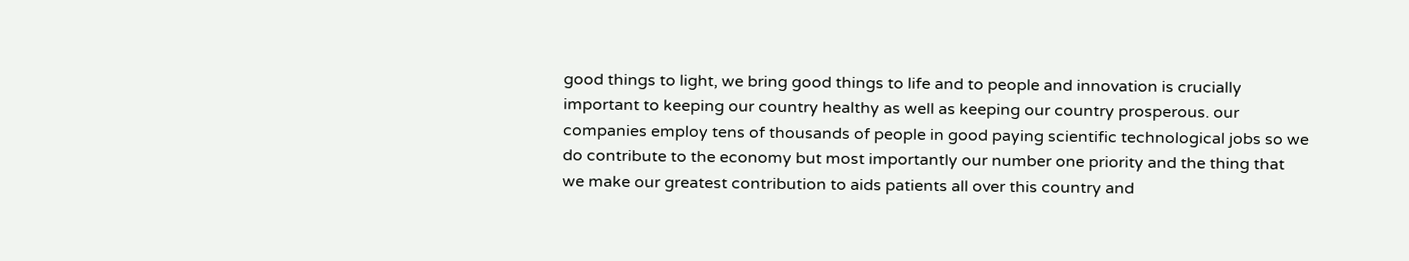good things to light, we bring good things to life and to people and innovation is crucially important to keeping our country healthy as well as keeping our country prosperous. our companies employ tens of thousands of people in good paying scientific technological jobs so we do contribute to the economy but most importantly our number one priority and the thing that we make our greatest contribution to aids patients all over this country and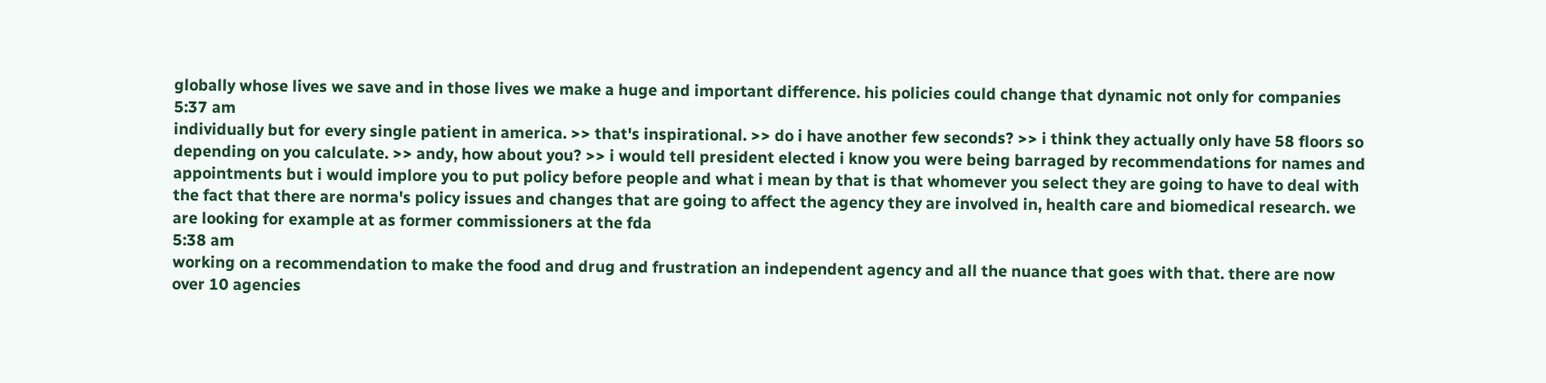globally whose lives we save and in those lives we make a huge and important difference. his policies could change that dynamic not only for companies
5:37 am
individually but for every single patient in america. >> that's inspirational. >> do i have another few seconds? >> i think they actually only have 58 floors so depending on you calculate. >> andy, how about you? >> i would tell president elected i know you were being barraged by recommendations for names and appointments but i would implore you to put policy before people and what i mean by that is that whomever you select they are going to have to deal with the fact that there are norma's policy issues and changes that are going to affect the agency they are involved in, health care and biomedical research. we are looking for example at as former commissioners at the fda
5:38 am
working on a recommendation to make the food and drug and frustration an independent agency and all the nuance that goes with that. there are now over 10 agencies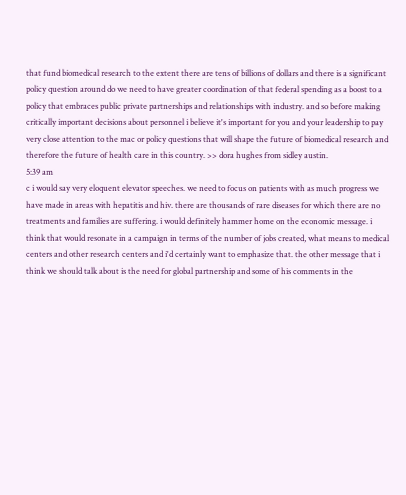that fund biomedical research to the extent there are tens of billions of dollars and there is a significant policy question around do we need to have greater coordination of that federal spending as a boost to a policy that embraces public private partnerships and relationships with industry. and so before making critically important decisions about personnel i believe it's important for you and your leadership to pay very close attention to the mac or policy questions that will shape the future of biomedical research and therefore the future of health care in this country. >> dora hughes from sidley austin.
5:39 am
c i would say very eloquent elevator speeches. we need to focus on patients with as much progress we have made in areas with hepatitis and hiv. there are thousands of rare diseases for which there are no treatments and families are suffering. i would definitely hammer home on the economic message. i think that would resonate in a campaign in terms of the number of jobs created, what means to medical centers and other research centers and i'd certainly want to emphasize that. the other message that i think we should talk about is the need for global partnership and some of his comments in the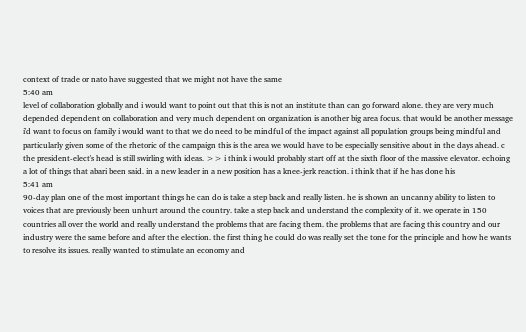context of trade or nato have suggested that we might not have the same
5:40 am
level of collaboration globally and i would want to point out that this is not an institute than can go forward alone. they are very much depended dependent on collaboration and very much dependent on organization is another big area focus. that would be another message i'd want to focus on family i would want to that we do need to be mindful of the impact against all population groups being mindful and particularly given some of the rhetoric of the campaign this is the area we would have to be especially sensitive about in the days ahead. c the president-elect's head is still swirling with ideas. >> i think i would probably start off at the sixth floor of the massive elevator. echoing a lot of things that abari been said. in a new leader in a new position has a knee-jerk reaction. i think that if he has done his
5:41 am
90-day plan one of the most important things he can do is take a step back and really listen. he is shown an uncanny ability to listen to voices that are previously been unhurt around the country. take a step back and understand the complexity of it. we operate in 150 countries all over the world and really understand the problems that are facing them. the problems that are facing this country and our industry were the same before and after the election. the first thing he could do was really set the tone for the principle and how he wants to resolve its issues. really wanted to stimulate an economy and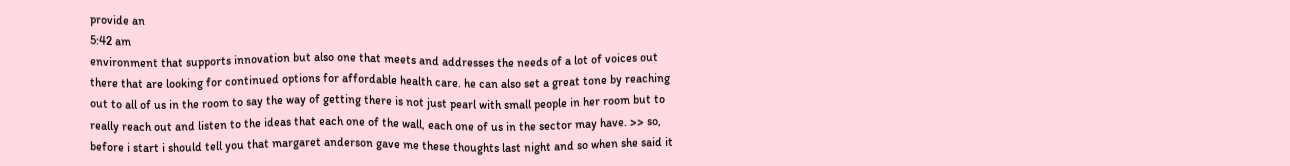provide an
5:42 am
environment that supports innovation but also one that meets and addresses the needs of a lot of voices out there that are looking for continued options for affordable health care. he can also set a great tone by reaching out to all of us in the room to say the way of getting there is not just pearl with small people in her room but to really reach out and listen to the ideas that each one of the wall, each one of us in the sector may have. >> so, before i start i should tell you that margaret anderson gave me these thoughts last night and so when she said it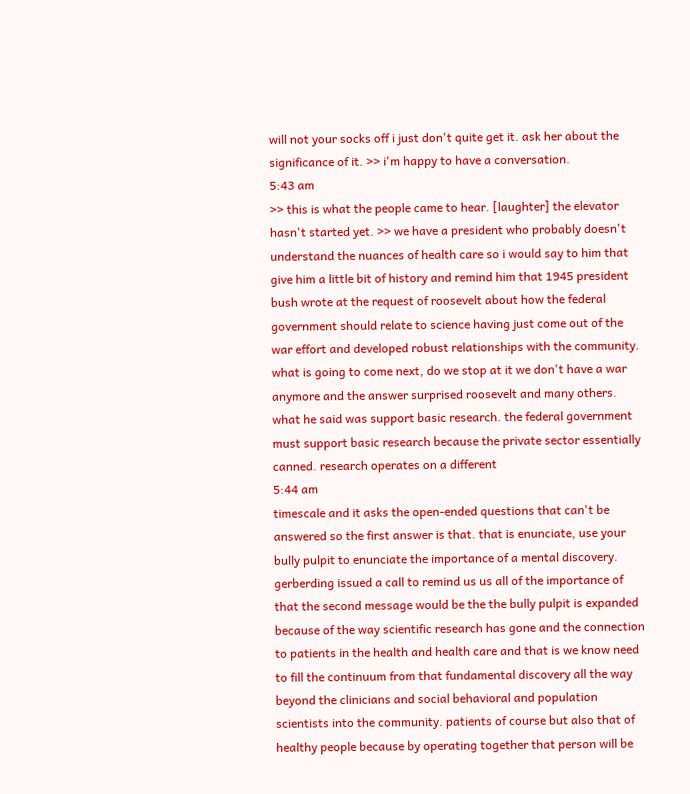will not your socks off i just don't quite get it. ask her about the significance of it. >> i'm happy to have a conversation.
5:43 am
>> this is what the people came to hear. [laughter] the elevator hasn't started yet. >> we have a president who probably doesn't understand the nuances of health care so i would say to him that give him a little bit of history and remind him that 1945 president bush wrote at the request of roosevelt about how the federal government should relate to science having just come out of the war effort and developed robust relationships with the community. what is going to come next, do we stop at it we don't have a war anymore and the answer surprised roosevelt and many others. what he said was support basic research. the federal government must support basic research because the private sector essentially canned. research operates on a different
5:44 am
timescale and it asks the open-ended questions that can't be answered so the first answer is that. that is enunciate, use your bully pulpit to enunciate the importance of a mental discovery. gerberding issued a call to remind us us all of the importance of that the second message would be the the bully pulpit is expanded because of the way scientific research has gone and the connection to patients in the health and health care and that is we know need to fill the continuum from that fundamental discovery all the way beyond the clinicians and social behavioral and population scientists into the community. patients of course but also that of healthy people because by operating together that person will be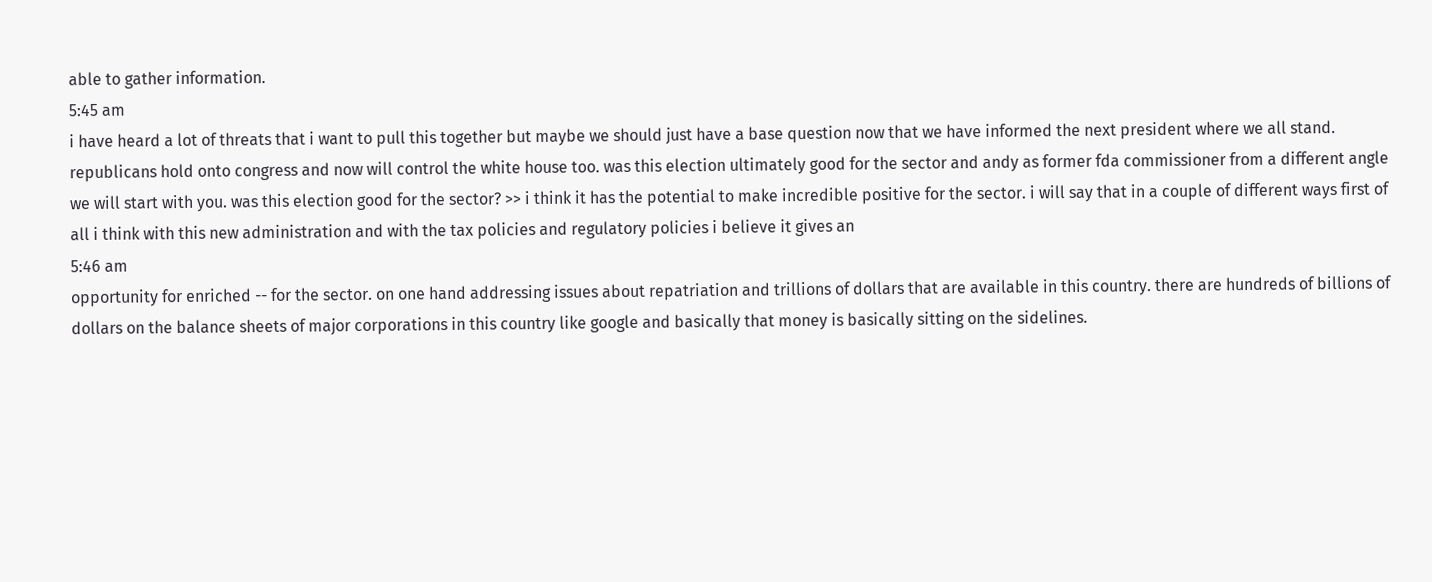able to gather information.
5:45 am
i have heard a lot of threats that i want to pull this together but maybe we should just have a base question now that we have informed the next president where we all stand. republicans hold onto congress and now will control the white house too. was this election ultimately good for the sector and andy as former fda commissioner from a different angle we will start with you. was this election good for the sector? >> i think it has the potential to make incredible positive for the sector. i will say that in a couple of different ways first of all i think with this new administration and with the tax policies and regulatory policies i believe it gives an
5:46 am
opportunity for enriched -- for the sector. on one hand addressing issues about repatriation and trillions of dollars that are available in this country. there are hundreds of billions of dollars on the balance sheets of major corporations in this country like google and basically that money is basically sitting on the sidelines.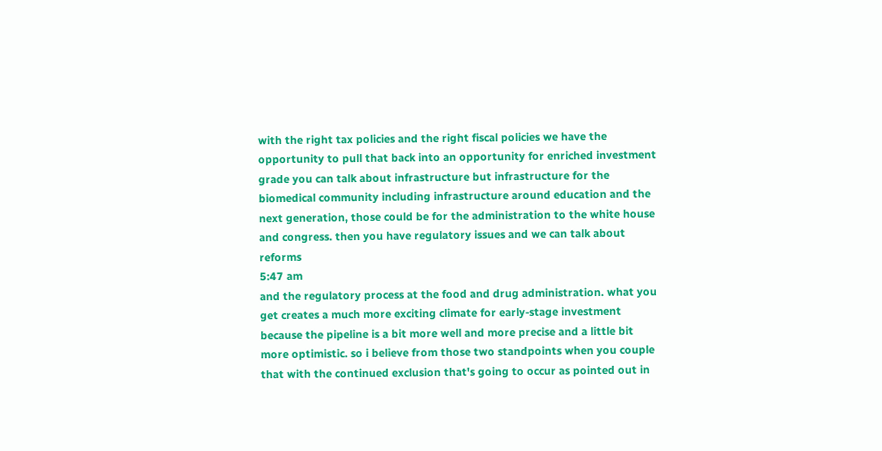with the right tax policies and the right fiscal policies we have the opportunity to pull that back into an opportunity for enriched investment grade you can talk about infrastructure but infrastructure for the biomedical community including infrastructure around education and the next generation, those could be for the administration to the white house and congress. then you have regulatory issues and we can talk about reforms
5:47 am
and the regulatory process at the food and drug administration. what you get creates a much more exciting climate for early-stage investment because the pipeline is a bit more well and more precise and a little bit more optimistic. so i believe from those two standpoints when you couple that with the continued exclusion that's going to occur as pointed out in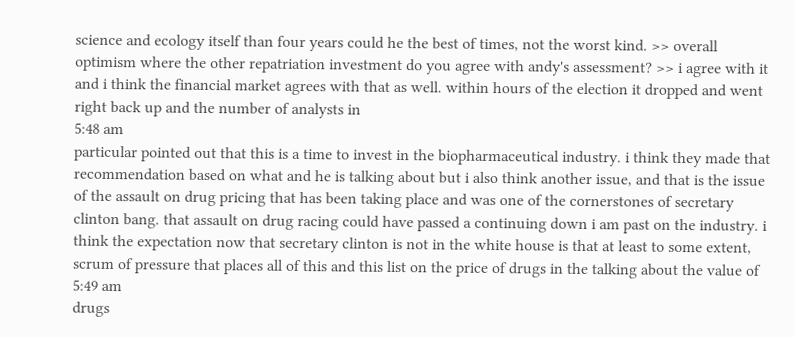science and ecology itself than four years could he the best of times, not the worst kind. >> overall optimism where the other repatriation investment do you agree with andy's assessment? >> i agree with it and i think the financial market agrees with that as well. within hours of the election it dropped and went right back up and the number of analysts in
5:48 am
particular pointed out that this is a time to invest in the biopharmaceutical industry. i think they made that recommendation based on what and he is talking about but i also think another issue, and that is the issue of the assault on drug pricing that has been taking place and was one of the cornerstones of secretary clinton bang. that assault on drug racing could have passed a continuing down i am past on the industry. i think the expectation now that secretary clinton is not in the white house is that at least to some extent, scrum of pressure that places all of this and this list on the price of drugs in the talking about the value of
5:49 am
drugs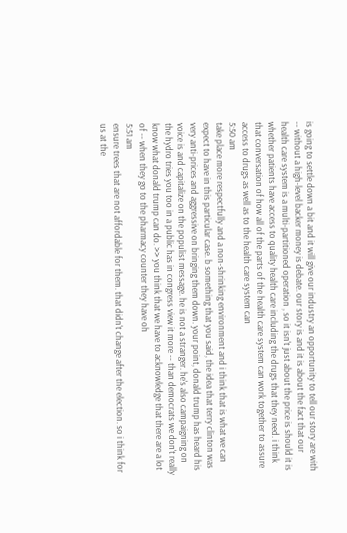is going to settle down a bit and it will give our industry an opportunity to tell our story are with -- without a high-level backer money is debate. our story is and it is about the fact that our health care system is a multi-partitioned operation , so it isn't just about the price is should it is whether patients have access to quality health care including the drugs that they need. i think that conversation of how all of the parts of the health care system can work together to assure access to drugs as well as to the health care system can
5:50 am
take place more respectfully and a non-shrinking environment and i think that is what we can expect to have in this particular case. b something that you said, the idea that terry clinton was very anti-prices and aggressive on bringing them down. your point, donald trump has heard his voice is and capitalize on the populist message. he is not a stranger. he's also campaigning on the hydro tries you too in a public has in congress view it more -- than democrats we don't really know what donald trump can do. >> you think that we have to acknowledge that there are a lot of -- when they go to the pharmacy counter they have oh
5:51 am
ensure trees that are not affordable for them. that didn't change after the election. so i think for us at the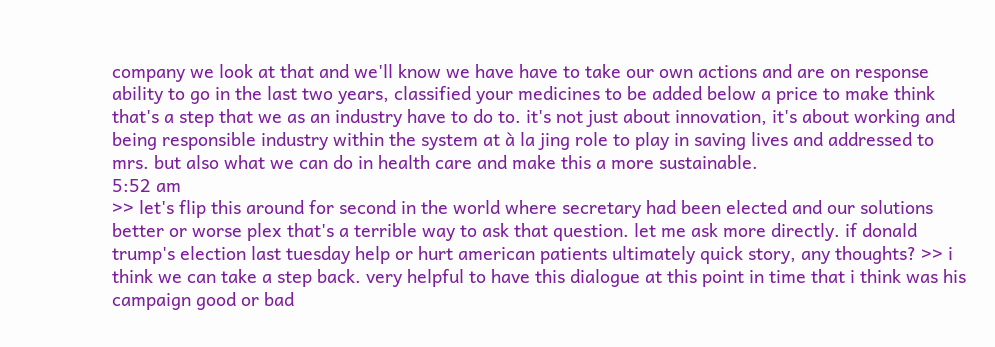company we look at that and we'll know we have have to take our own actions and are on response ability to go in the last two years, classified your medicines to be added below a price to make think that's a step that we as an industry have to do to. it's not just about innovation, it's about working and being responsible industry within the system at à la jing role to play in saving lives and addressed to mrs. but also what we can do in health care and make this a more sustainable.
5:52 am
>> let's flip this around for second in the world where secretary had been elected and our solutions better or worse plex that's a terrible way to ask that question. let me ask more directly. if donald trump's election last tuesday help or hurt american patients ultimately quick story, any thoughts? >> i think we can take a step back. very helpful to have this dialogue at this point in time that i think was his campaign good or bad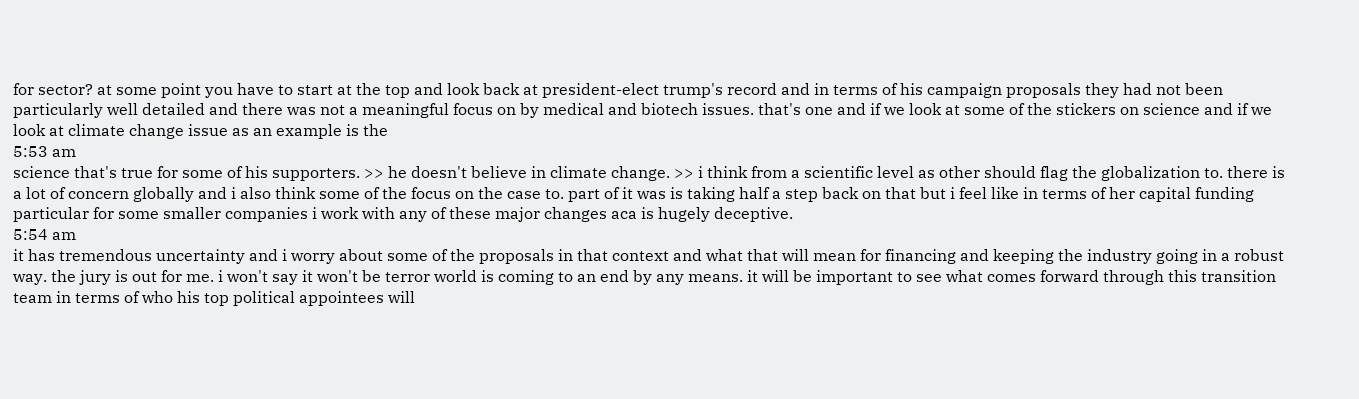for sector? at some point you have to start at the top and look back at president-elect trump's record and in terms of his campaign proposals they had not been particularly well detailed and there was not a meaningful focus on by medical and biotech issues. that's one and if we look at some of the stickers on science and if we look at climate change issue as an example is the
5:53 am
science that's true for some of his supporters. >> he doesn't believe in climate change. >> i think from a scientific level as other should flag the globalization to. there is a lot of concern globally and i also think some of the focus on the case to. part of it was is taking half a step back on that but i feel like in terms of her capital funding particular for some smaller companies i work with any of these major changes aca is hugely deceptive.
5:54 am
it has tremendous uncertainty and i worry about some of the proposals in that context and what that will mean for financing and keeping the industry going in a robust way. the jury is out for me. i won't say it won't be terror world is coming to an end by any means. it will be important to see what comes forward through this transition team in terms of who his top political appointees will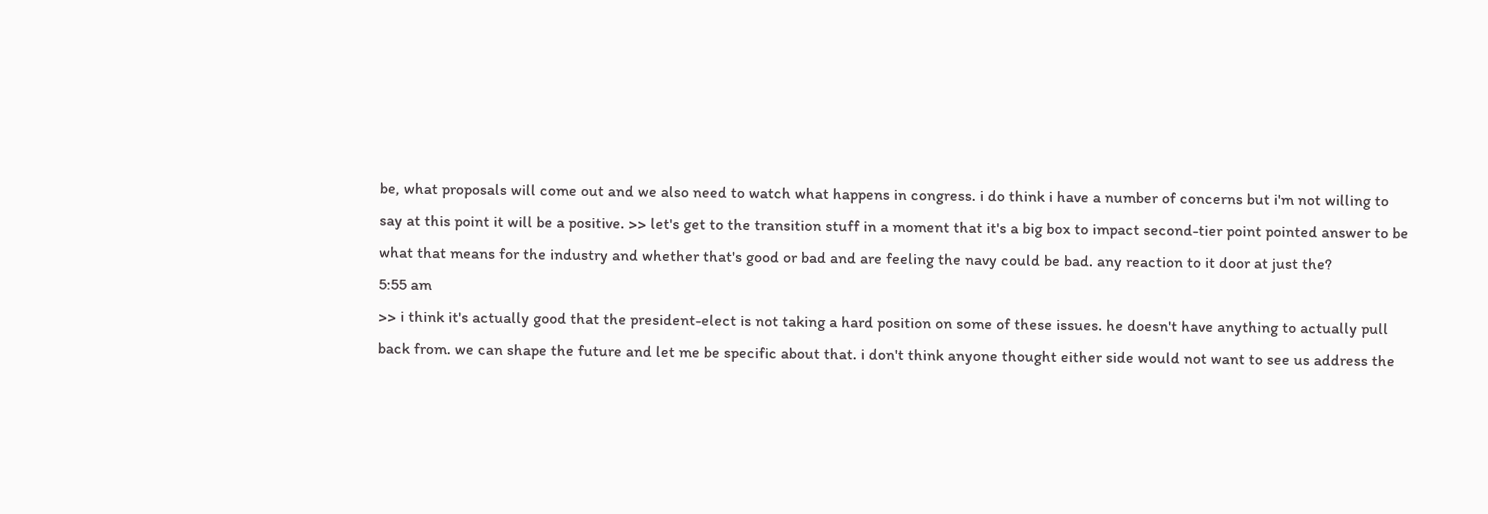be, what proposals will come out and we also need to watch what happens in congress. i do think i have a number of concerns but i'm not willing to say at this point it will be a positive. >> let's get to the transition stuff in a moment that it's a big box to impact second-tier point pointed answer to be what that means for the industry and whether that's good or bad and are feeling the navy could be bad. any reaction to it door at just the?
5:55 am
>> i think it's actually good that the president-elect is not taking a hard position on some of these issues. he doesn't have anything to actually pull back from. we can shape the future and let me be specific about that. i don't think anyone thought either side would not want to see us address the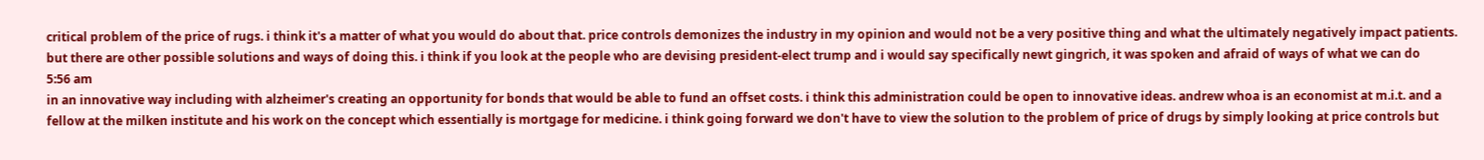critical problem of the price of rugs. i think it's a matter of what you would do about that. price controls demonizes the industry in my opinion and would not be a very positive thing and what the ultimately negatively impact patients. but there are other possible solutions and ways of doing this. i think if you look at the people who are devising president-elect trump and i would say specifically newt gingrich, it was spoken and afraid of ways of what we can do
5:56 am
in an innovative way including with alzheimer's creating an opportunity for bonds that would be able to fund an offset costs. i think this administration could be open to innovative ideas. andrew whoa is an economist at m.i.t. and a fellow at the milken institute and his work on the concept which essentially is mortgage for medicine. i think going forward we don't have to view the solution to the problem of price of drugs by simply looking at price controls but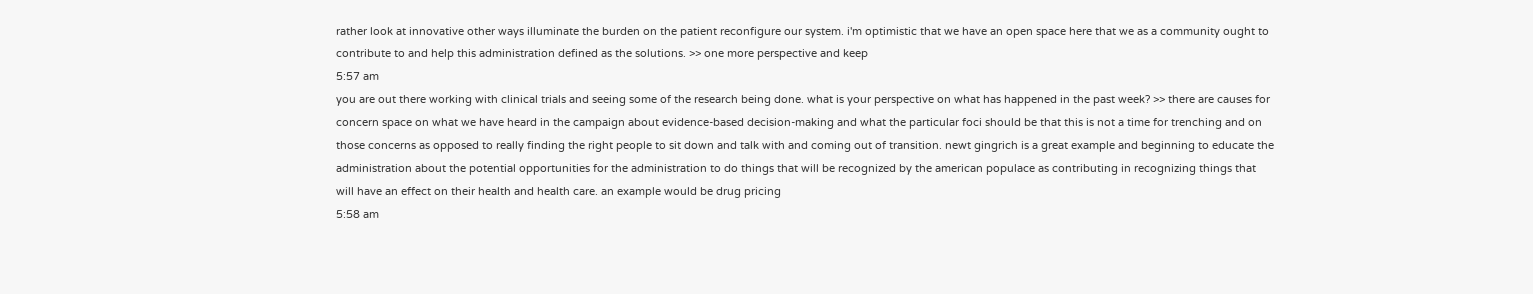rather look at innovative other ways illuminate the burden on the patient reconfigure our system. i'm optimistic that we have an open space here that we as a community ought to contribute to and help this administration defined as the solutions. >> one more perspective and keep
5:57 am
you are out there working with clinical trials and seeing some of the research being done. what is your perspective on what has happened in the past week? >> there are causes for concern space on what we have heard in the campaign about evidence-based decision-making and what the particular foci should be that this is not a time for trenching and on those concerns as opposed to really finding the right people to sit down and talk with and coming out of transition. newt gingrich is a great example and beginning to educate the administration about the potential opportunities for the administration to do things that will be recognized by the american populace as contributing in recognizing things that will have an effect on their health and health care. an example would be drug pricing
5:58 am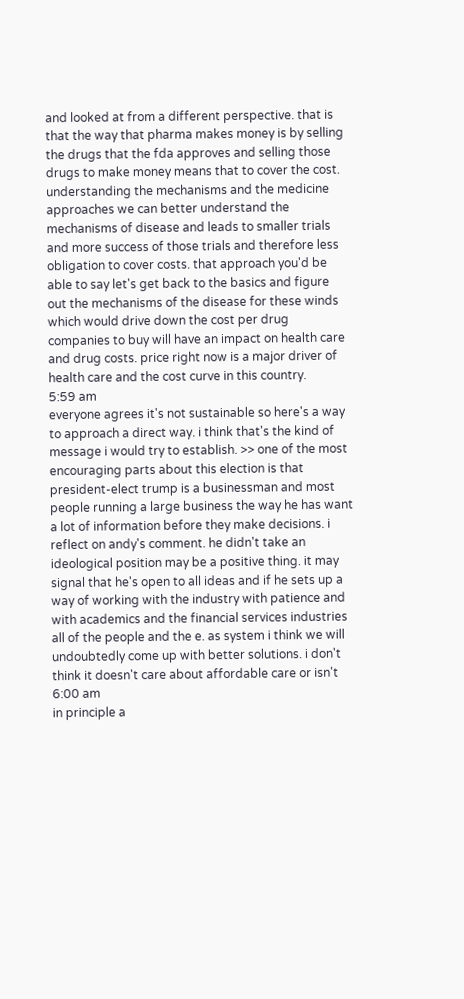and looked at from a different perspective. that is that the way that pharma makes money is by selling the drugs that the fda approves and selling those drugs to make money means that to cover the cost. understanding the mechanisms and the medicine approaches we can better understand the mechanisms of disease and leads to smaller trials and more success of those trials and therefore less obligation to cover costs. that approach you'd be able to say let's get back to the basics and figure out the mechanisms of the disease for these winds which would drive down the cost per drug companies to buy will have an impact on health care and drug costs. price right now is a major driver of health care and the cost curve in this country.
5:59 am
everyone agrees it's not sustainable so here's a way to approach a direct way. i think that's the kind of message i would try to establish. >> one of the most encouraging parts about this election is that president-elect trump is a businessman and most people running a large business the way he has want a lot of information before they make decisions. i reflect on andy's comment. he didn't take an ideological position may be a positive thing. it may signal that he's open to all ideas and if he sets up a way of working with the industry with patience and with academics and the financial services industries all of the people and the e. as system i think we will undoubtedly come up with better solutions. i don't think it doesn't care about affordable care or isn't
6:00 am
in principle a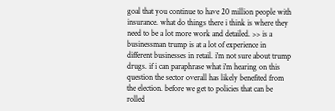goal that you continue to have 20 million people with insurance. what do things there i think is where they need to be a lot more work and detailed. >> is a businessman trump is at a lot of experience in different businesses in retail. i'm not sure about trump drugs. if i can paraphrase what i'm hearing on this question the sector overall has likely benefited from the election. before we get to policies that can be rolled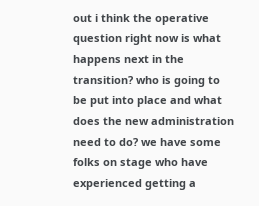out i think the operative question right now is what happens next in the transition? who is going to be put into place and what does the new administration need to do? we have some folks on stage who have experienced getting a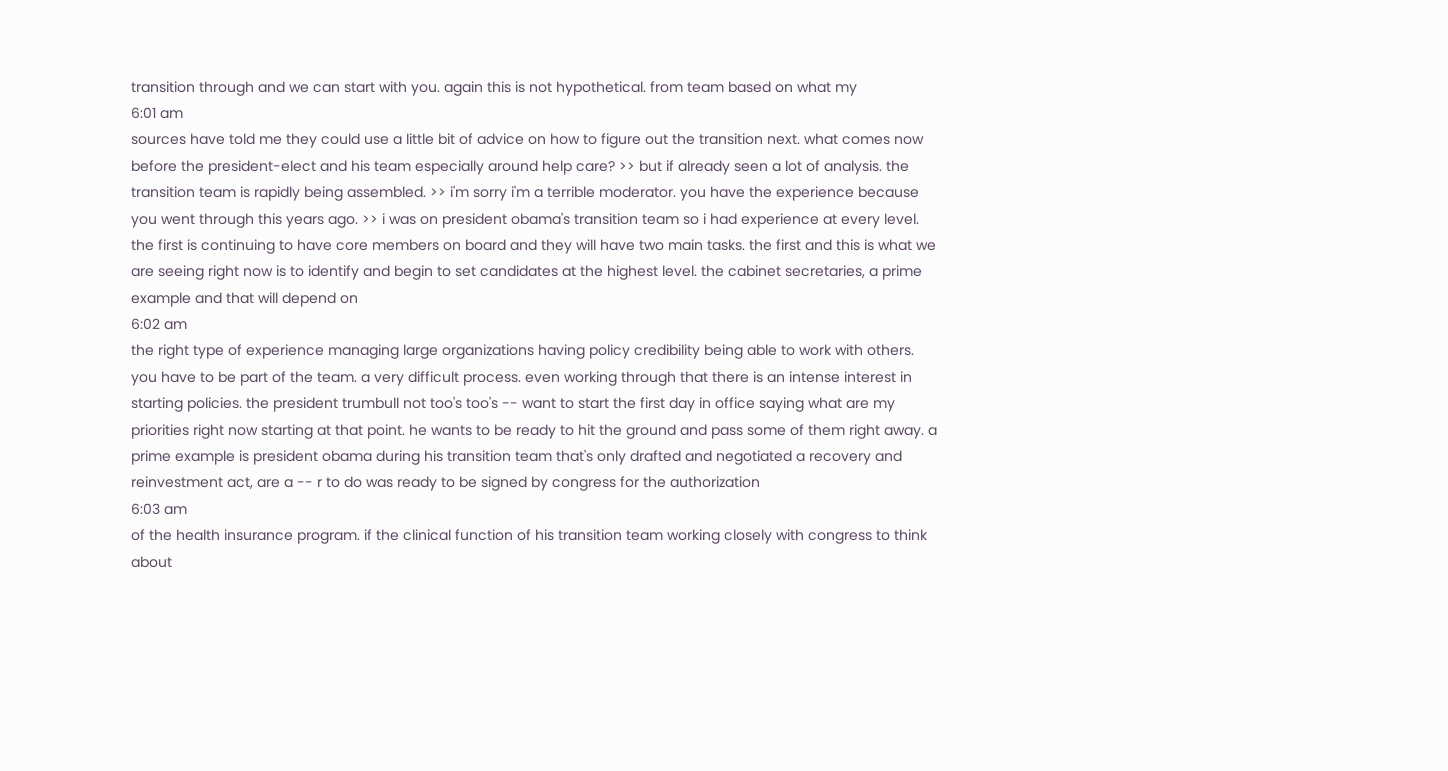transition through and we can start with you. again this is not hypothetical. from team based on what my
6:01 am
sources have told me they could use a little bit of advice on how to figure out the transition next. what comes now before the president-elect and his team especially around help care? >> but if already seen a lot of analysis. the transition team is rapidly being assembled. >> i'm sorry i'm a terrible moderator. you have the experience because you went through this years ago. >> i was on president obama's transition team so i had experience at every level. the first is continuing to have core members on board and they will have two main tasks. the first and this is what we are seeing right now is to identify and begin to set candidates at the highest level. the cabinet secretaries, a prime example and that will depend on
6:02 am
the right type of experience managing large organizations having policy credibility being able to work with others. you have to be part of the team. a very difficult process. even working through that there is an intense interest in starting policies. the president trumbull not too's too's -- want to start the first day in office saying what are my priorities right now starting at that point. he wants to be ready to hit the ground and pass some of them right away. a prime example is president obama during his transition team that's only drafted and negotiated a recovery and reinvestment act, are a -- r to do was ready to be signed by congress for the authorization
6:03 am
of the health insurance program. if the clinical function of his transition team working closely with congress to think about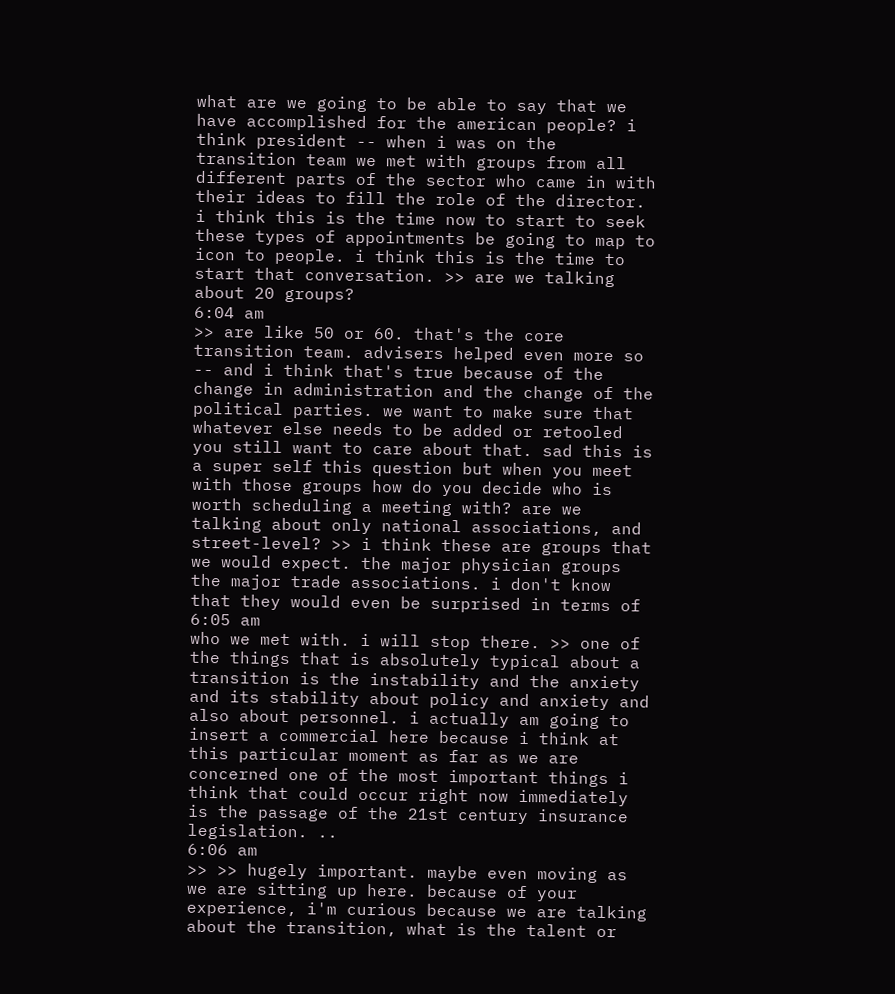what are we going to be able to say that we have accomplished for the american people? i think president -- when i was on the transition team we met with groups from all different parts of the sector who came in with their ideas to fill the role of the director. i think this is the time now to start to seek these types of appointments be going to map to icon to people. i think this is the time to start that conversation. >> are we talking about 20 groups?
6:04 am
>> are like 50 or 60. that's the core transition team. advisers helped even more so -- and i think that's true because of the change in administration and the change of the political parties. we want to make sure that whatever else needs to be added or retooled you still want to care about that. sad this is a super self this question but when you meet with those groups how do you decide who is worth scheduling a meeting with? are we talking about only national associations, and street-level? >> i think these are groups that we would expect. the major physician groups the major trade associations. i don't know that they would even be surprised in terms of
6:05 am
who we met with. i will stop there. >> one of the things that is absolutely typical about a transition is the instability and the anxiety and its stability about policy and anxiety and also about personnel. i actually am going to insert a commercial here because i think at this particular moment as far as we are concerned one of the most important things i think that could occur right now immediately is the passage of the 21st century insurance legislation. ..
6:06 am
>> >> hugely important. maybe even moving as we are sitting up here. because of your experience, i'm curious because we are talking about the transition, what is the talent or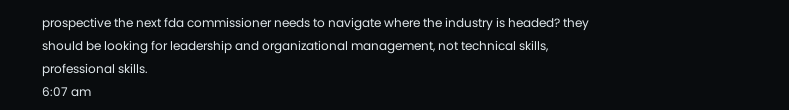prospective the next fda commissioner needs to navigate where the industry is headed? they should be looking for leadership and organizational management, not technical skills, professional skills.
6:07 am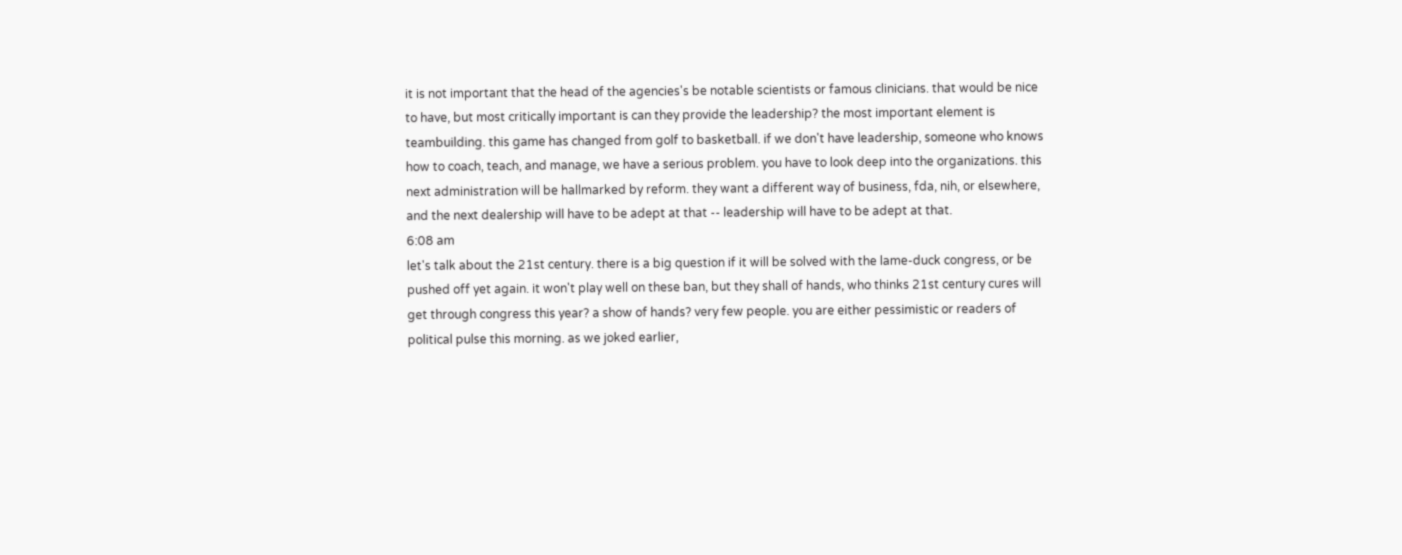it is not important that the head of the agencies's be notable scientists or famous clinicians. that would be nice to have, but most critically important is can they provide the leadership? the most important element is teambuilding. this game has changed from golf to basketball. if we don't have leadership, someone who knows how to coach, teach, and manage, we have a serious problem. you have to look deep into the organizations. this next administration will be hallmarked by reform. they want a different way of business, fda, nih, or elsewhere, and the next dealership will have to be adept at that -- leadership will have to be adept at that.
6:08 am
let's talk about the 21st century. there is a big question if it will be solved with the lame-duck congress, or be pushed off yet again. it won't play well on these ban, but they shall of hands, who thinks 21st century cures will get through congress this year? a show of hands? very few people. you are either pessimistic or readers of political pulse this morning. as we joked earlier,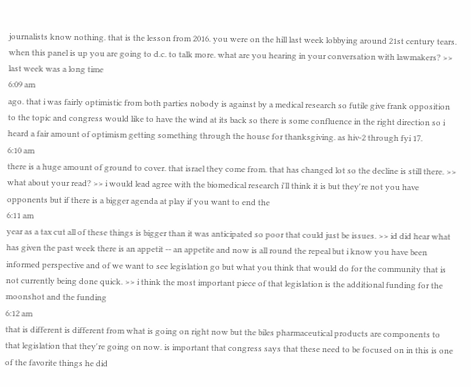journalists know nothing. that is the lesson from 2016. you were on the hill last week lobbying around 21st century tears. when this panel is up you are going to d.c. to talk more. what are you hearing in your conversation with lawmakers? >> last week was a long time
6:09 am
ago. that i was fairly optimistic from both parties nobody is against by a medical research so futile give frank opposition to the topic and congress would like to have the wind at its back so there is some confluence in the right direction so i heard a fair amount of optimism getting something through the house for thanksgiving. as hiv-2 through fyi 17.
6:10 am
there is a huge amount of ground to cover. that israel they come from. that has changed lot so the decline is still there. >> what about your read? >> i would lead agree with the biomedical research i'll think it is but they're not you have opponents but if there is a bigger agenda at play if you want to end the
6:11 am
year as a tax cut all of these things is bigger than it was anticipated so poor that could just be issues. >> id did hear what has given the past week there is an appetit -- an appetite and now is all round the repeal but i know you have been informed perspective and of we want to see legislation go but what you think that would do for the community that is not currently being done quick. >> i think the most important piece of that legislation is the additional funding for the moonshot and the funding
6:12 am
that is different is different from what is going on right now but the biles pharmaceutical products are components to that legislation that they're going on now. is important that congress says that these need to be focused on in this is one of the favorite things he did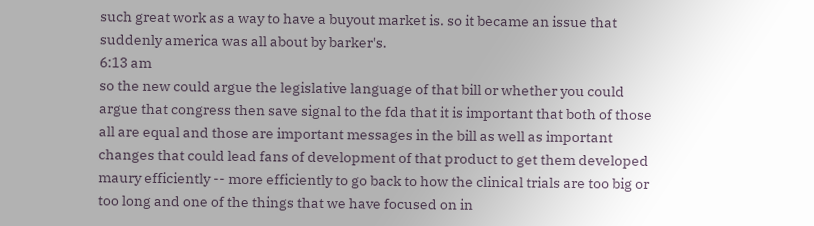such great work as a way to have a buyout market is. so it became an issue that suddenly america was all about by barker's.
6:13 am
so the new could argue the legislative language of that bill or whether you could argue that congress then save signal to the fda that it is important that both of those all are equal and those are important messages in the bill as well as important changes that could lead fans of development of that product to get them developed maury efficiently -- more efficiently to go back to how the clinical trials are too big or too long and one of the things that we have focused on in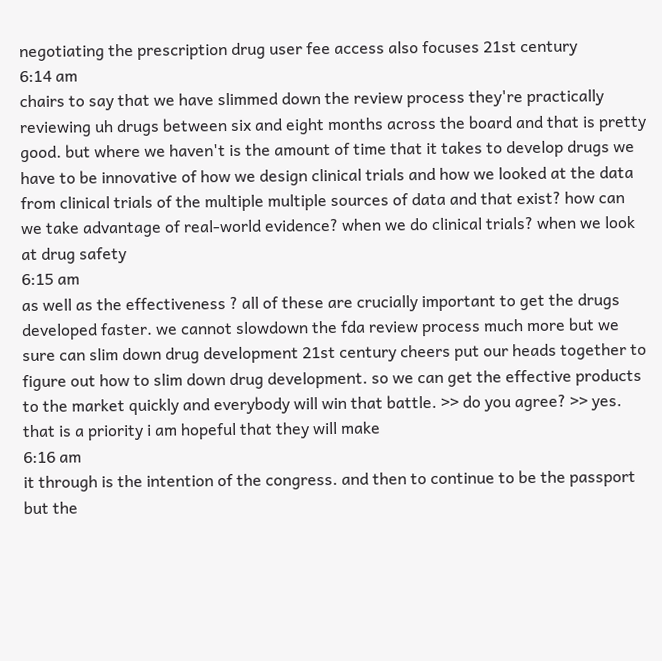negotiating the prescription drug user fee access also focuses 21st century
6:14 am
chairs to say that we have slimmed down the review process they're practically reviewing uh drugs between six and eight months across the board and that is pretty good. but where we haven't is the amount of time that it takes to develop drugs we have to be innovative of how we design clinical trials and how we looked at the data from clinical trials of the multiple multiple sources of data and that exist? how can we take advantage of real-world evidence? when we do clinical trials? when we look at drug safety
6:15 am
as well as the effectiveness ? all of these are crucially important to get the drugs developed faster. we cannot slowdown the fda review process much more but we sure can slim down drug development 21st century cheers put our heads together to figure out how to slim down drug development. so we can get the effective products to the market quickly and everybody will win that battle. >> do you agree? >> yes. that is a priority i am hopeful that they will make
6:16 am
it through is the intention of the congress. and then to continue to be the passport but the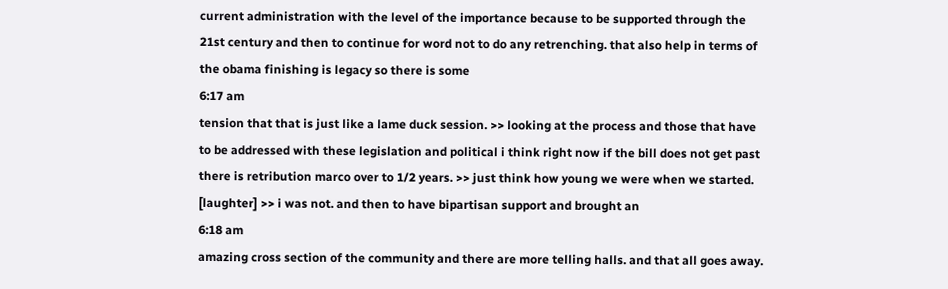current administration with the level of the importance because to be supported through the 21st century and then to continue for word not to do any retrenching. that also help in terms of the obama finishing is legacy so there is some
6:17 am
tension that that is just like a lame duck session. >> looking at the process and those that have to be addressed with these legislation and political i think right now if the bill does not get past there is retribution marco over to 1/2 years. >> just think how young we were when we started. [laughter] >> i was not. and then to have bipartisan support and brought an
6:18 am
amazing cross section of the community and there are more telling halls. and that all goes away.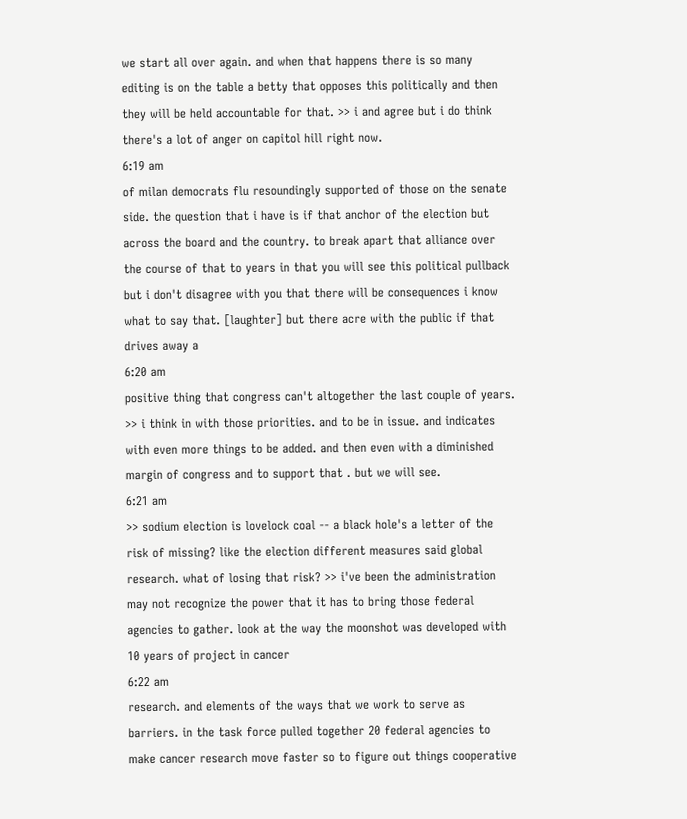we start all over again. and when that happens there is so many editing is on the table a betty that opposes this politically and then they will be held accountable for that. >> i and agree but i do think there's a lot of anger on capitol hill right now.
6:19 am
of milan democrats flu resoundingly supported of those on the senate side. the question that i have is if that anchor of the election but across the board and the country. to break apart that alliance over the course of that to years in that you will see this political pullback but i don't disagree with you that there will be consequences i know what to say that. [laughter] but there acre with the public if that drives away a
6:20 am
positive thing that congress can't altogether the last couple of years. >> i think in with those priorities. and to be in issue. and indicates with even more things to be added. and then even with a diminished margin of congress and to support that . but we will see.
6:21 am
>> sodium election is lovelock coal -- a black hole's a letter of the risk of missing? like the election different measures said global research. what of losing that risk? >> i've been the administration may not recognize the power that it has to bring those federal agencies to gather. look at the way the moonshot was developed with 10 years of project in cancer
6:22 am
research. and elements of the ways that we work to serve as barriers. in the task force pulled together 20 federal agencies to make cancer research move faster so to figure out things cooperative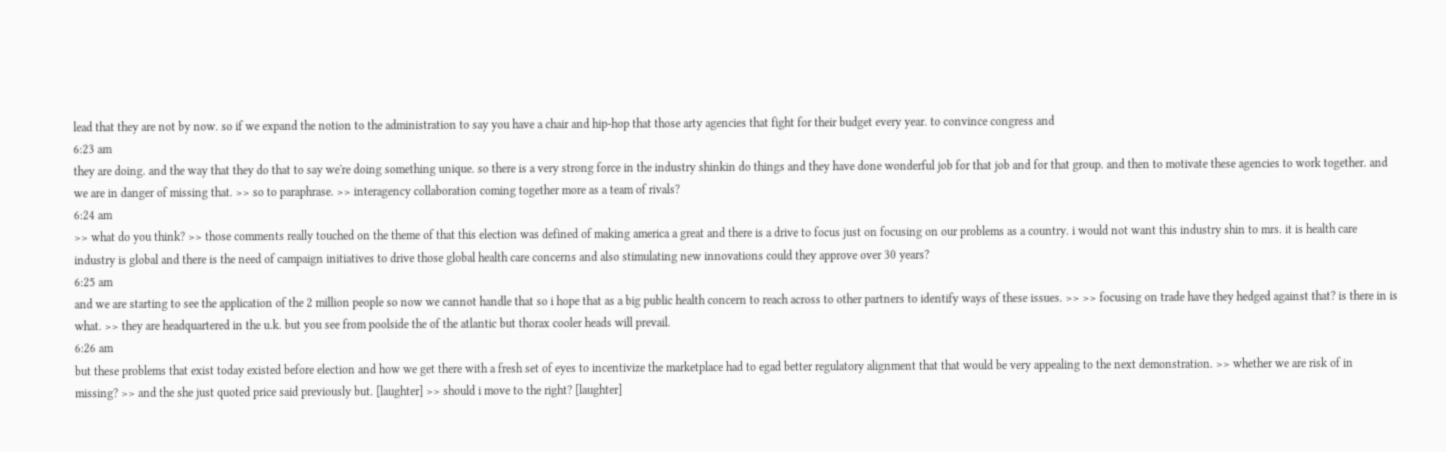lead that they are not by now. so if we expand the notion to the administration to say you have a chair and hip-hop that those arty agencies that fight for their budget every year. to convince congress and
6:23 am
they are doing. and the way that they do that to say we're doing something unique. so there is a very strong force in the industry shinkin do things and they have done wonderful job for that job and for that group. and then to motivate these agencies to work together. and we are in danger of missing that. >> so to paraphrase. >> interagency collaboration coming together more as a team of rivals?
6:24 am
>> what do you think? >> those comments really touched on the theme of that this election was defined of making america a great and there is a drive to focus just on focusing on our problems as a country. i would not want this industry shin to mrs. it is health care industry is global and there is the need of campaign initiatives to drive those global health care concerns and also stimulating new innovations could they approve over 30 years?
6:25 am
and we are starting to see the application of the 2 million people so now we cannot handle that so i hope that as a big public health concern to reach across to other partners to identify ways of these issues. >> >> focusing on trade have they hedged against that? is there in is what. >> they are headquartered in the u.k. but you see from poolside the of the atlantic but thorax cooler heads will prevail.
6:26 am
but these problems that exist today existed before election and how we get there with a fresh set of eyes to incentivize the marketplace had to egad better regulatory alignment that that would be very appealing to the next demonstration. >> whether we are risk of in missing? >> and the she just quoted price said previously but. [laughter] >> should i move to the right? [laughter]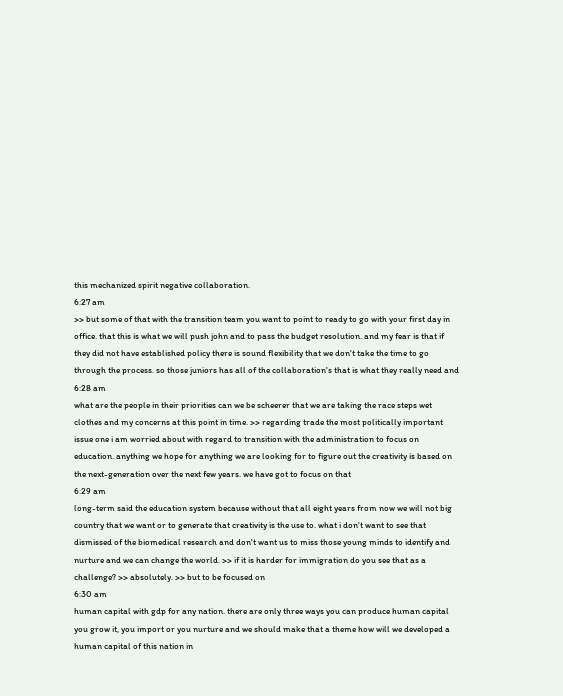this mechanized spirit negative collaboration.
6:27 am
>> but some of that with the transition team you want to point to ready to go with your first day in office. that this is what we will push john and to pass the budget resolution. and my fear is that if they did not have established policy there is sound flexibility that we don't take the time to go through the process. so those juniors has all of the collaboration's that is what they really need and
6:28 am
what are the people in their priorities can we be scheerer that we are taking the race steps wet clothes and my concerns at this point in time. >> regarding trade the most politically important issue one i am worried about with regard to transition with the administration to focus on education. anything we hope for anything we are looking for to figure out the creativity is based on the next-generation over the next few years. we have got to focus on that
6:29 am
long-term said the education system because without that all eight years from now we will not big country that we want or to generate that creativity is the use to. what i don't want to see that dismissed of the biomedical research and don't want us to miss those young minds to identify and nurture and we can change the world. >> if it is harder for immigration do you see that as a challenge? >> absolutely. >> but to be focused on
6:30 am
human capital with gdp for any nation. there are only three ways you can produce human capital you grow it, you import or you nurture and we should make that a theme how will we developed a human capital of this nation in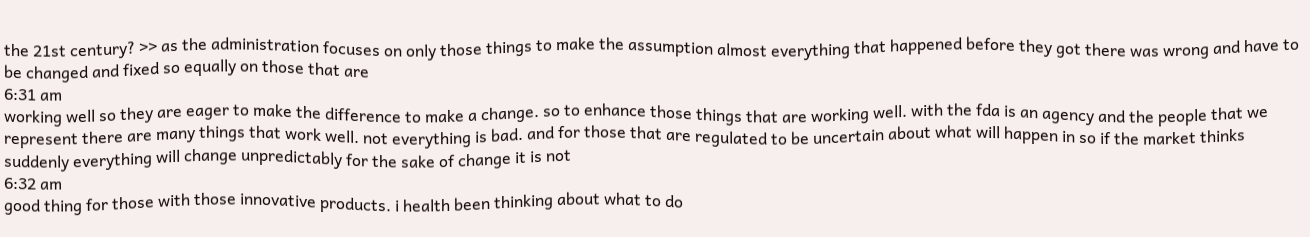the 21st century? >> as the administration focuses on only those things to make the assumption almost everything that happened before they got there was wrong and have to be changed and fixed so equally on those that are
6:31 am
working well so they are eager to make the difference to make a change. so to enhance those things that are working well. with the fda is an agency and the people that we represent there are many things that work well. not everything is bad. and for those that are regulated to be uncertain about what will happen in so if the market thinks suddenly everything will change unpredictably for the sake of change it is not
6:32 am
good thing for those with those innovative products. i health been thinking about what to do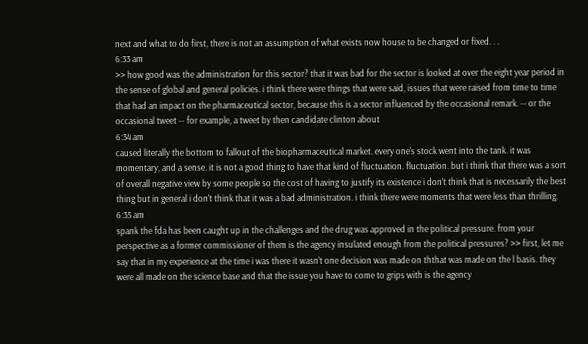next and what to do first, there is not an assumption of what exists now house to be changed or fixed. . .
6:33 am
>> how good was the administration for this sector? that it was bad for the sector is looked at over the eight year period in the sense of global and general policies. i think there were things that were said, issues that were raised from time to time that had an impact on the pharmaceutical sector, because this is a sector influenced by the occasional remark. -- or the occasional tweet -- for example, a tweet by then candidate clinton about
6:34 am
caused literally the bottom to fallout of the biopharmaceutical market. every one's stock went into the tank. it was momentary, and a sense. it is not a good thing to have that kind of fluctuation. fluctuation. but i think that there was a sort of overall negative view by some people so the cost of having to justify its existence i don't think that is necessarily the best thing but in general i don't think that it was a bad administration. i think there were moments that were less than thrilling.
6:35 am
spank the fda has been caught up in the challenges and the drug was approved in the political pressure. from your perspective as a former commissioner of them is the agency insulated enough from the political pressures? >> first, let me say that in my experience at the time i was there it wasn't one decision was made on ththat was made on the l basis. they were all made on the science base and that the issue you have to come to grips with is the agency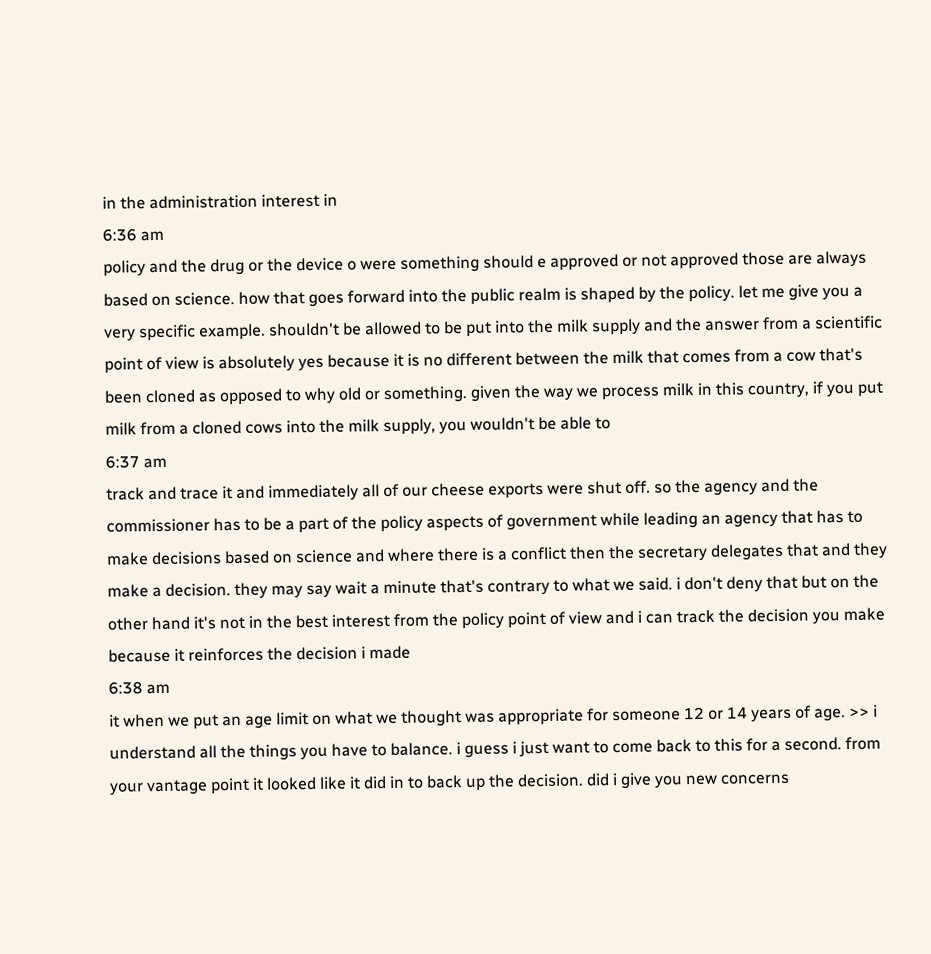in the administration interest in
6:36 am
policy and the drug or the device o were something should e approved or not approved those are always based on science. how that goes forward into the public realm is shaped by the policy. let me give you a very specific example. shouldn't be allowed to be put into the milk supply and the answer from a scientific point of view is absolutely yes because it is no different between the milk that comes from a cow that's been cloned as opposed to why old or something. given the way we process milk in this country, if you put milk from a cloned cows into the milk supply, you wouldn't be able to
6:37 am
track and trace it and immediately all of our cheese exports were shut off. so the agency and the commissioner has to be a part of the policy aspects of government while leading an agency that has to make decisions based on science and where there is a conflict then the secretary delegates that and they make a decision. they may say wait a minute that's contrary to what we said. i don't deny that but on the other hand it's not in the best interest from the policy point of view and i can track the decision you make because it reinforces the decision i made
6:38 am
it when we put an age limit on what we thought was appropriate for someone 12 or 14 years of age. >> i understand all the things you have to balance. i guess i just want to come back to this for a second. from your vantage point it looked like it did in to back up the decision. did i give you new concerns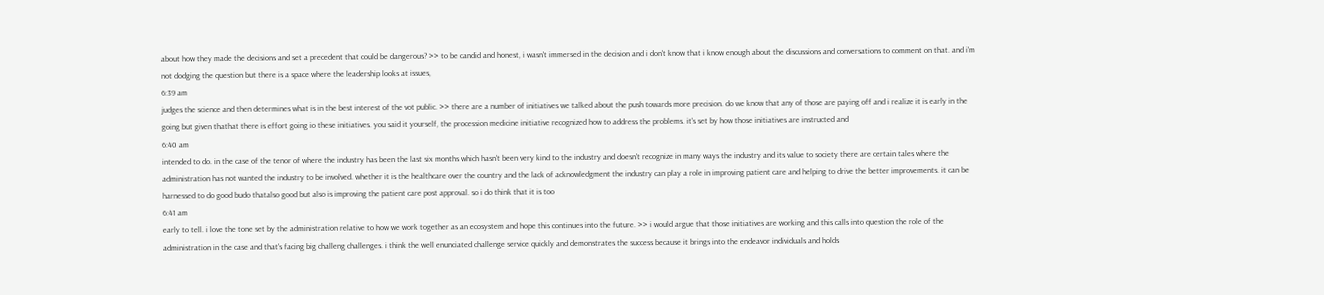about how they made the decisions and set a precedent that could be dangerous? >> to be candid and honest, i wasn't immersed in the decision and i don't know that i know enough about the discussions and conversations to comment on that. and i'm not dodging the question but there is a space where the leadership looks at issues,
6:39 am
judges the science and then determines what is in the best interest of the vot public. >> there are a number of initiatives we talked about the push towards more precision. do we know that any of those are paying off and i realize it is early in the going but given thathat there is effort going io these initiatives. you said it yourself, the procession medicine initiative recognized how to address the problems. it's set by how those initiatives are instructed and
6:40 am
intended to do. in the case of the tenor of where the industry has been the last six months which hasn't been very kind to the industry and doesn't recognize in many ways the industry and its value to society there are certain tales where the administration has not wanted the industry to be involved. whether it is the healthcare over the country and the lack of acknowledgment the industry can play a role in improving patient care and helping to drive the better improvements. it can be harnessed to do good budo thatalso good but also is improving the patient care post approval. so i do think that it is too
6:41 am
early to tell. i love the tone set by the administration relative to how we work together as an ecosystem and hope this continues into the future. >> i would argue that those initiatives are working and this calls into question the role of the administration in the case and that's facing big challeng challenges. i think the well enunciated challenge service quickly and demonstrates the success because it brings into the endeavor individuals and holds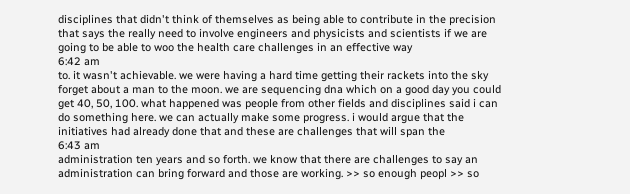disciplines that didn't think of themselves as being able to contribute in the precision that says the really need to involve engineers and physicists and scientists if we are going to be able to woo the health care challenges in an effective way
6:42 am
to. it wasn't achievable. we were having a hard time getting their rackets into the sky forget about a man to the moon. we are sequencing dna which on a good day you could get 40, 50, 100. what happened was people from other fields and disciplines said i can do something here. we can actually make some progress. i would argue that the initiatives had already done that and these are challenges that will span the
6:43 am
administration ten years and so forth. we know that there are challenges to say an administration can bring forward and those are working. >> so enough peopl >> so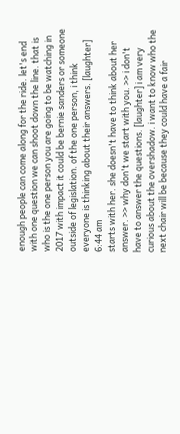enough people can come along for the ride. let's end with one question we can shoot down the line. that is who is the one person you are going to be watching in 2017 with impact it could be bernie sanders or someone outside of legislation. of the one person, i think everyone is thinking about their answers. [laughter]
6:44 am
starts with her. she doesn't have to think about her answer. >> why don't we start with you. >> i don't have to answer the questions. [laughter] i am very curious about the overshadow. i want to know who the next chair will be because they could have a fair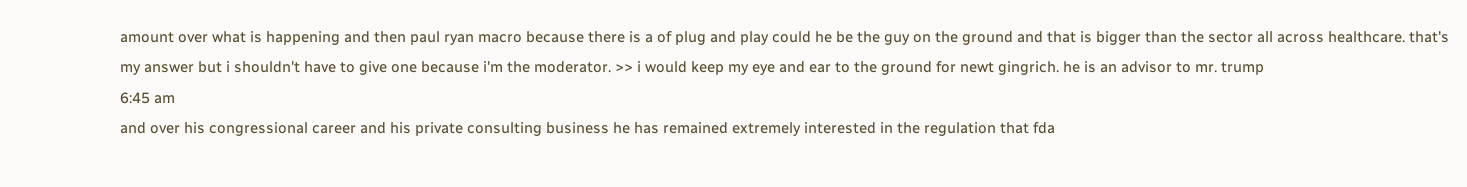amount over what is happening and then paul ryan macro because there is a of plug and play could he be the guy on the ground and that is bigger than the sector all across healthcare. that's my answer but i shouldn't have to give one because i'm the moderator. >> i would keep my eye and ear to the ground for newt gingrich. he is an advisor to mr. trump
6:45 am
and over his congressional career and his private consulting business he has remained extremely interested in the regulation that fda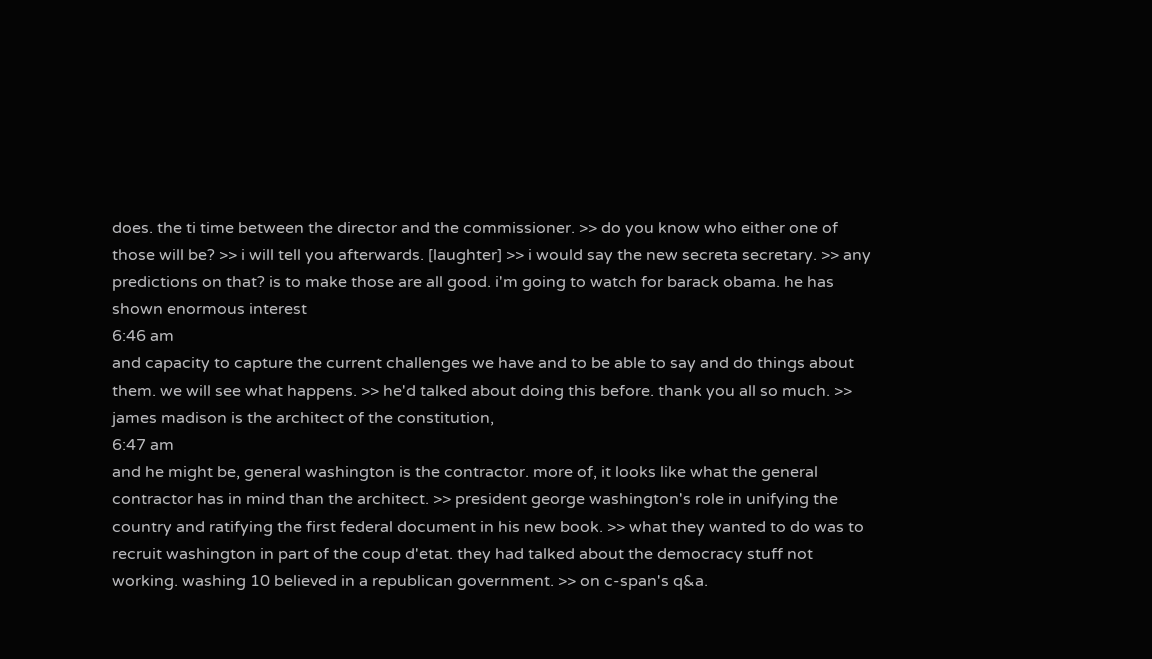does. the ti time between the director and the commissioner. >> do you know who either one of those will be? >> i will tell you afterwards. [laughter] >> i would say the new secreta secretary. >> any predictions on that? is to make those are all good. i'm going to watch for barack obama. he has shown enormous interest
6:46 am
and capacity to capture the current challenges we have and to be able to say and do things about them. we will see what happens. >> he'd talked about doing this before. thank you all so much. >> james madison is the architect of the constitution,
6:47 am
and he might be, general washington is the contractor. more of, it looks like what the general contractor has in mind than the architect. >> president george washington's role in unifying the country and ratifying the first federal document in his new book. >> what they wanted to do was to recruit washington in part of the coup d'etat. they had talked about the democracy stuff not working. washing 10 believed in a republican government. >> on c-span's q&a.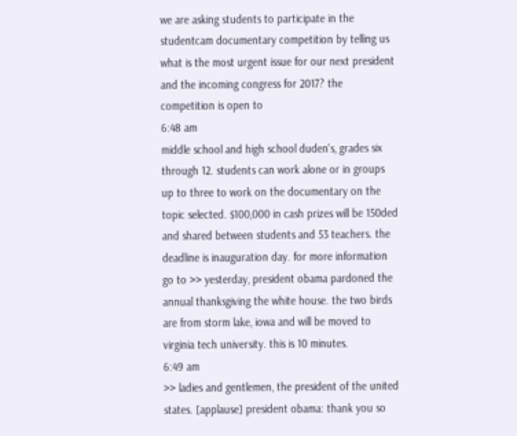we are asking students to participate in the studentcam documentary competition by telling us what is the most urgent issue for our next president and the incoming congress for 2017? the competition is open to
6:48 am
middle school and high school duden's, grades six through 12. students can work alone or in groups up to three to work on the documentary on the topic selected. $100,000 in cash prizes will be 150ded and shared between students and 53 teachers. the deadline is inauguration day. for more information go to >> yesterday, president obama pardoned the annual thanksgiving the white house. the two birds are from storm lake, iowa and will be moved to virginia tech university. this is 10 minutes.
6:49 am
>> ladies and gentlemen, the president of the united states. [applause] president obama: thank you so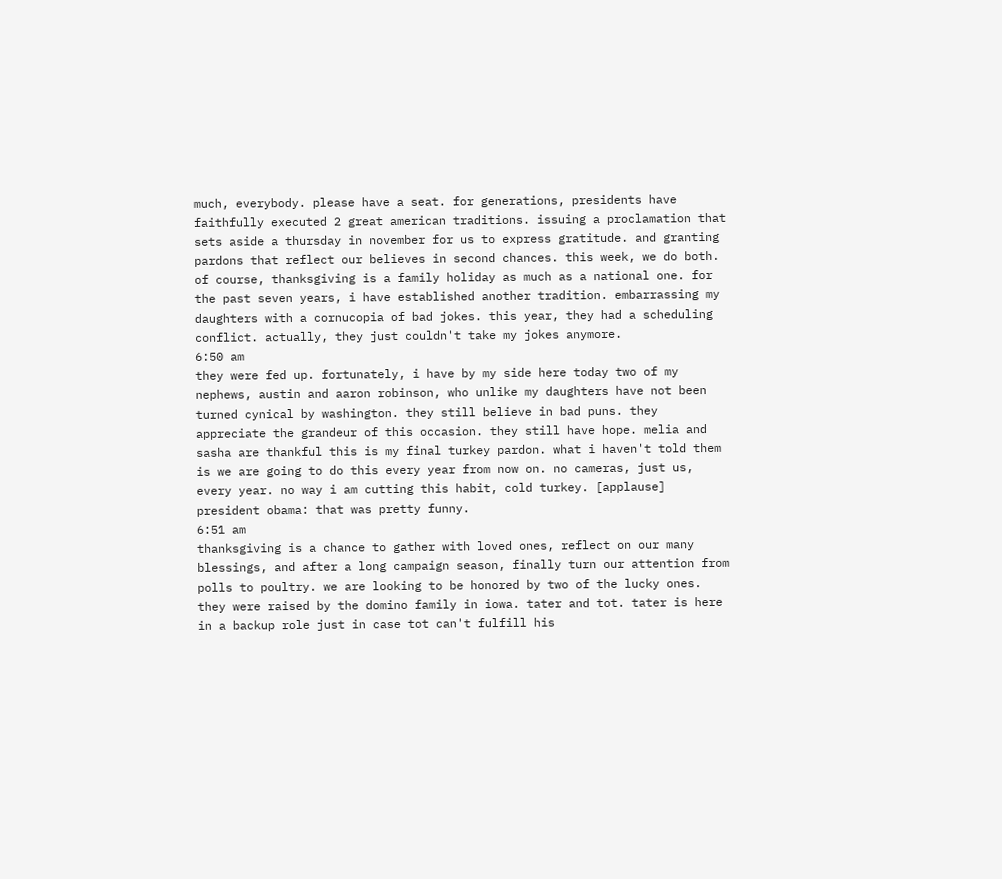much, everybody. please have a seat. for generations, presidents have faithfully executed 2 great american traditions. issuing a proclamation that sets aside a thursday in november for us to express gratitude. and granting pardons that reflect our believes in second chances. this week, we do both. of course, thanksgiving is a family holiday as much as a national one. for the past seven years, i have established another tradition. embarrassing my daughters with a cornucopia of bad jokes. this year, they had a scheduling conflict. actually, they just couldn't take my jokes anymore.
6:50 am
they were fed up. fortunately, i have by my side here today two of my nephews, austin and aaron robinson, who unlike my daughters have not been turned cynical by washington. they still believe in bad puns. they appreciate the grandeur of this occasion. they still have hope. melia and sasha are thankful this is my final turkey pardon. what i haven't told them is we are going to do this every year from now on. no cameras, just us, every year. no way i am cutting this habit, cold turkey. [applause] president obama: that was pretty funny.
6:51 am
thanksgiving is a chance to gather with loved ones, reflect on our many blessings, and after a long campaign season, finally turn our attention from polls to poultry. we are looking to be honored by two of the lucky ones. they were raised by the domino family in iowa. tater and tot. tater is here in a backup role just in case tot can't fulfill his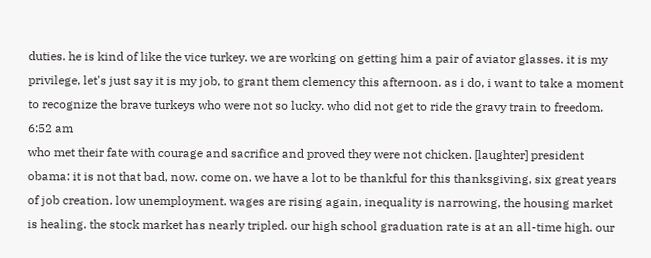duties. he is kind of like the vice turkey. we are working on getting him a pair of aviator glasses. it is my privilege, let's just say it is my job, to grant them clemency this afternoon. as i do, i want to take a moment to recognize the brave turkeys who were not so lucky. who did not get to ride the gravy train to freedom.
6:52 am
who met their fate with courage and sacrifice and proved they were not chicken. [laughter] president obama: it is not that bad, now. come on. we have a lot to be thankful for this thanksgiving, six great years of job creation. low unemployment. wages are rising again, inequality is narrowing, the housing market is healing. the stock market has nearly tripled. our high school graduation rate is at an all-time high. our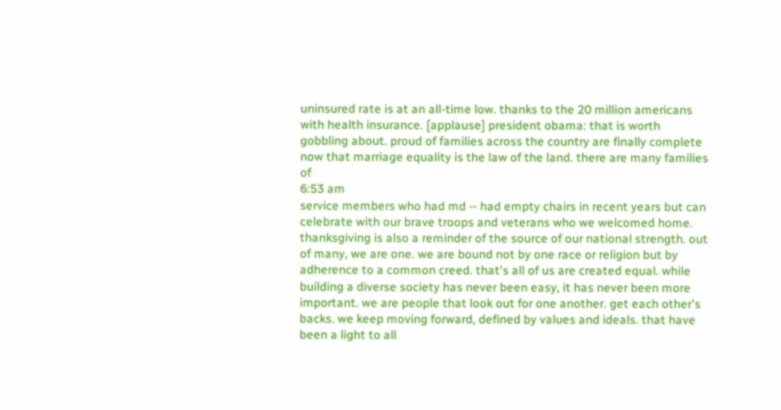uninsured rate is at an all-time low. thanks to the 20 million americans with health insurance. [applause] president obama: that is worth gobbling about. proud of families across the country are finally complete now that marriage equality is the law of the land. there are many families of
6:53 am
service members who had md -- had empty chairs in recent years but can celebrate with our brave troops and veterans who we welcomed home. thanksgiving is also a reminder of the source of our national strength. out of many, we are one. we are bound not by one race or religion but by adherence to a common creed. that's all of us are created equal. while building a diverse society has never been easy, it has never been more important. we are people that look out for one another. get each other's backs. we keep moving forward, defined by values and ideals. that have been a light to all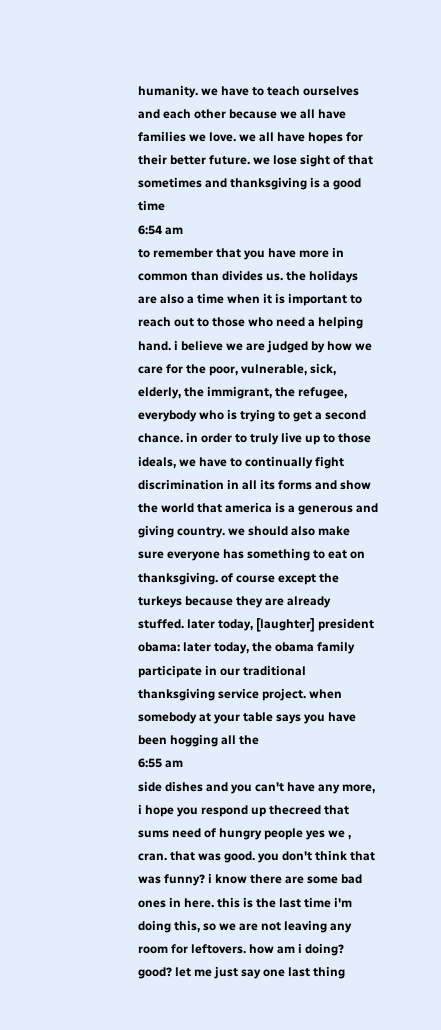humanity. we have to teach ourselves and each other because we all have families we love. we all have hopes for their better future. we lose sight of that sometimes and thanksgiving is a good time
6:54 am
to remember that you have more in common than divides us. the holidays are also a time when it is important to reach out to those who need a helping hand. i believe we are judged by how we care for the poor, vulnerable, sick, elderly, the immigrant, the refugee, everybody who is trying to get a second chance. in order to truly live up to those ideals, we have to continually fight discrimination in all its forms and show the world that america is a generous and giving country. we should also make sure everyone has something to eat on thanksgiving. of course except the turkeys because they are already stuffed. later today, [laughter] president obama: later today, the obama family participate in our traditional thanksgiving service project. when somebody at your table says you have been hogging all the
6:55 am
side dishes and you can't have any more, i hope you respond up thecreed that sums need of hungry people yes we , cran. that was good. you don't think that was funny? i know there are some bad ones in here. this is the last time i'm doing this, so we are not leaving any room for leftovers. how am i doing? good? let me just say one last thing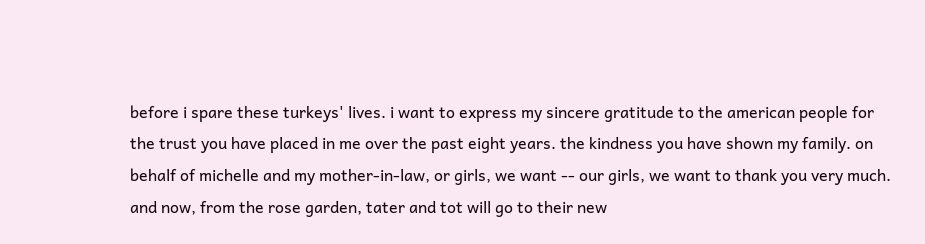before i spare these turkeys' lives. i want to express my sincere gratitude to the american people for the trust you have placed in me over the past eight years. the kindness you have shown my family. on behalf of michelle and my mother-in-law, or girls, we want -- our girls, we want to thank you very much. and now, from the rose garden, tater and tot will go to their new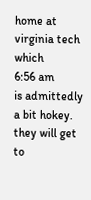home at virginia tech which
6:56 am
is admittedly a bit hokey. they will get to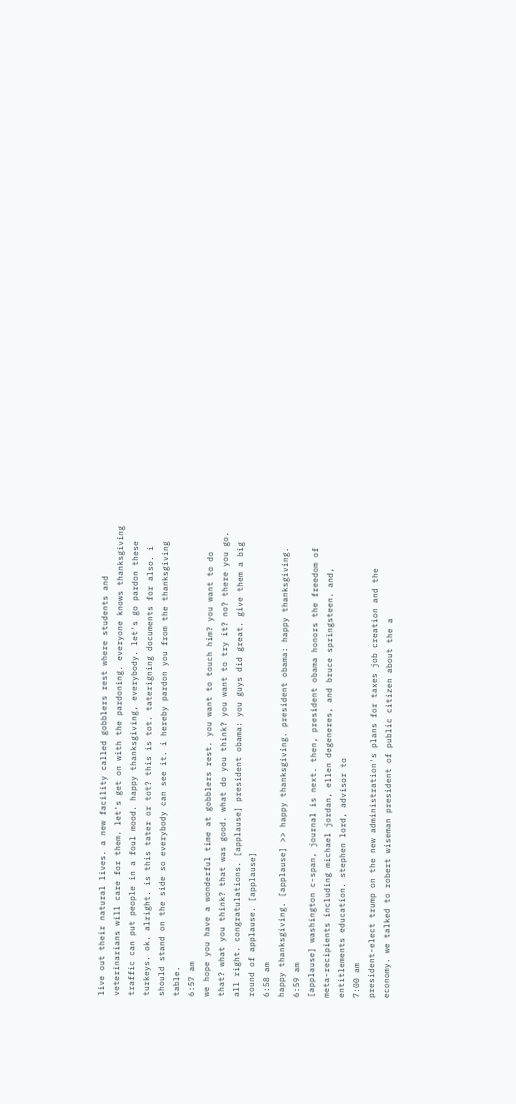live out their natural lives. a new facility called gobblers rest where students and veterinarians will care for them. let's get on with the pardoning. everyone knows thanksgiving traffic can put people in a foul mood. happy thanksgiving, everybody. let's go pardon these turkeys. ok. alright. is this tater or tot? this is tot. taterigning documents for also. i should stand on the side so everybody can see it. i hereby pardon you from the thanksgiving table.
6:57 am
we hope you have a wonderful time at gobblers rest. you want to touch him? you want to do that? what you think? that was good. what do you think? you want to try it? no? there you go. all right. congratulations. [applause] president obama: you guys did great. give them a big round of applause. [applause]
6:58 am
happy thanksgiving. [applause] >> happy thanksgiving. president obama: happy thanksgiving.
6:59 am
[applause] washington c-span, journal is next. then, president obama honors the freedom of meta-recipients including michael jordan, ellen degeneres, and bruce springsteen. and, entitlements education. stephen lord, advisor to
7:00 am
president-elect trump on the new administration's plans for taxes job creation and the economy. we talked to robert wiseman president of public citizen about the a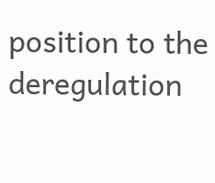position to the deregulation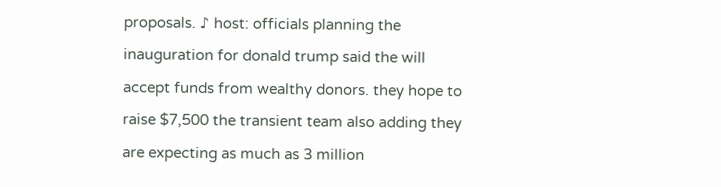proposals. ♪ host: officials planning the inauguration for donald trump said the will accept funds from wealthy donors. they hope to raise $7,500 the transient team also adding they are expecting as much as 3 million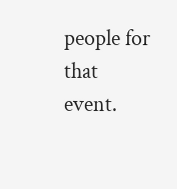people for that event.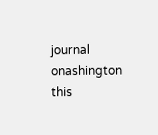journal onashington this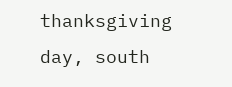thanksgiving day, south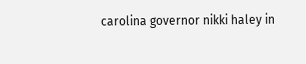carolina governor nikki haley in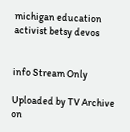michigan education activist betsy devos


info Stream Only

Uploaded by TV Archive on